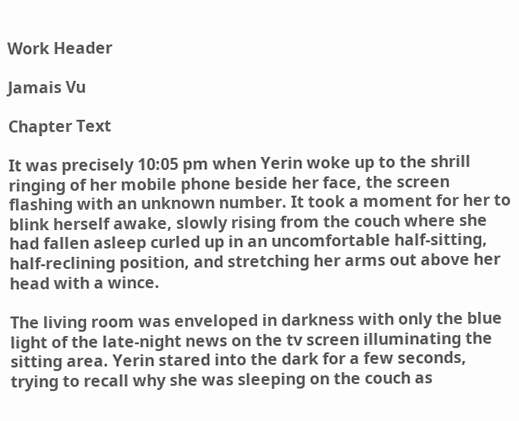Work Header

Jamais Vu

Chapter Text

It was precisely 10:05 pm when Yerin woke up to the shrill ringing of her mobile phone beside her face, the screen flashing with an unknown number. It took a moment for her to blink herself awake, slowly rising from the couch where she had fallen asleep curled up in an uncomfortable half-sitting, half-reclining position, and stretching her arms out above her head with a wince.

The living room was enveloped in darkness with only the blue light of the late-night news on the tv screen illuminating the sitting area. Yerin stared into the dark for a few seconds, trying to recall why she was sleeping on the couch as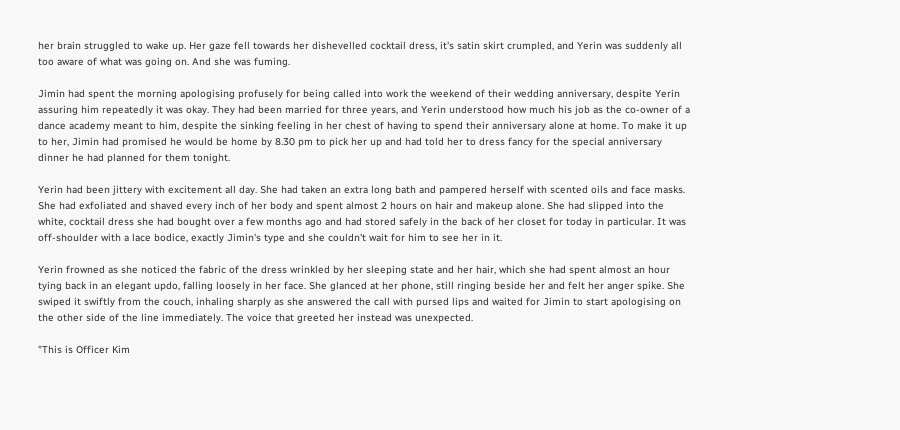her brain struggled to wake up. Her gaze fell towards her dishevelled cocktail dress, it's satin skirt crumpled, and Yerin was suddenly all too aware of what was going on. And she was fuming.

Jimin had spent the morning apologising profusely for being called into work the weekend of their wedding anniversary, despite Yerin assuring him repeatedly it was okay. They had been married for three years, and Yerin understood how much his job as the co-owner of a dance academy meant to him, despite the sinking feeling in her chest of having to spend their anniversary alone at home. To make it up to her, Jimin had promised he would be home by 8.30 pm to pick her up and had told her to dress fancy for the special anniversary dinner he had planned for them tonight.

Yerin had been jittery with excitement all day. She had taken an extra long bath and pampered herself with scented oils and face masks. She had exfoliated and shaved every inch of her body and spent almost 2 hours on hair and makeup alone. She had slipped into the white, cocktail dress she had bought over a few months ago and had stored safely in the back of her closet for today in particular. It was off-shoulder with a lace bodice, exactly Jimin's type and she couldn't wait for him to see her in it.

Yerin frowned as she noticed the fabric of the dress wrinkled by her sleeping state and her hair, which she had spent almost an hour tying back in an elegant updo, falling loosely in her face. She glanced at her phone, still ringing beside her and felt her anger spike. She swiped it swiftly from the couch, inhaling sharply as she answered the call with pursed lips and waited for Jimin to start apologising on the other side of the line immediately. The voice that greeted her instead was unexpected.

"This is Officer Kim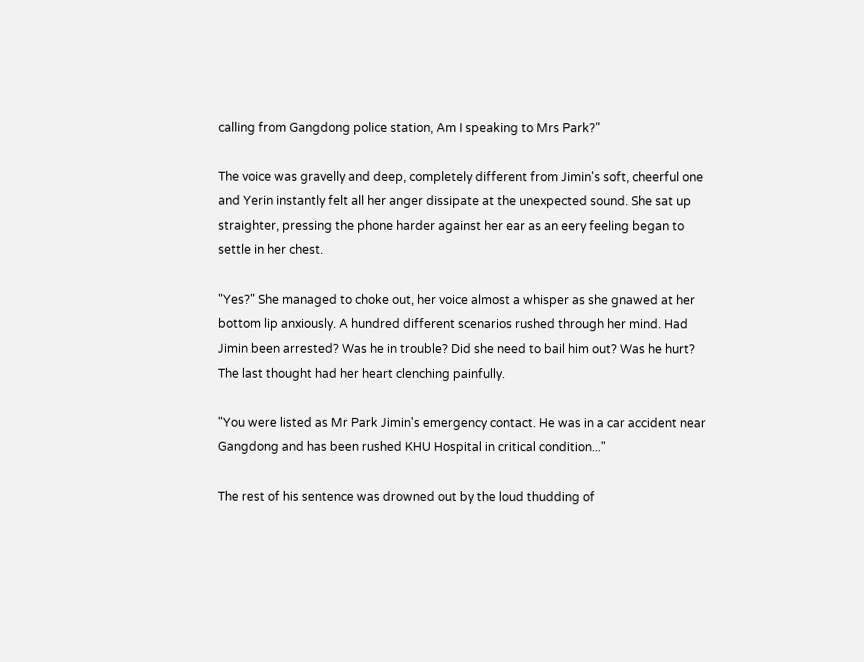calling from Gangdong police station, Am I speaking to Mrs Park?"

The voice was gravelly and deep, completely different from Jimin's soft, cheerful one and Yerin instantly felt all her anger dissipate at the unexpected sound. She sat up straighter, pressing the phone harder against her ear as an eery feeling began to settle in her chest.

"Yes?" She managed to choke out, her voice almost a whisper as she gnawed at her bottom lip anxiously. A hundred different scenarios rushed through her mind. Had Jimin been arrested? Was he in trouble? Did she need to bail him out? Was he hurt? The last thought had her heart clenching painfully.

"You were listed as Mr Park Jimin's emergency contact. He was in a car accident near Gangdong and has been rushed KHU Hospital in critical condition..."

The rest of his sentence was drowned out by the loud thudding of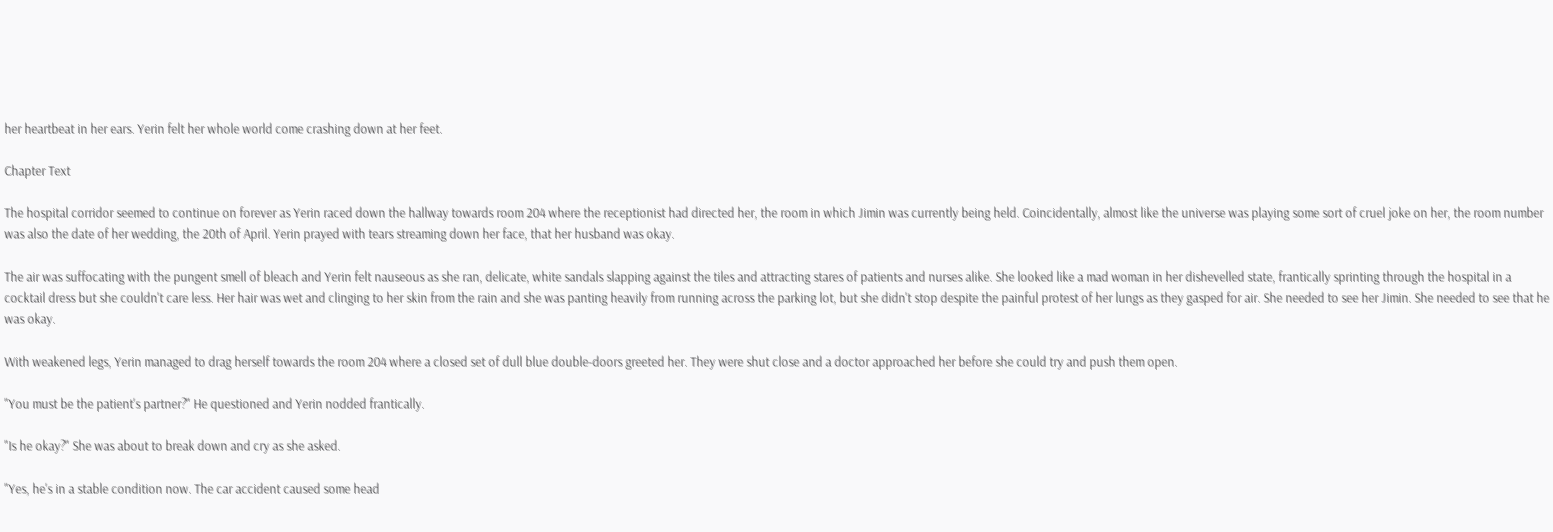her heartbeat in her ears. Yerin felt her whole world come crashing down at her feet.

Chapter Text

The hospital corridor seemed to continue on forever as Yerin raced down the hallway towards room 204 where the receptionist had directed her, the room in which Jimin was currently being held. Coincidentally, almost like the universe was playing some sort of cruel joke on her, the room number was also the date of her wedding, the 20th of April. Yerin prayed with tears streaming down her face, that her husband was okay.

The air was suffocating with the pungent smell of bleach and Yerin felt nauseous as she ran, delicate, white sandals slapping against the tiles and attracting stares of patients and nurses alike. She looked like a mad woman in her dishevelled state, frantically sprinting through the hospital in a cocktail dress but she couldn't care less. Her hair was wet and clinging to her skin from the rain and she was panting heavily from running across the parking lot, but she didn't stop despite the painful protest of her lungs as they gasped for air. She needed to see her Jimin. She needed to see that he was okay.

With weakened legs, Yerin managed to drag herself towards the room 204 where a closed set of dull blue double-doors greeted her. They were shut close and a doctor approached her before she could try and push them open.

"You must be the patient's partner?" He questioned and Yerin nodded frantically.

"Is he okay?" She was about to break down and cry as she asked.

"Yes, he's in a stable condition now. The car accident caused some head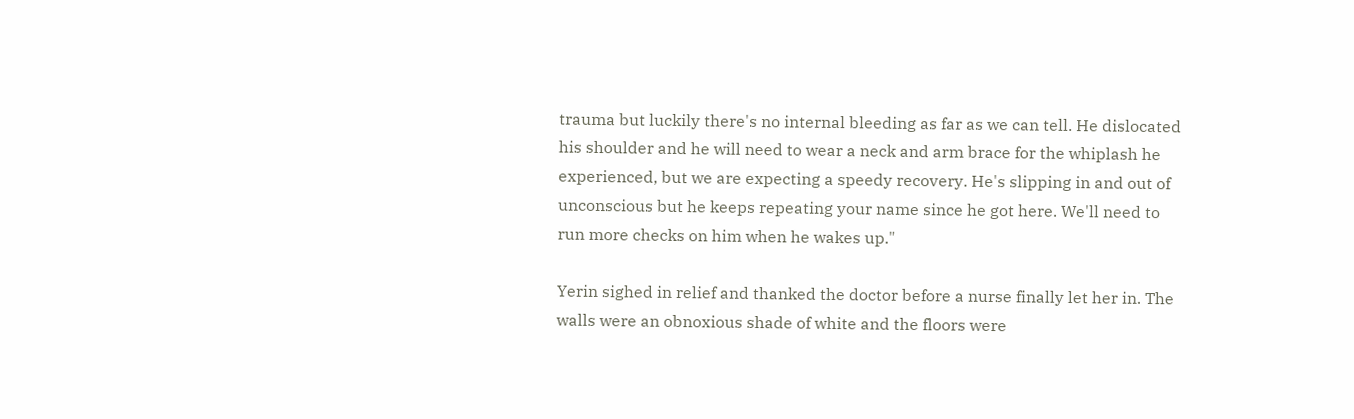trauma but luckily there's no internal bleeding as far as we can tell. He dislocated his shoulder and he will need to wear a neck and arm brace for the whiplash he experienced, but we are expecting a speedy recovery. He's slipping in and out of unconscious but he keeps repeating your name since he got here. We'll need to run more checks on him when he wakes up."

Yerin sighed in relief and thanked the doctor before a nurse finally let her in. The walls were an obnoxious shade of white and the floors were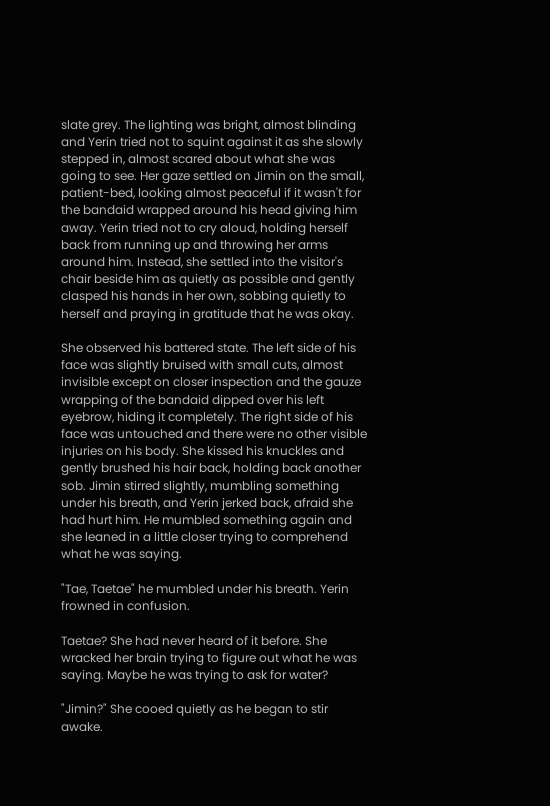slate grey. The lighting was bright, almost blinding and Yerin tried not to squint against it as she slowly stepped in, almost scared about what she was going to see. Her gaze settled on Jimin on the small, patient-bed, looking almost peaceful if it wasn't for the bandaid wrapped around his head giving him away. Yerin tried not to cry aloud, holding herself back from running up and throwing her arms around him. Instead, she settled into the visitor's chair beside him as quietly as possible and gently clasped his hands in her own, sobbing quietly to herself and praying in gratitude that he was okay.

She observed his battered state. The left side of his face was slightly bruised with small cuts, almost invisible except on closer inspection and the gauze wrapping of the bandaid dipped over his left eyebrow, hiding it completely. The right side of his face was untouched and there were no other visible injuries on his body. She kissed his knuckles and gently brushed his hair back, holding back another sob. Jimin stirred slightly, mumbling something under his breath, and Yerin jerked back, afraid she had hurt him. He mumbled something again and she leaned in a little closer trying to comprehend what he was saying.

"Tae, Taetae" he mumbled under his breath. Yerin frowned in confusion.

Taetae? She had never heard of it before. She wracked her brain trying to figure out what he was saying. Maybe he was trying to ask for water?

"Jimin?" She cooed quietly as he began to stir awake.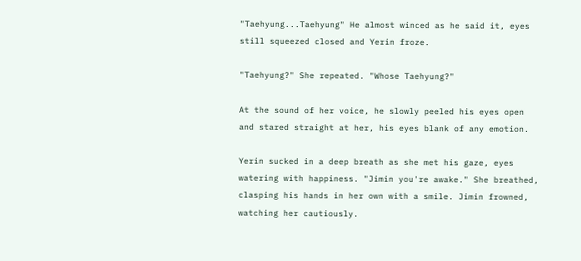"Taehyung...Taehyung" He almost winced as he said it, eyes still squeezed closed and Yerin froze.

"Taehyung?" She repeated. "Whose Taehyung?"

At the sound of her voice, he slowly peeled his eyes open and stared straight at her, his eyes blank of any emotion.

Yerin sucked in a deep breath as she met his gaze, eyes watering with happiness. "Jimin you're awake." She breathed, clasping his hands in her own with a smile. Jimin frowned, watching her cautiously.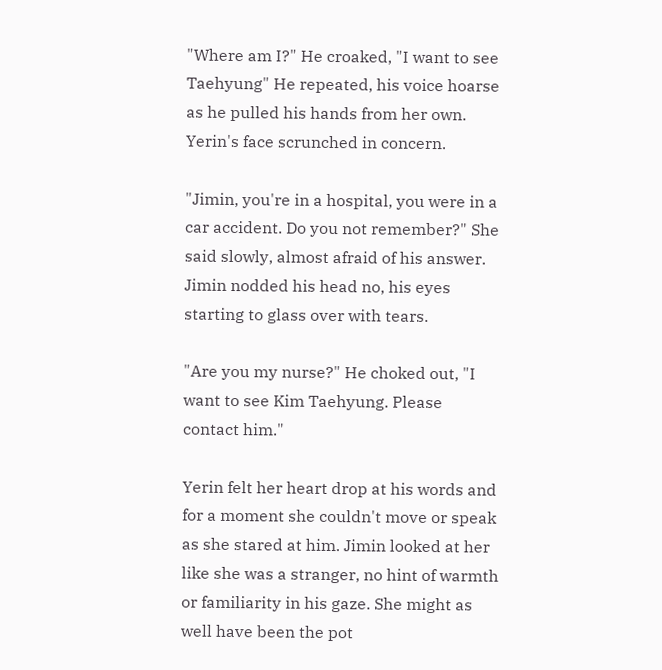"Where am I?" He croaked, "I want to see Taehyung" He repeated, his voice hoarse as he pulled his hands from her own. Yerin's face scrunched in concern.

"Jimin, you're in a hospital, you were in a car accident. Do you not remember?" She said slowly, almost afraid of his answer. Jimin nodded his head no, his eyes starting to glass over with tears.

"Are you my nurse?" He choked out, "I want to see Kim Taehyung. Please contact him."

Yerin felt her heart drop at his words and for a moment she couldn't move or speak as she stared at him. Jimin looked at her like she was a stranger, no hint of warmth or familiarity in his gaze. She might as well have been the pot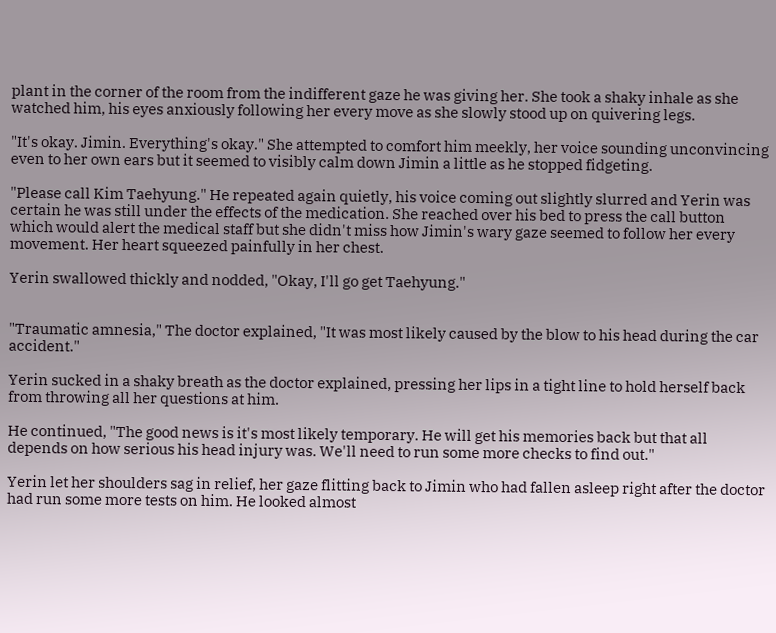plant in the corner of the room from the indifferent gaze he was giving her. She took a shaky inhale as she watched him, his eyes anxiously following her every move as she slowly stood up on quivering legs.

"It's okay. Jimin. Everything's okay." She attempted to comfort him meekly, her voice sounding unconvincing even to her own ears but it seemed to visibly calm down Jimin a little as he stopped fidgeting.

"Please call Kim Taehyung." He repeated again quietly, his voice coming out slightly slurred and Yerin was certain he was still under the effects of the medication. She reached over his bed to press the call button which would alert the medical staff but she didn't miss how Jimin's wary gaze seemed to follow her every movement. Her heart squeezed painfully in her chest.

Yerin swallowed thickly and nodded, "Okay, I'll go get Taehyung."


"Traumatic amnesia," The doctor explained, "It was most likely caused by the blow to his head during the car accident."

Yerin sucked in a shaky breath as the doctor explained, pressing her lips in a tight line to hold herself back from throwing all her questions at him.

He continued, "The good news is it's most likely temporary. He will get his memories back but that all depends on how serious his head injury was. We'll need to run some more checks to find out."

Yerin let her shoulders sag in relief, her gaze flitting back to Jimin who had fallen asleep right after the doctor had run some more tests on him. He looked almost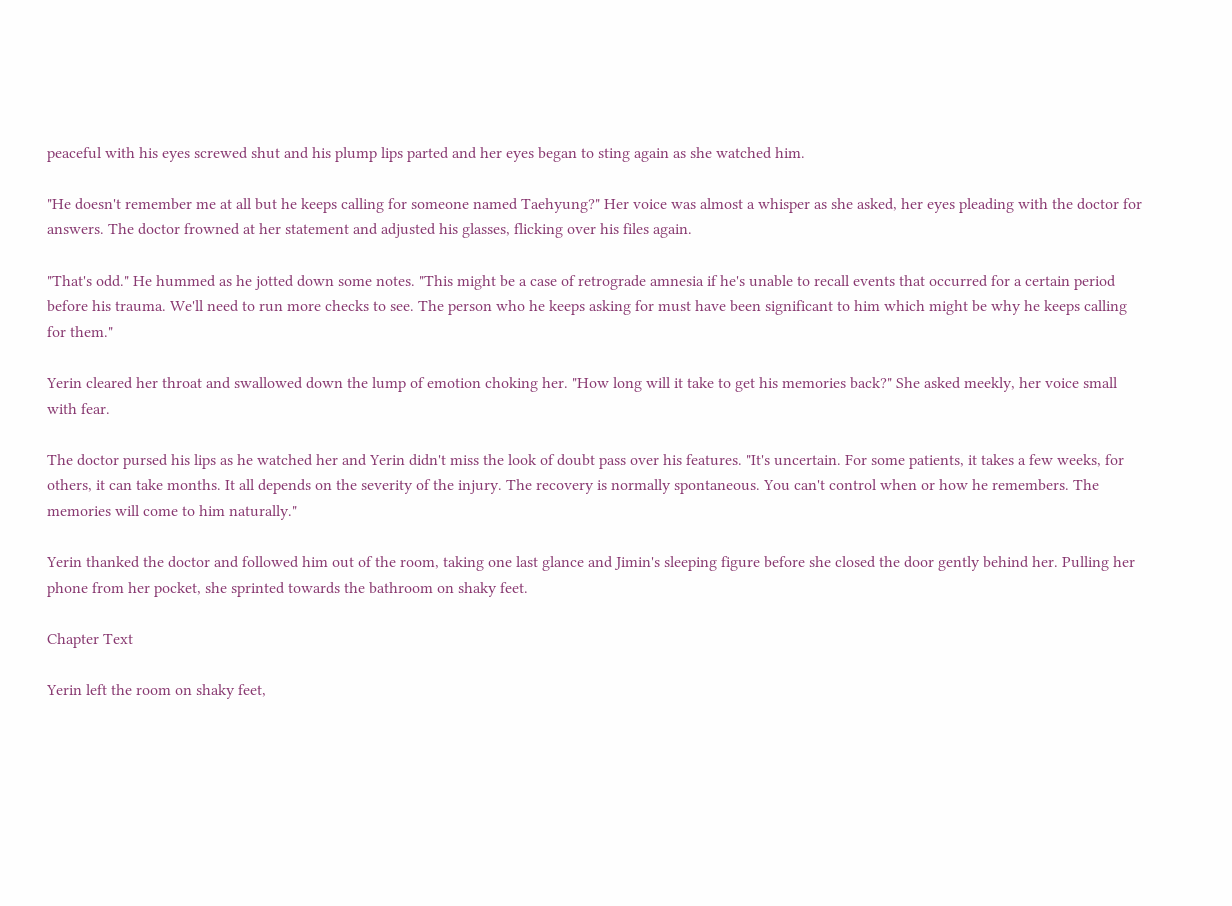peaceful with his eyes screwed shut and his plump lips parted and her eyes began to sting again as she watched him.

"He doesn't remember me at all but he keeps calling for someone named Taehyung?" Her voice was almost a whisper as she asked, her eyes pleading with the doctor for answers. The doctor frowned at her statement and adjusted his glasses, flicking over his files again.

"That's odd." He hummed as he jotted down some notes. "This might be a case of retrograde amnesia if he's unable to recall events that occurred for a certain period before his trauma. We'll need to run more checks to see. The person who he keeps asking for must have been significant to him which might be why he keeps calling for them."

Yerin cleared her throat and swallowed down the lump of emotion choking her. "How long will it take to get his memories back?" She asked meekly, her voice small with fear.

The doctor pursed his lips as he watched her and Yerin didn't miss the look of doubt pass over his features. "It's uncertain. For some patients, it takes a few weeks, for others, it can take months. It all depends on the severity of the injury. The recovery is normally spontaneous. You can't control when or how he remembers. The memories will come to him naturally."

Yerin thanked the doctor and followed him out of the room, taking one last glance and Jimin's sleeping figure before she closed the door gently behind her. Pulling her phone from her pocket, she sprinted towards the bathroom on shaky feet.

Chapter Text

Yerin left the room on shaky feet,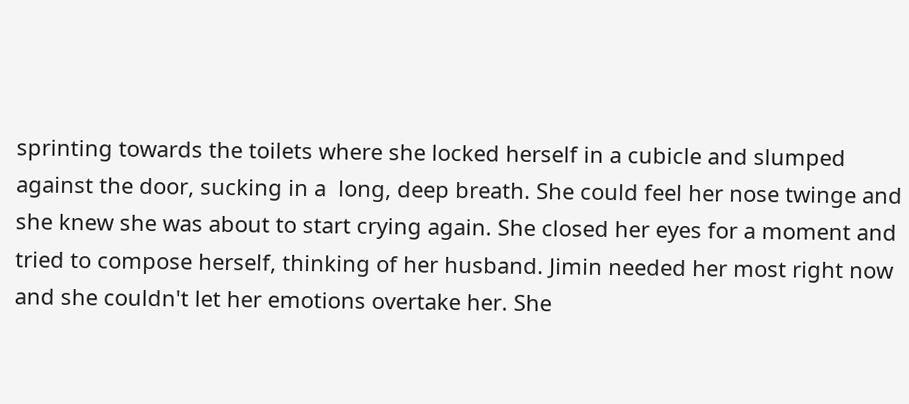sprinting towards the toilets where she locked herself in a cubicle and slumped against the door, sucking in a  long, deep breath. She could feel her nose twinge and she knew she was about to start crying again. She closed her eyes for a moment and tried to compose herself, thinking of her husband. Jimin needed her most right now and she couldn't let her emotions overtake her. She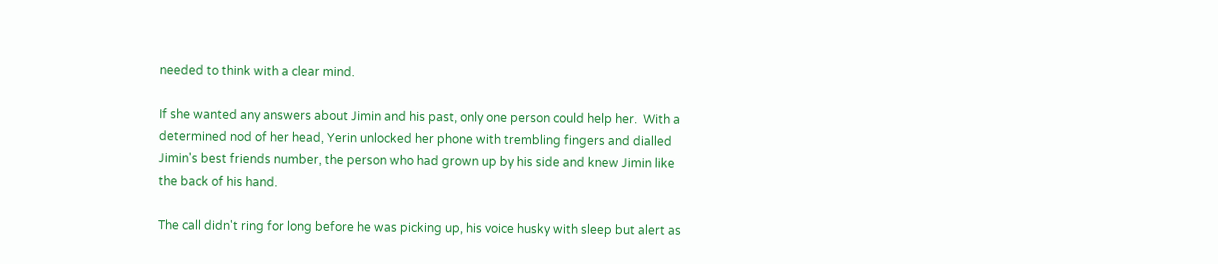needed to think with a clear mind.

If she wanted any answers about Jimin and his past, only one person could help her.  With a determined nod of her head, Yerin unlocked her phone with trembling fingers and dialled Jimin's best friends number, the person who had grown up by his side and knew Jimin like the back of his hand.

The call didn't ring for long before he was picking up, his voice husky with sleep but alert as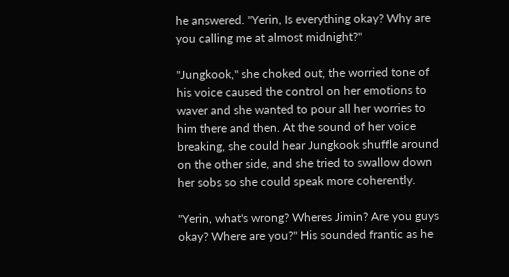he answered. "Yerin, Is everything okay? Why are you calling me at almost midnight?"

"Jungkook," she choked out, the worried tone of his voice caused the control on her emotions to waver and she wanted to pour all her worries to him there and then. At the sound of her voice breaking, she could hear Jungkook shuffle around on the other side, and she tried to swallow down her sobs so she could speak more coherently.

"Yerin, what's wrong? Wheres Jimin? Are you guys okay? Where are you?" His sounded frantic as he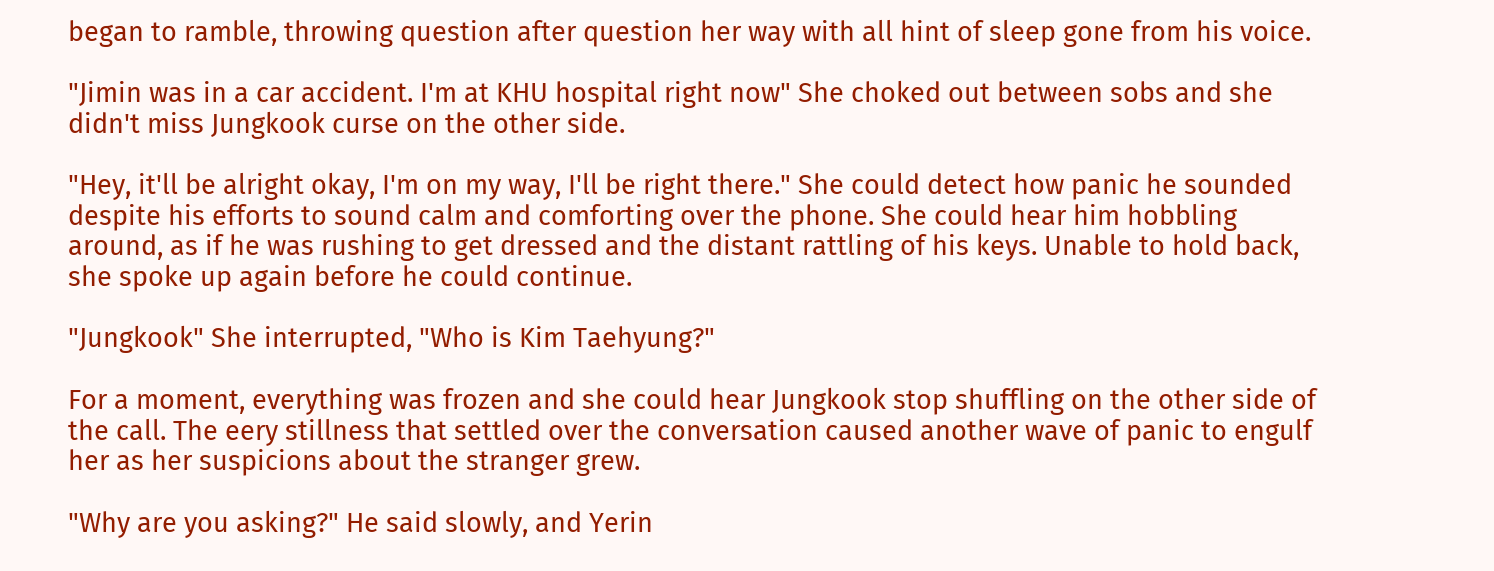began to ramble, throwing question after question her way with all hint of sleep gone from his voice.

"Jimin was in a car accident. I'm at KHU hospital right now" She choked out between sobs and she didn't miss Jungkook curse on the other side.

"Hey, it'll be alright okay, I'm on my way, I'll be right there." She could detect how panic he sounded despite his efforts to sound calm and comforting over the phone. She could hear him hobbling around, as if he was rushing to get dressed and the distant rattling of his keys. Unable to hold back, she spoke up again before he could continue.

"Jungkook" She interrupted, "Who is Kim Taehyung?"

For a moment, everything was frozen and she could hear Jungkook stop shuffling on the other side of the call. The eery stillness that settled over the conversation caused another wave of panic to engulf her as her suspicions about the stranger grew.

"Why are you asking?" He said slowly, and Yerin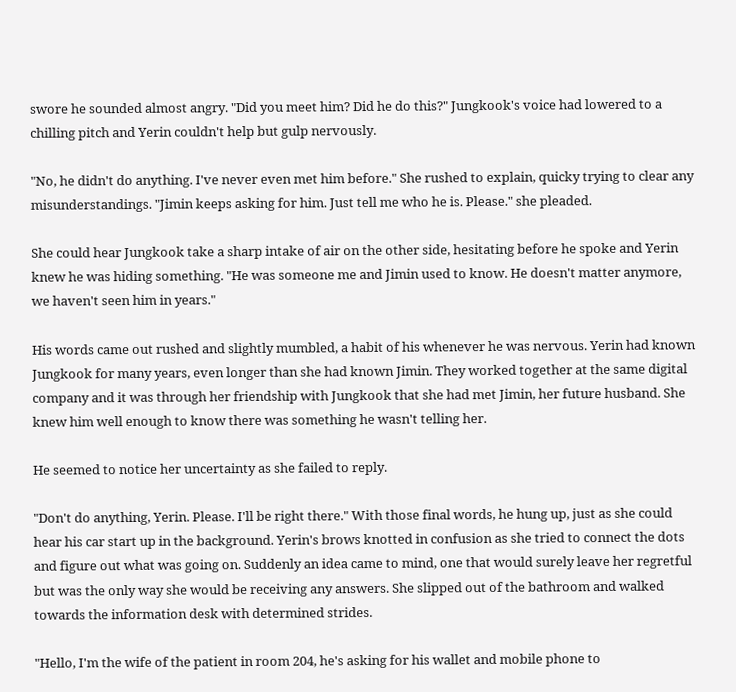swore he sounded almost angry. "Did you meet him? Did he do this?" Jungkook's voice had lowered to a chilling pitch and Yerin couldn't help but gulp nervously.

"No, he didn't do anything. I've never even met him before." She rushed to explain, quicky trying to clear any misunderstandings. "Jimin keeps asking for him. Just tell me who he is. Please." she pleaded.

She could hear Jungkook take a sharp intake of air on the other side, hesitating before he spoke and Yerin knew he was hiding something. "He was someone me and Jimin used to know. He doesn't matter anymore, we haven't seen him in years."

His words came out rushed and slightly mumbled, a habit of his whenever he was nervous. Yerin had known Jungkook for many years, even longer than she had known Jimin. They worked together at the same digital company and it was through her friendship with Jungkook that she had met Jimin, her future husband. She knew him well enough to know there was something he wasn't telling her.

He seemed to notice her uncertainty as she failed to reply.

"Don't do anything, Yerin. Please. I'll be right there." With those final words, he hung up, just as she could hear his car start up in the background. Yerin's brows knotted in confusion as she tried to connect the dots and figure out what was going on. Suddenly an idea came to mind, one that would surely leave her regretful but was the only way she would be receiving any answers. She slipped out of the bathroom and walked towards the information desk with determined strides.

"Hello, I'm the wife of the patient in room 204, he's asking for his wallet and mobile phone to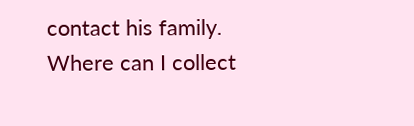contact his family. Where can I collect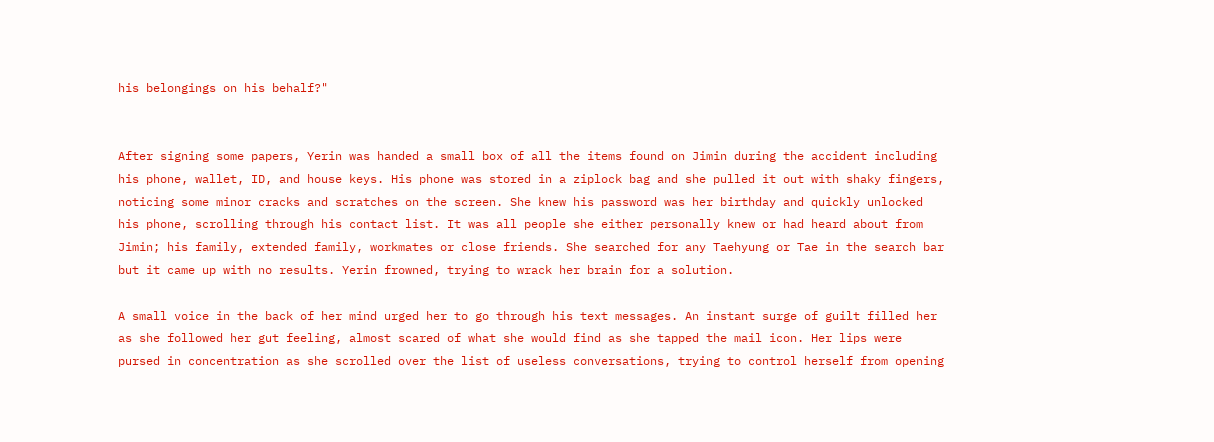his belongings on his behalf?"


After signing some papers, Yerin was handed a small box of all the items found on Jimin during the accident including his phone, wallet, ID, and house keys. His phone was stored in a ziplock bag and she pulled it out with shaky fingers, noticing some minor cracks and scratches on the screen. She knew his password was her birthday and quickly unlocked his phone, scrolling through his contact list. It was all people she either personally knew or had heard about from Jimin; his family, extended family, workmates or close friends. She searched for any Taehyung or Tae in the search bar but it came up with no results. Yerin frowned, trying to wrack her brain for a solution.

A small voice in the back of her mind urged her to go through his text messages. An instant surge of guilt filled her as she followed her gut feeling, almost scared of what she would find as she tapped the mail icon. Her lips were pursed in concentration as she scrolled over the list of useless conversations, trying to control herself from opening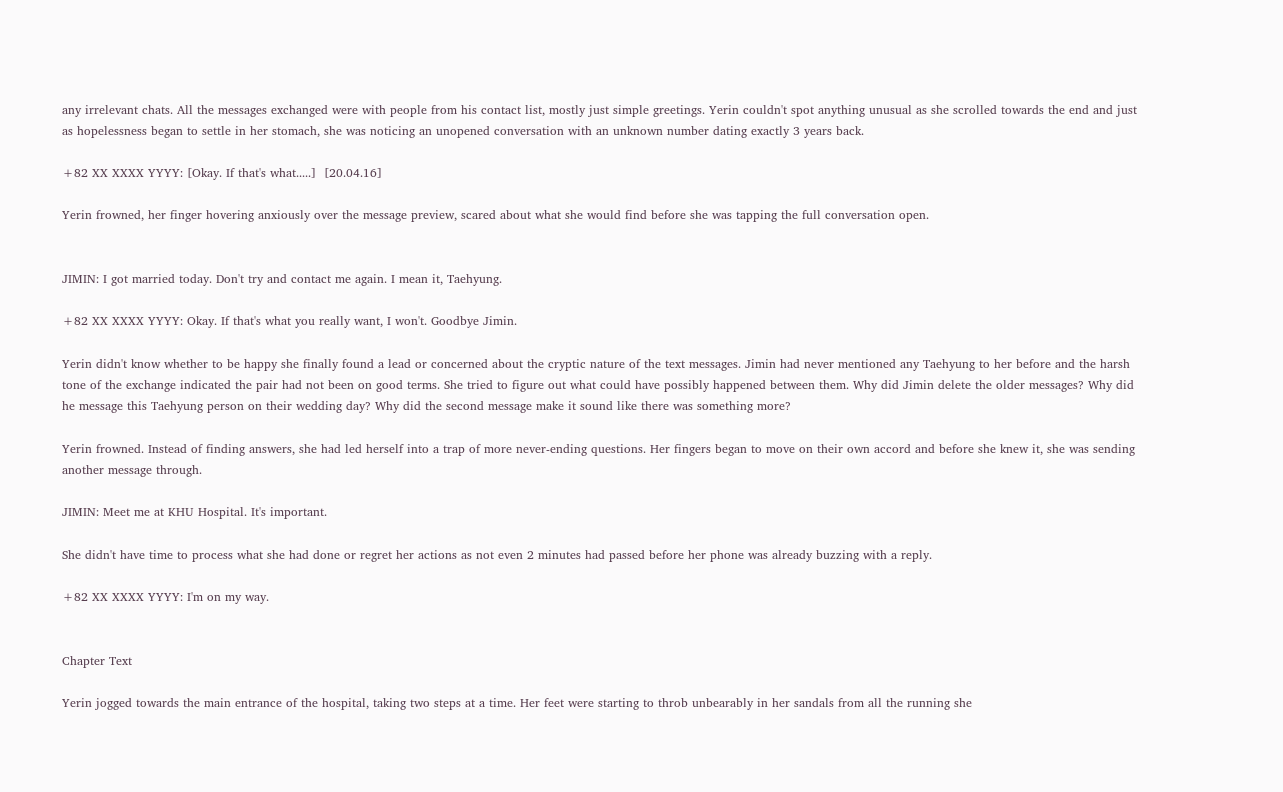any irrelevant chats. All the messages exchanged were with people from his contact list, mostly just simple greetings. Yerin couldn't spot anything unusual as she scrolled towards the end and just as hopelessness began to settle in her stomach, she was noticing an unopened conversation with an unknown number dating exactly 3 years back.

+82 XX XXXX YYYY: [Okay. If that's what.....]  [20.04.16]

Yerin frowned, her finger hovering anxiously over the message preview, scared about what she would find before she was tapping the full conversation open.


JIMIN: I got married today. Don't try and contact me again. I mean it, Taehyung.

+82 XX XXXX YYYY: Okay. If that's what you really want, I won't. Goodbye Jimin.

Yerin didn't know whether to be happy she finally found a lead or concerned about the cryptic nature of the text messages. Jimin had never mentioned any Taehyung to her before and the harsh tone of the exchange indicated the pair had not been on good terms. She tried to figure out what could have possibly happened between them. Why did Jimin delete the older messages? Why did he message this Taehyung person on their wedding day? Why did the second message make it sound like there was something more?

Yerin frowned. Instead of finding answers, she had led herself into a trap of more never-ending questions. Her fingers began to move on their own accord and before she knew it, she was sending another message through.

JIMIN: Meet me at KHU Hospital. It's important.

She didn't have time to process what she had done or regret her actions as not even 2 minutes had passed before her phone was already buzzing with a reply.

+82 XX XXXX YYYY: I'm on my way.


Chapter Text

Yerin jogged towards the main entrance of the hospital, taking two steps at a time. Her feet were starting to throb unbearably in her sandals from all the running she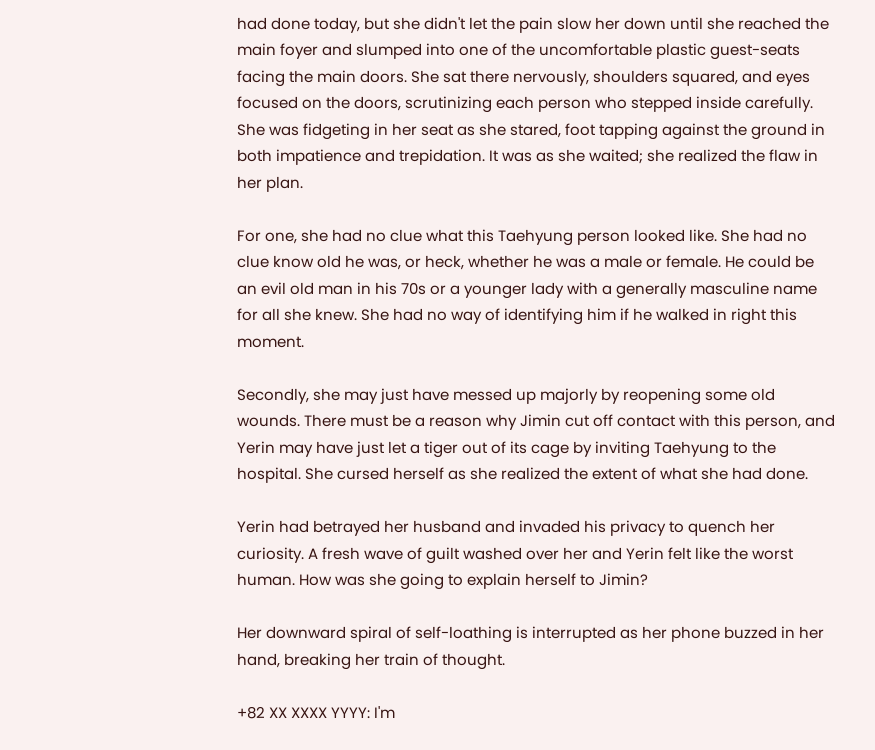had done today, but she didn't let the pain slow her down until she reached the main foyer and slumped into one of the uncomfortable plastic guest-seats facing the main doors. She sat there nervously, shoulders squared, and eyes focused on the doors, scrutinizing each person who stepped inside carefully. She was fidgeting in her seat as she stared, foot tapping against the ground in both impatience and trepidation. It was as she waited; she realized the flaw in her plan.

For one, she had no clue what this Taehyung person looked like. She had no clue know old he was, or heck, whether he was a male or female. He could be an evil old man in his 70s or a younger lady with a generally masculine name for all she knew. She had no way of identifying him if he walked in right this moment.

Secondly, she may just have messed up majorly by reopening some old wounds. There must be a reason why Jimin cut off contact with this person, and Yerin may have just let a tiger out of its cage by inviting Taehyung to the hospital. She cursed herself as she realized the extent of what she had done.

Yerin had betrayed her husband and invaded his privacy to quench her curiosity. A fresh wave of guilt washed over her and Yerin felt like the worst human. How was she going to explain herself to Jimin?

Her downward spiral of self-loathing is interrupted as her phone buzzed in her hand, breaking her train of thought.

+82 XX XXXX YYYY: I'm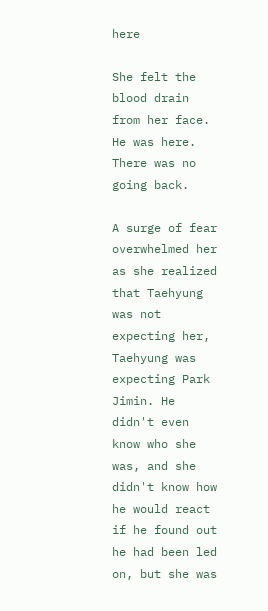here

She felt the blood drain from her face. He was here. There was no going back.

A surge of fear overwhelmed her as she realized that Taehyung was not expecting her, Taehyung was expecting Park Jimin. He didn't even know who she was, and she didn't know how he would react if he found out he had been led on, but she was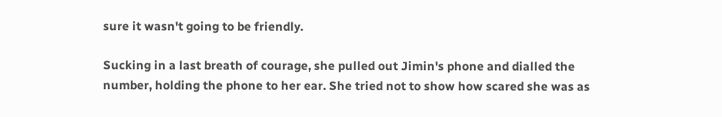sure it wasn't going to be friendly.

Sucking in a last breath of courage, she pulled out Jimin's phone and dialled the number, holding the phone to her ear. She tried not to show how scared she was as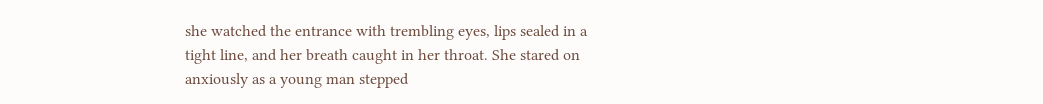she watched the entrance with trembling eyes, lips sealed in a tight line, and her breath caught in her throat. She stared on anxiously as a young man stepped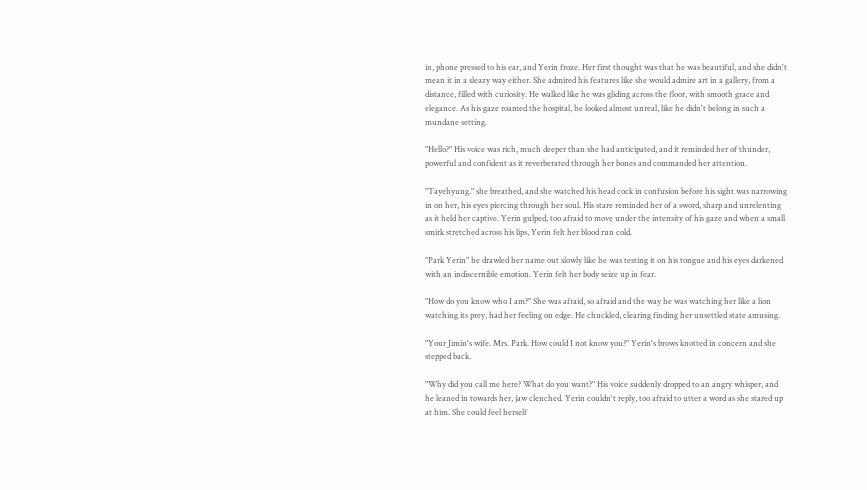in, phone pressed to his ear, and Yerin froze. Her first thought was that he was beautiful, and she didn't mean it in a sleazy way either. She admired his features like she would admire art in a gallery, from a distance, filled with curiosity. He walked like he was gliding across the floor, with smooth grace and elegance. As his gaze roamed the hospital, he looked almost unreal, like he didn't belong in such a mundane setting.

"Hello?" His voice was rich, much deeper than she had anticipated, and it reminded her of thunder, powerful and confident as it reverberated through her bones and commanded her attention.

"Tayehyung." she breathed, and she watched his head cock in confusion before his sight was narrowing in on her, his eyes piercing through her soul. His stare reminded her of a sword, sharp and unrelenting as it held her captive. Yerin gulped, too afraid to move under the intensity of his gaze and when a small smirk stretched across his lips, Yerin felt her blood run cold.

"Park Yerin" he drawled her name out slowly like he was testing it on his tongue and his eyes darkened with an indiscernible emotion. Yerin felt her body seize up in fear.

"How do you know who I am?" She was afraid, so afraid and the way he was watching her like a lion watching its prey, had her feeling on edge. He chuckled, clearing finding her unsettled state amusing.

"Your Jimin's wife. Mrs. Park. How could I not know you?" Yerin's brows knotted in concern and she stepped back.

"Why did you call me here? What do you want?" His voice suddenly dropped to an angry whisper, and he leaned in towards her, jaw clenched. Yerin couldn't reply, too afraid to utter a word as she stared up at him. She could feel herself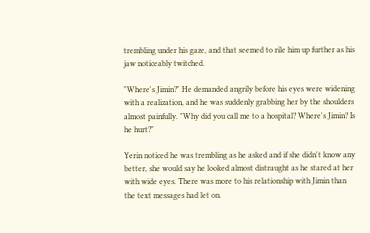trembling under his gaze, and that seemed to rile him up further as his jaw noticeably twitched.

"Where's Jimin?" He demanded angrily before his eyes were widening with a realization, and he was suddenly grabbing her by the shoulders almost painfully. "Why did you call me to a hospital? Where's Jimin? Is he hurt?"

Yerin noticed he was trembling as he asked and if she didn't know any better, she would say he looked almost distraught as he stared at her with wide eyes. There was more to his relationship with Jimin than the text messages had let on.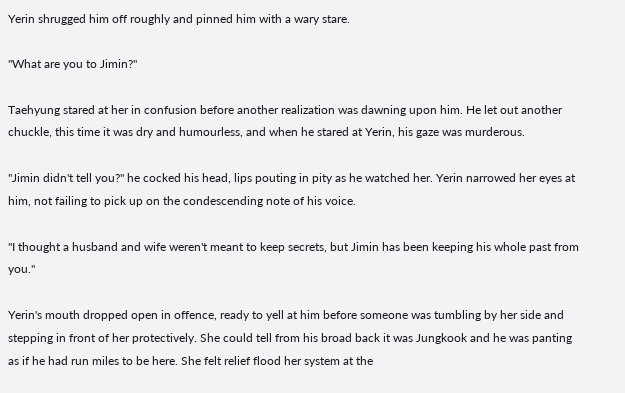Yerin shrugged him off roughly and pinned him with a wary stare.

"What are you to Jimin?"

Taehyung stared at her in confusion before another realization was dawning upon him. He let out another chuckle, this time it was dry and humourless, and when he stared at Yerin, his gaze was murderous.

"Jimin didn't tell you?" he cocked his head, lips pouting in pity as he watched her. Yerin narrowed her eyes at him, not failing to pick up on the condescending note of his voice.

"I thought a husband and wife weren't meant to keep secrets, but Jimin has been keeping his whole past from you."

Yerin's mouth dropped open in offence, ready to yell at him before someone was tumbling by her side and stepping in front of her protectively. She could tell from his broad back it was Jungkook and he was panting as if he had run miles to be here. She felt relief flood her system at the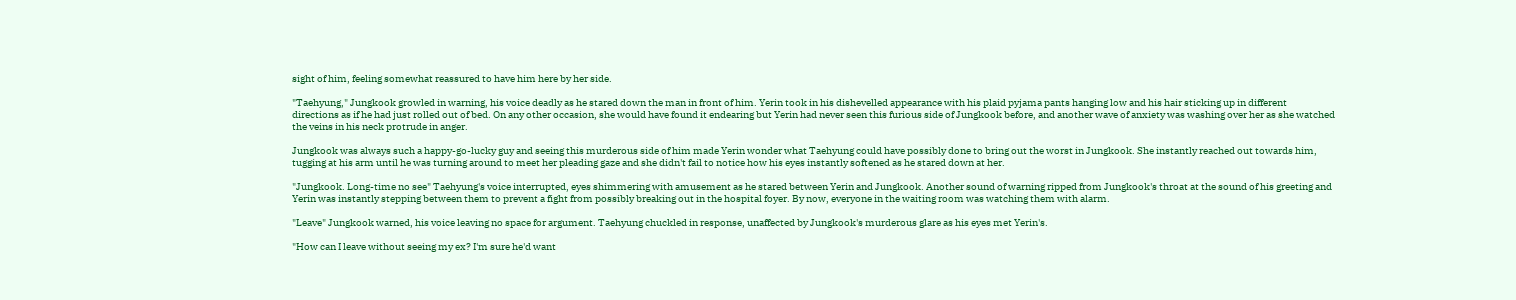sight of him, feeling somewhat reassured to have him here by her side.

"Taehyung," Jungkook growled in warning, his voice deadly as he stared down the man in front of him. Yerin took in his dishevelled appearance with his plaid pyjama pants hanging low and his hair sticking up in different directions as if he had just rolled out of bed. On any other occasion, she would have found it endearing but Yerin had never seen this furious side of Jungkook before, and another wave of anxiety was washing over her as she watched the veins in his neck protrude in anger.

Jungkook was always such a happy-go-lucky guy and seeing this murderous side of him made Yerin wonder what Taehyung could have possibly done to bring out the worst in Jungkook. She instantly reached out towards him, tugging at his arm until he was turning around to meet her pleading gaze and she didn't fail to notice how his eyes instantly softened as he stared down at her.

"Jungkook. Long-time no see" Taehyung's voice interrupted, eyes shimmering with amusement as he stared between Yerin and Jungkook. Another sound of warning ripped from Jungkook's throat at the sound of his greeting and Yerin was instantly stepping between them to prevent a fight from possibly breaking out in the hospital foyer. By now, everyone in the waiting room was watching them with alarm.

"Leave" Jungkook warned, his voice leaving no space for argument. Taehyung chuckled in response, unaffected by Jungkook's murderous glare as his eyes met Yerin's.

"How can I leave without seeing my ex? I'm sure he'd want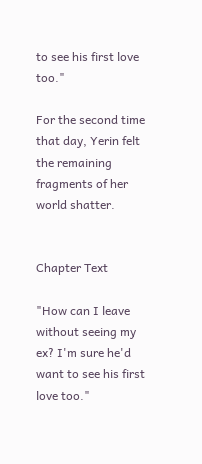to see his first love too."

For the second time that day, Yerin felt the remaining fragments of her world shatter.


Chapter Text

"How can I leave without seeing my ex? I'm sure he'd want to see his first love too."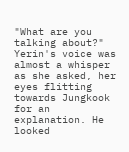"What are you talking about?" Yerin's voice was almost a whisper as she asked, her eyes flitting towards Jungkook for an explanation. He looked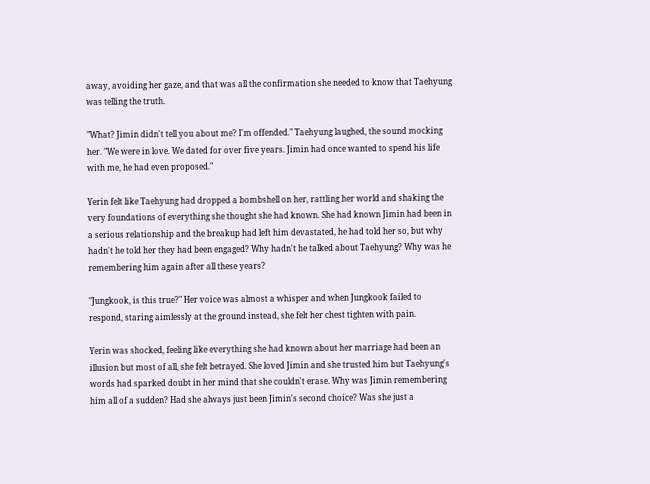away, avoiding her gaze, and that was all the confirmation she needed to know that Taehyung was telling the truth.

"What? Jimin didn't tell you about me? I'm offended." Taehyung laughed, the sound mocking her. "We were in love. We dated for over five years. Jimin had once wanted to spend his life with me, he had even proposed."

Yerin felt like Taehyung had dropped a bombshell on her, rattling her world and shaking the very foundations of everything she thought she had known. She had known Jimin had been in a serious relationship and the breakup had left him devastated, he had told her so, but why hadn't he told her they had been engaged? Why hadn't he talked about Taehyung? Why was he remembering him again after all these years?

"Jungkook, is this true?" Her voice was almost a whisper and when Jungkook failed to respond, staring aimlessly at the ground instead, she felt her chest tighten with pain.

Yerin was shocked, feeling like everything she had known about her marriage had been an illusion but most of all, she felt betrayed. She loved Jimin and she trusted him but Taehyung's words had sparked doubt in her mind that she couldn't erase. Why was Jimin remembering him all of a sudden? Had she always just been Jimin's second choice? Was she just a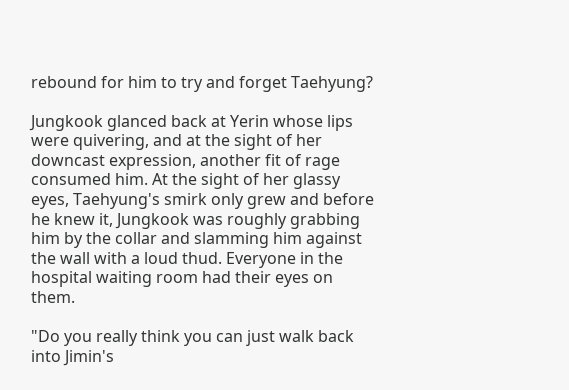rebound for him to try and forget Taehyung?

Jungkook glanced back at Yerin whose lips were quivering, and at the sight of her downcast expression, another fit of rage consumed him. At the sight of her glassy eyes, Taehyung's smirk only grew and before he knew it, Jungkook was roughly grabbing him by the collar and slamming him against the wall with a loud thud. Everyone in the hospital waiting room had their eyes on them.

"Do you really think you can just walk back into Jimin's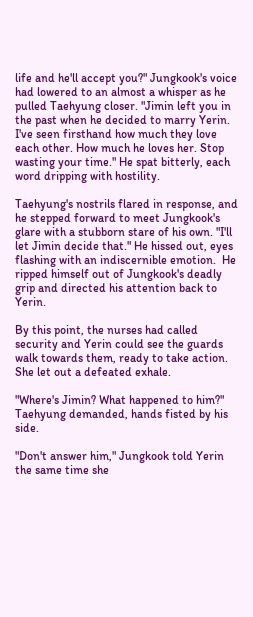life and he'll accept you?" Jungkook's voice had lowered to an almost a whisper as he pulled Taehyung closer. "Jimin left you in the past when he decided to marry Yerin. I've seen firsthand how much they love each other. How much he loves her. Stop wasting your time." He spat bitterly, each word dripping with hostility.

Taehyung's nostrils flared in response, and he stepped forward to meet Jungkook's glare with a stubborn stare of his own. "I'll let Jimin decide that." He hissed out, eyes flashing with an indiscernible emotion.  He ripped himself out of Jungkook's deadly grip and directed his attention back to Yerin.

By this point, the nurses had called security and Yerin could see the guards walk towards them, ready to take action. She let out a defeated exhale.

"Where's Jimin? What happened to him?" Taehyung demanded, hands fisted by his side.

"Don't answer him," Jungkook told Yerin the same time she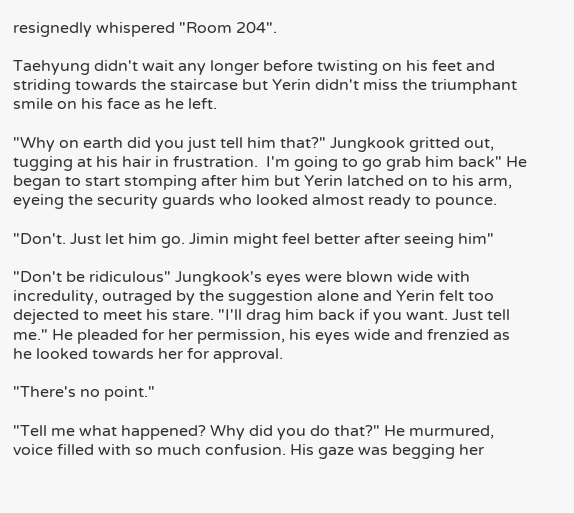resignedly whispered "Room 204".

Taehyung didn't wait any longer before twisting on his feet and striding towards the staircase but Yerin didn't miss the triumphant smile on his face as he left.

"Why on earth did you just tell him that?" Jungkook gritted out, tugging at his hair in frustration.  I'm going to go grab him back" He began to start stomping after him but Yerin latched on to his arm, eyeing the security guards who looked almost ready to pounce.

"Don't. Just let him go. Jimin might feel better after seeing him"

"Don't be ridiculous" Jungkook's eyes were blown wide with incredulity, outraged by the suggestion alone and Yerin felt too dejected to meet his stare. "I'll drag him back if you want. Just tell me." He pleaded for her permission, his eyes wide and frenzied as he looked towards her for approval.

"There's no point."

"Tell me what happened? Why did you do that?" He murmured, voice filled with so much confusion. His gaze was begging her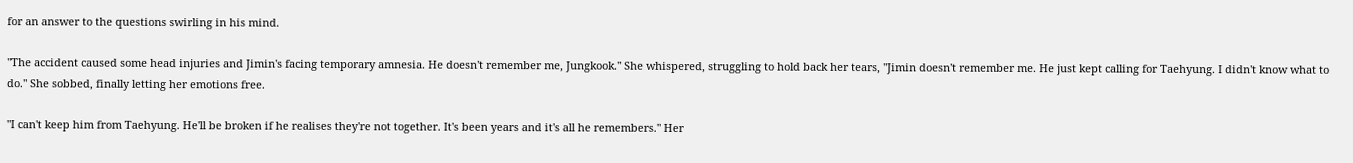for an answer to the questions swirling in his mind.

"The accident caused some head injuries and Jimin's facing temporary amnesia. He doesn't remember me, Jungkook." She whispered, struggling to hold back her tears, "Jimin doesn't remember me. He just kept calling for Taehyung. I didn't know what to do." She sobbed, finally letting her emotions free.

"I can't keep him from Taehyung. He'll be broken if he realises they're not together. It's been years and it's all he remembers." Her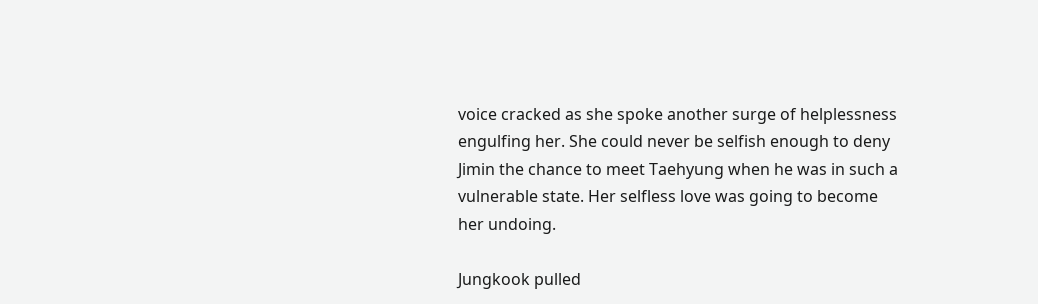voice cracked as she spoke another surge of helplessness engulfing her. She could never be selfish enough to deny Jimin the chance to meet Taehyung when he was in such a vulnerable state. Her selfless love was going to become her undoing.

Jungkook pulled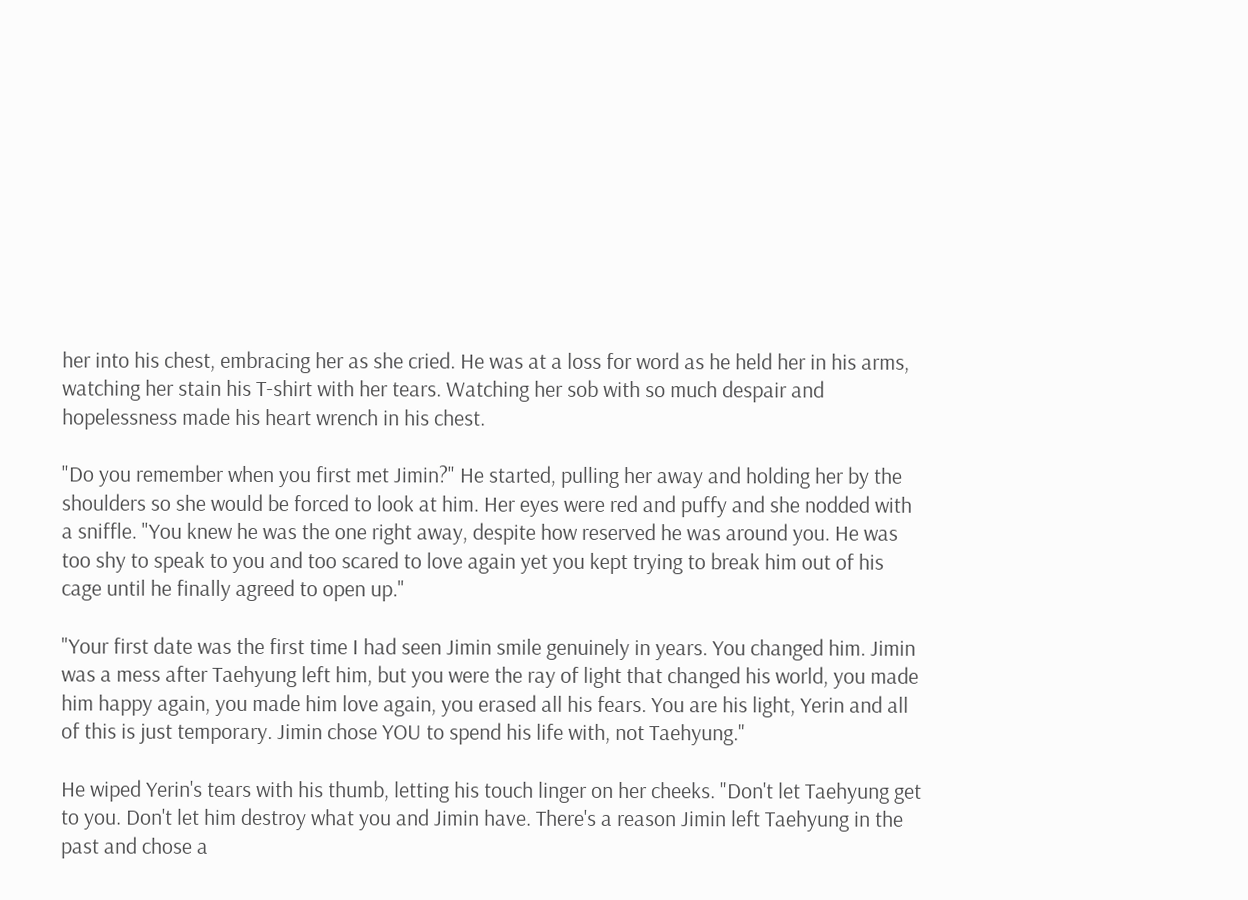her into his chest, embracing her as she cried. He was at a loss for word as he held her in his arms, watching her stain his T-shirt with her tears. Watching her sob with so much despair and hopelessness made his heart wrench in his chest.

"Do you remember when you first met Jimin?" He started, pulling her away and holding her by the shoulders so she would be forced to look at him. Her eyes were red and puffy and she nodded with a sniffle. "You knew he was the one right away, despite how reserved he was around you. He was too shy to speak to you and too scared to love again yet you kept trying to break him out of his cage until he finally agreed to open up."

"Your first date was the first time I had seen Jimin smile genuinely in years. You changed him. Jimin was a mess after Taehyung left him, but you were the ray of light that changed his world, you made him happy again, you made him love again, you erased all his fears. You are his light, Yerin and all of this is just temporary. Jimin chose YOU to spend his life with, not Taehyung."

He wiped Yerin's tears with his thumb, letting his touch linger on her cheeks. "Don't let Taehyung get to you. Don't let him destroy what you and Jimin have. There's a reason Jimin left Taehyung in the past and chose a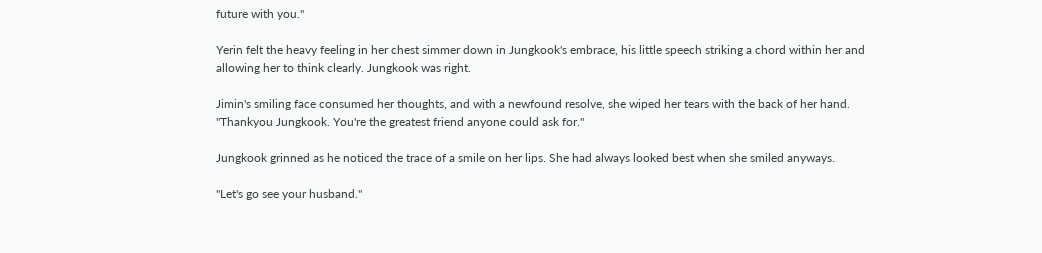future with you."

Yerin felt the heavy feeling in her chest simmer down in Jungkook's embrace, his little speech striking a chord within her and allowing her to think clearly. Jungkook was right.

Jimin's smiling face consumed her thoughts, and with a newfound resolve, she wiped her tears with the back of her hand. "Thankyou Jungkook. You're the greatest friend anyone could ask for."

Jungkook grinned as he noticed the trace of a smile on her lips. She had always looked best when she smiled anyways.

"Let's go see your husband."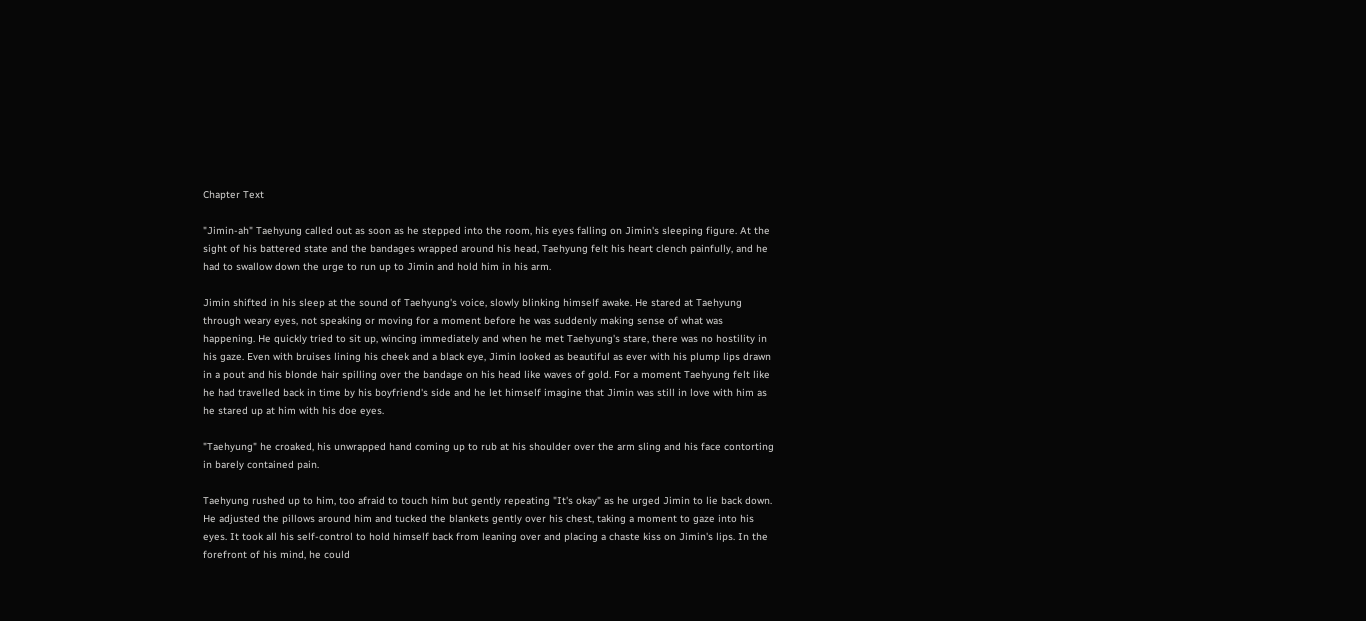Chapter Text

"Jimin-ah" Taehyung called out as soon as he stepped into the room, his eyes falling on Jimin's sleeping figure. At the sight of his battered state and the bandages wrapped around his head, Taehyung felt his heart clench painfully, and he had to swallow down the urge to run up to Jimin and hold him in his arm.

Jimin shifted in his sleep at the sound of Taehyung's voice, slowly blinking himself awake. He stared at Taehyung through weary eyes, not speaking or moving for a moment before he was suddenly making sense of what was happening. He quickly tried to sit up, wincing immediately and when he met Taehyung's stare, there was no hostility in his gaze. Even with bruises lining his cheek and a black eye, Jimin looked as beautiful as ever with his plump lips drawn in a pout and his blonde hair spilling over the bandage on his head like waves of gold. For a moment Taehyung felt like he had travelled back in time by his boyfriend's side and he let himself imagine that Jimin was still in love with him as he stared up at him with his doe eyes.

"Taehyung" he croaked, his unwrapped hand coming up to rub at his shoulder over the arm sling and his face contorting in barely contained pain.

Taehyung rushed up to him, too afraid to touch him but gently repeating "It's okay" as he urged Jimin to lie back down. He adjusted the pillows around him and tucked the blankets gently over his chest, taking a moment to gaze into his eyes. It took all his self-control to hold himself back from leaning over and placing a chaste kiss on Jimin's lips. In the forefront of his mind, he could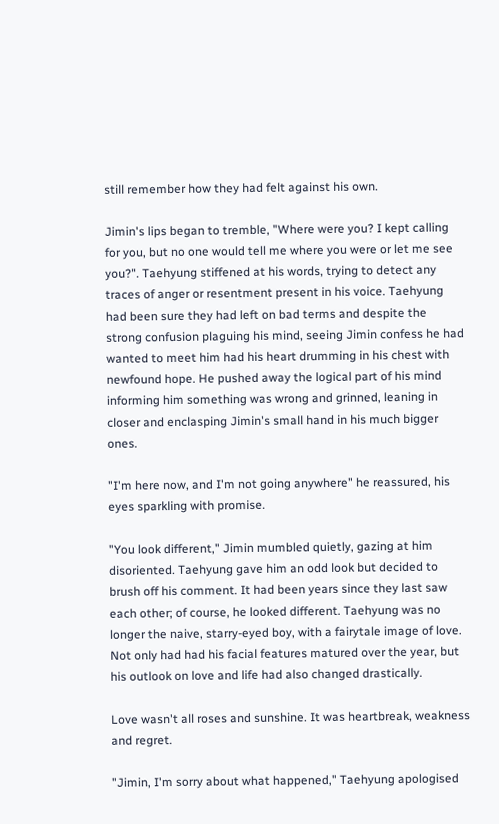still remember how they had felt against his own.

Jimin's lips began to tremble, "Where were you? I kept calling for you, but no one would tell me where you were or let me see you?". Taehyung stiffened at his words, trying to detect any traces of anger or resentment present in his voice. Taehyung had been sure they had left on bad terms and despite the strong confusion plaguing his mind, seeing Jimin confess he had wanted to meet him had his heart drumming in his chest with newfound hope. He pushed away the logical part of his mind informing him something was wrong and grinned, leaning in closer and enclasping Jimin's small hand in his much bigger ones.

"I'm here now, and I'm not going anywhere" he reassured, his eyes sparkling with promise.

"You look different," Jimin mumbled quietly, gazing at him disoriented. Taehyung gave him an odd look but decided to brush off his comment. It had been years since they last saw each other; of course, he looked different. Taehyung was no longer the naive, starry-eyed boy, with a fairytale image of love. Not only had had his facial features matured over the year, but his outlook on love and life had also changed drastically.

Love wasn't all roses and sunshine. It was heartbreak, weakness and regret.

"Jimin, I'm sorry about what happened," Taehyung apologised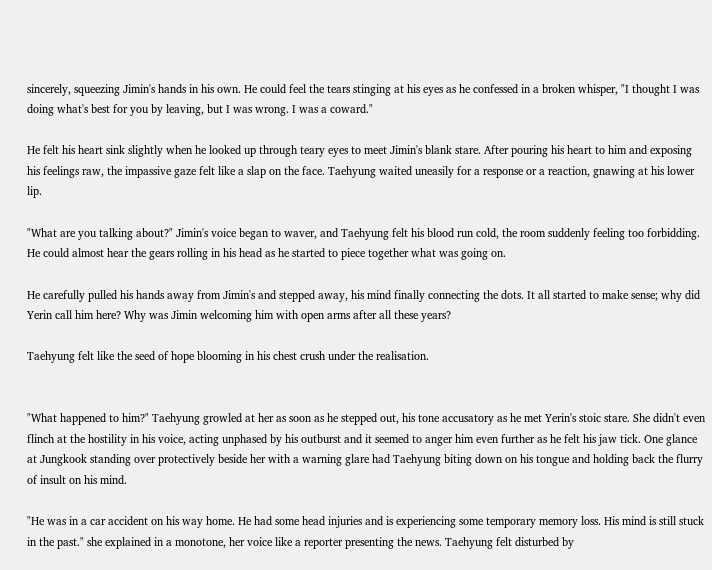sincerely, squeezing Jimin's hands in his own. He could feel the tears stinging at his eyes as he confessed in a broken whisper, "I thought I was doing what's best for you by leaving, but I was wrong. I was a coward."

He felt his heart sink slightly when he looked up through teary eyes to meet Jimin's blank stare. After pouring his heart to him and exposing his feelings raw, the impassive gaze felt like a slap on the face. Taehyung waited uneasily for a response or a reaction, gnawing at his lower lip.

"What are you talking about?" Jimin's voice began to waver, and Taehyung felt his blood run cold, the room suddenly feeling too forbidding. He could almost hear the gears rolling in his head as he started to piece together what was going on.

He carefully pulled his hands away from Jimin's and stepped away, his mind finally connecting the dots. It all started to make sense; why did Yerin call him here? Why was Jimin welcoming him with open arms after all these years?

Taehyung felt like the seed of hope blooming in his chest crush under the realisation.


"What happened to him?" Taehyung growled at her as soon as he stepped out, his tone accusatory as he met Yerin's stoic stare. She didn't even flinch at the hostility in his voice, acting unphased by his outburst and it seemed to anger him even further as he felt his jaw tick. One glance at Jungkook standing over protectively beside her with a warning glare had Taehyung biting down on his tongue and holding back the flurry of insult on his mind.

"He was in a car accident on his way home. He had some head injuries and is experiencing some temporary memory loss. His mind is still stuck in the past." she explained in a monotone, her voice like a reporter presenting the news. Taehyung felt disturbed by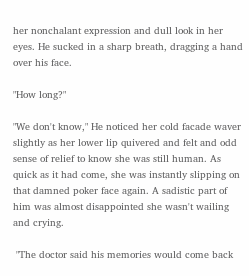her nonchalant expression and dull look in her eyes. He sucked in a sharp breath, dragging a hand over his face.

"How long?"

"We don't know," He noticed her cold facade waver slightly as her lower lip quivered and felt and odd sense of relief to know she was still human. As quick as it had come, she was instantly slipping on that damned poker face again. A sadistic part of him was almost disappointed she wasn't wailing and crying.

 "The doctor said his memories would come back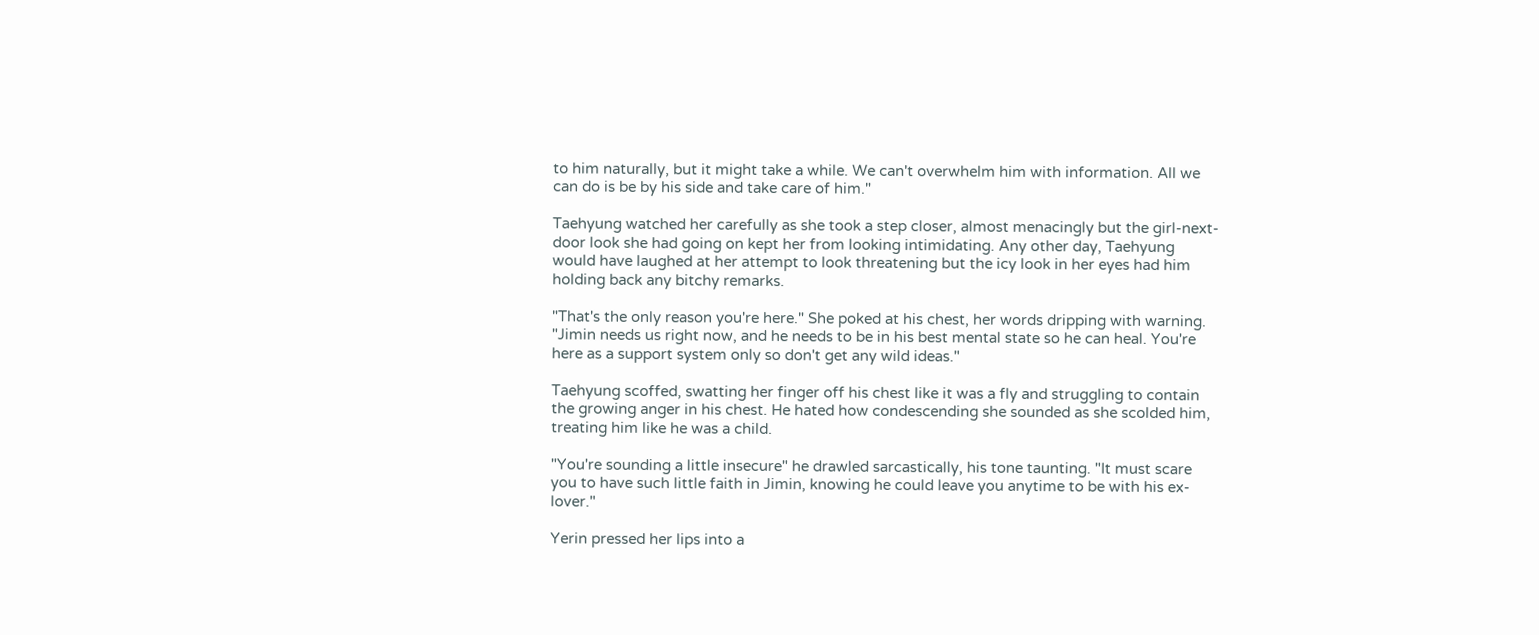to him naturally, but it might take a while. We can't overwhelm him with information. All we can do is be by his side and take care of him."

Taehyung watched her carefully as she took a step closer, almost menacingly but the girl-next-door look she had going on kept her from looking intimidating. Any other day, Taehyung would have laughed at her attempt to look threatening but the icy look in her eyes had him holding back any bitchy remarks.

"That's the only reason you're here." She poked at his chest, her words dripping with warning. "Jimin needs us right now, and he needs to be in his best mental state so he can heal. You're here as a support system only so don't get any wild ideas."

Taehyung scoffed, swatting her finger off his chest like it was a fly and struggling to contain the growing anger in his chest. He hated how condescending she sounded as she scolded him, treating him like he was a child.

"You're sounding a little insecure" he drawled sarcastically, his tone taunting. "It must scare you to have such little faith in Jimin, knowing he could leave you anytime to be with his ex-lover."

Yerin pressed her lips into a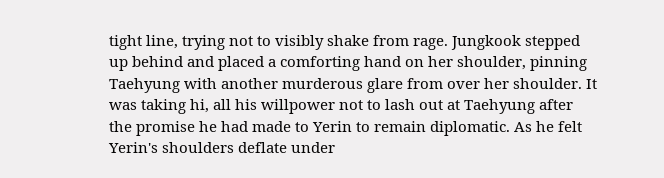tight line, trying not to visibly shake from rage. Jungkook stepped up behind and placed a comforting hand on her shoulder, pinning Taehyung with another murderous glare from over her shoulder. It was taking hi, all his willpower not to lash out at Taehyung after the promise he had made to Yerin to remain diplomatic. As he felt Yerin's shoulders deflate under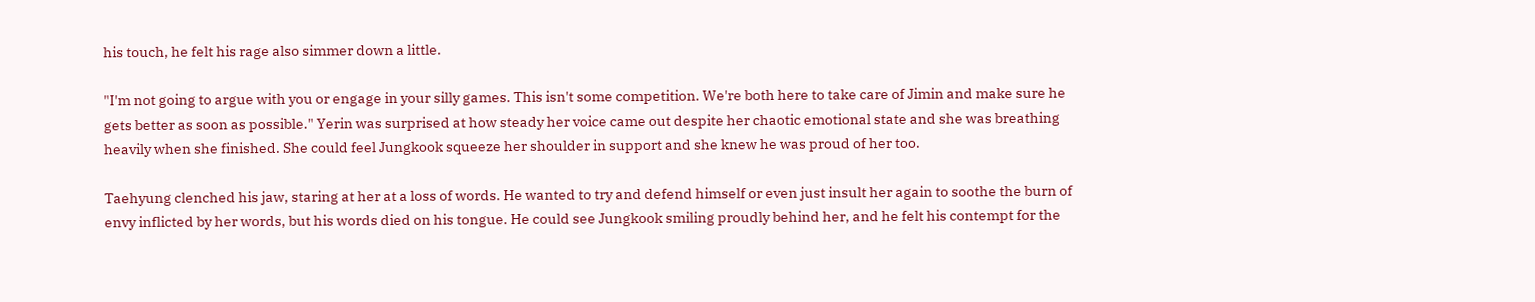his touch, he felt his rage also simmer down a little.

"I'm not going to argue with you or engage in your silly games. This isn't some competition. We're both here to take care of Jimin and make sure he gets better as soon as possible." Yerin was surprised at how steady her voice came out despite her chaotic emotional state and she was breathing heavily when she finished. She could feel Jungkook squeeze her shoulder in support and she knew he was proud of her too.

Taehyung clenched his jaw, staring at her at a loss of words. He wanted to try and defend himself or even just insult her again to soothe the burn of envy inflicted by her words, but his words died on his tongue. He could see Jungkook smiling proudly behind her, and he felt his contempt for the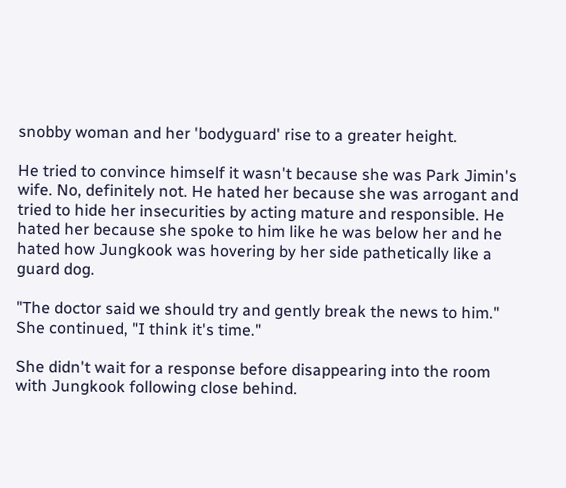snobby woman and her 'bodyguard' rise to a greater height.

He tried to convince himself it wasn't because she was Park Jimin's wife. No, definitely not. He hated her because she was arrogant and tried to hide her insecurities by acting mature and responsible. He hated her because she spoke to him like he was below her and he hated how Jungkook was hovering by her side pathetically like a guard dog.

"The doctor said we should try and gently break the news to him." She continued, "I think it's time."

She didn't wait for a response before disappearing into the room with Jungkook following close behind.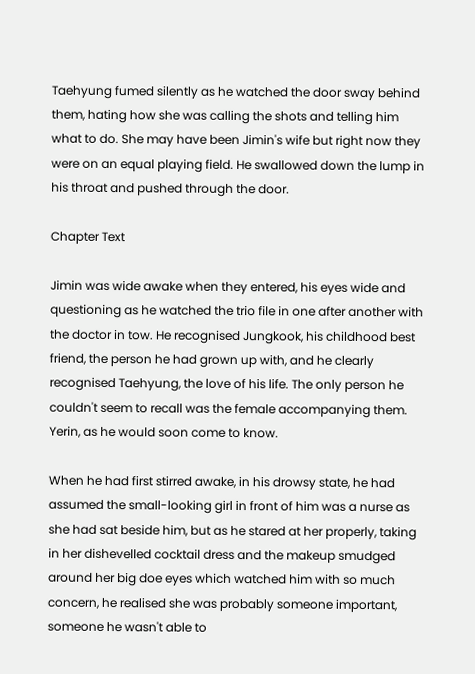Taehyung fumed silently as he watched the door sway behind them, hating how she was calling the shots and telling him what to do. She may have been Jimin's wife but right now they were on an equal playing field. He swallowed down the lump in his throat and pushed through the door.

Chapter Text

Jimin was wide awake when they entered, his eyes wide and questioning as he watched the trio file in one after another with the doctor in tow. He recognised Jungkook, his childhood best friend, the person he had grown up with, and he clearly recognised Taehyung, the love of his life. The only person he couldn't seem to recall was the female accompanying them. Yerin, as he would soon come to know.

When he had first stirred awake, in his drowsy state, he had assumed the small-looking girl in front of him was a nurse as she had sat beside him, but as he stared at her properly, taking in her dishevelled cocktail dress and the makeup smudged around her big doe eyes which watched him with so much concern, he realised she was probably someone important, someone he wasn't able to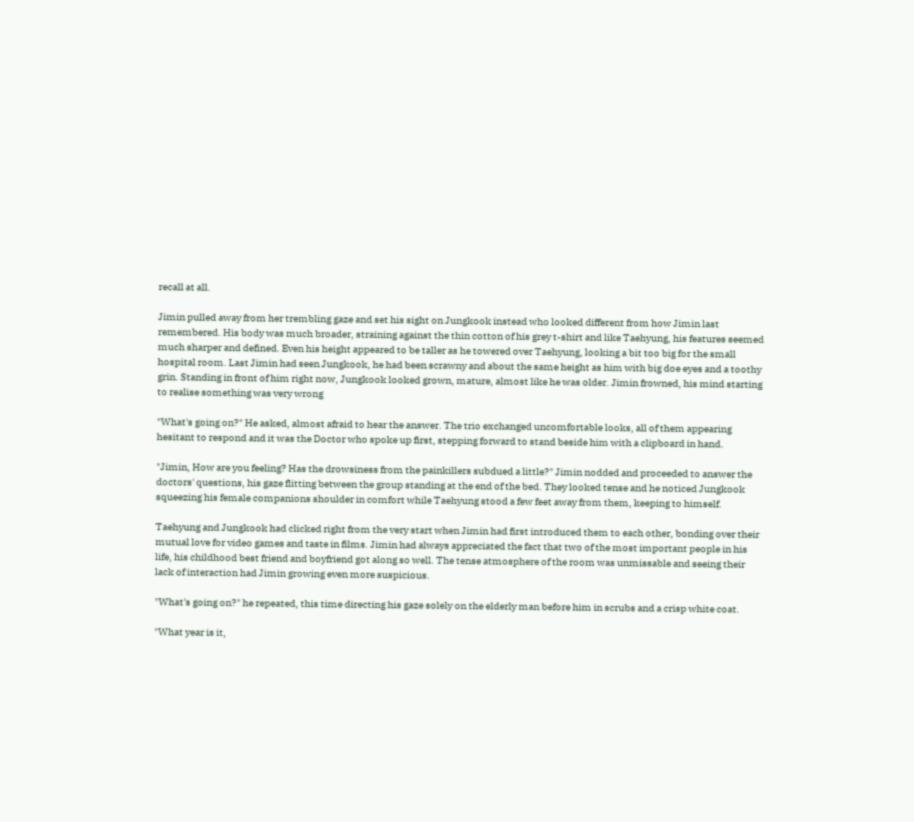recall at all.

Jimin pulled away from her trembling gaze and set his sight on Jungkook instead who looked different from how Jimin last remembered. His body was much broader, straining against the thin cotton of his grey t-shirt and like Taehyung, his features seemed much sharper and defined. Even his height appeared to be taller as he towered over Taehyung, looking a bit too big for the small hospital room. Last Jimin had seen Jungkook, he had been scrawny and about the same height as him with big doe eyes and a toothy grin. Standing in front of him right now, Jungkook looked grown, mature, almost like he was older. Jimin frowned, his mind starting to realise something was very wrong

"What's going on?" He asked, almost afraid to hear the answer. The trio exchanged uncomfortable looks, all of them appearing hesitant to respond and it was the Doctor who spoke up first, stepping forward to stand beside him with a clipboard in hand.

"Jimin, How are you feeling? Has the drowsiness from the painkillers subdued a little?" Jimin nodded and proceeded to answer the doctors' questions, his gaze flitting between the group standing at the end of the bed. They looked tense and he noticed Jungkook squeezing his female companions shoulder in comfort while Taehyung stood a few feet away from them, keeping to himself.

Taehyung and Jungkook had clicked right from the very start when Jimin had first introduced them to each other, bonding over their mutual love for video games and taste in films. Jimin had always appreciated the fact that two of the most important people in his life, his childhood best friend and boyfriend got along so well. The tense atmosphere of the room was unmissable and seeing their lack of interaction had Jimin growing even more suspicious.

"What's going on?" he repeated, this time directing his gaze solely on the elderly man before him in scrubs and a crisp white coat.

"What year is it,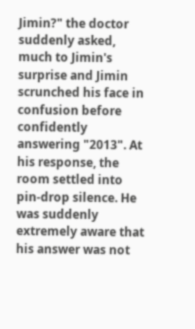Jimin?" the doctor suddenly asked, much to Jimin's surprise and Jimin scrunched his face in confusion before confidently answering "2013". At his response, the room settled into pin-drop silence. He was suddenly extremely aware that his answer was not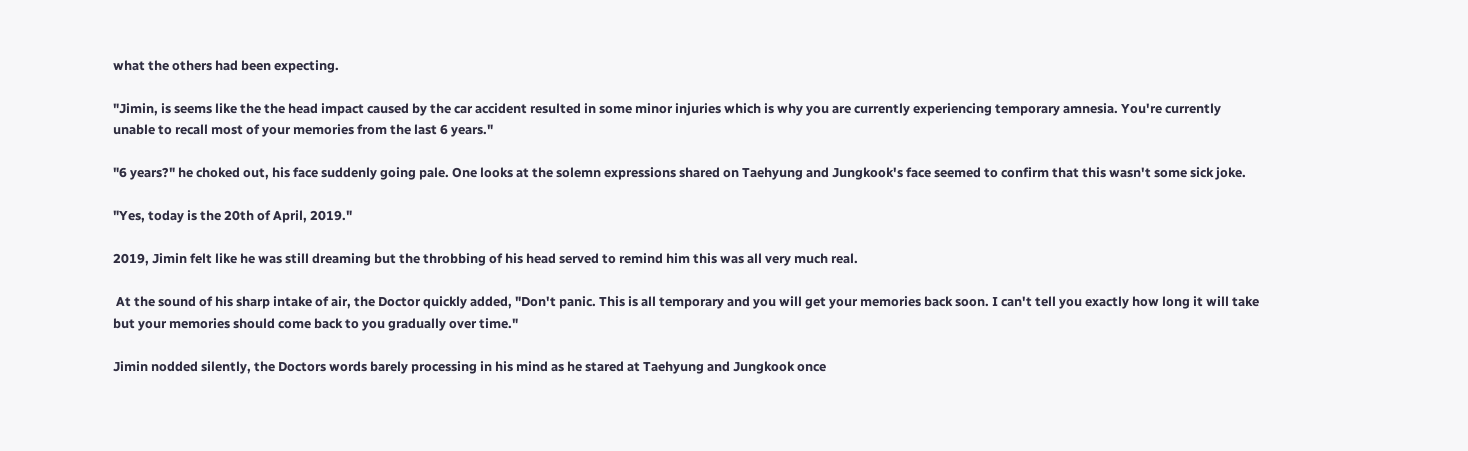what the others had been expecting.

"Jimin, is seems like the the head impact caused by the car accident resulted in some minor injuries which is why you are currently experiencing temporary amnesia. You're currently unable to recall most of your memories from the last 6 years."

"6 years?" he choked out, his face suddenly going pale. One looks at the solemn expressions shared on Taehyung and Jungkook's face seemed to confirm that this wasn't some sick joke.

"Yes, today is the 20th of April, 2019."

2019, Jimin felt like he was still dreaming but the throbbing of his head served to remind him this was all very much real.

 At the sound of his sharp intake of air, the Doctor quickly added, "Don't panic. This is all temporary and you will get your memories back soon. I can't tell you exactly how long it will take but your memories should come back to you gradually over time."

Jimin nodded silently, the Doctors words barely processing in his mind as he stared at Taehyung and Jungkook once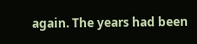again. The years had been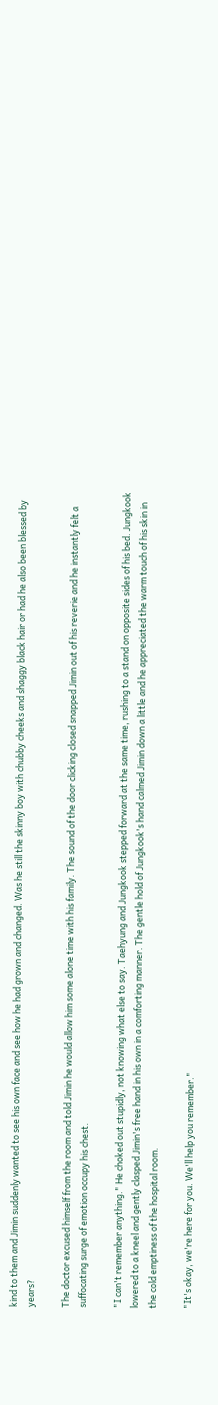kind to them and Jimin suddenly wanted to see his own face and see how he had grown and changed. Was he still the skinny boy with chubby cheeks and shaggy black hair or had he also been blessed by years?

The doctor excused himself from the room and told Jimin he would allow him some alone time with his family. The sound of the door clicking closed snapped Jimin out of his reverie and he instantly felt a suffocating surge of emotion occupy his chest.

"I can't remember anything." He choked out stupidly, not knowing what else to say. Taehyung and Jungkook stepped forward at the same time, rushing to a stand on opposite sides of his bed. Jungkook lowered to a kneel and gently clasped Jimin's free hand in his own in a comforting manner. The gentle hold of Jungkook's hand calmed Jimin down a little and he appreciated the warm touch of his skin in the cold emptiness of the hospital room.

"It's okay, we're here for you. We'll help you remember."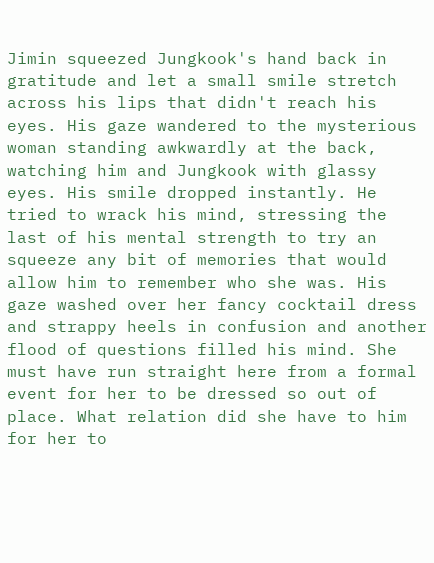Jimin squeezed Jungkook's hand back in gratitude and let a small smile stretch across his lips that didn't reach his eyes. His gaze wandered to the mysterious woman standing awkwardly at the back, watching him and Jungkook with glassy eyes. His smile dropped instantly. He tried to wrack his mind, stressing the last of his mental strength to try an squeeze any bit of memories that would allow him to remember who she was. His gaze washed over her fancy cocktail dress and strappy heels in confusion and another flood of questions filled his mind. She must have run straight here from a formal event for her to be dressed so out of place. What relation did she have to him for her to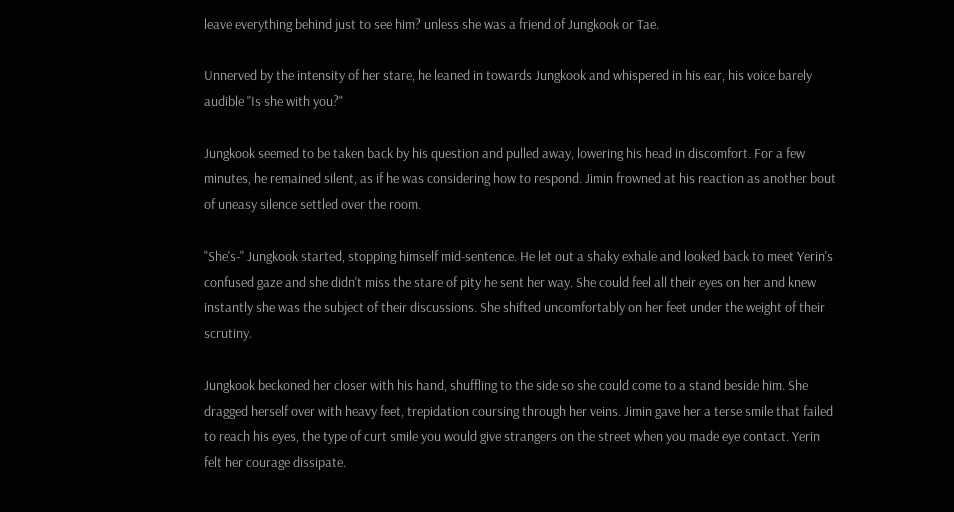leave everything behind just to see him? unless she was a friend of Jungkook or Tae.

Unnerved by the intensity of her stare, he leaned in towards Jungkook and whispered in his ear, his voice barely audible "Is she with you?"

Jungkook seemed to be taken back by his question and pulled away, lowering his head in discomfort. For a few minutes, he remained silent, as if he was considering how to respond. Jimin frowned at his reaction as another bout of uneasy silence settled over the room.

"She's-" Jungkook started, stopping himself mid-sentence. He let out a shaky exhale and looked back to meet Yerin's confused gaze and she didn't miss the stare of pity he sent her way. She could feel all their eyes on her and knew instantly she was the subject of their discussions. She shifted uncomfortably on her feet under the weight of their scrutiny.

Jungkook beckoned her closer with his hand, shuffling to the side so she could come to a stand beside him. She dragged herself over with heavy feet, trepidation coursing through her veins. Jimin gave her a terse smile that failed to reach his eyes, the type of curt smile you would give strangers on the street when you made eye contact. Yerin felt her courage dissipate.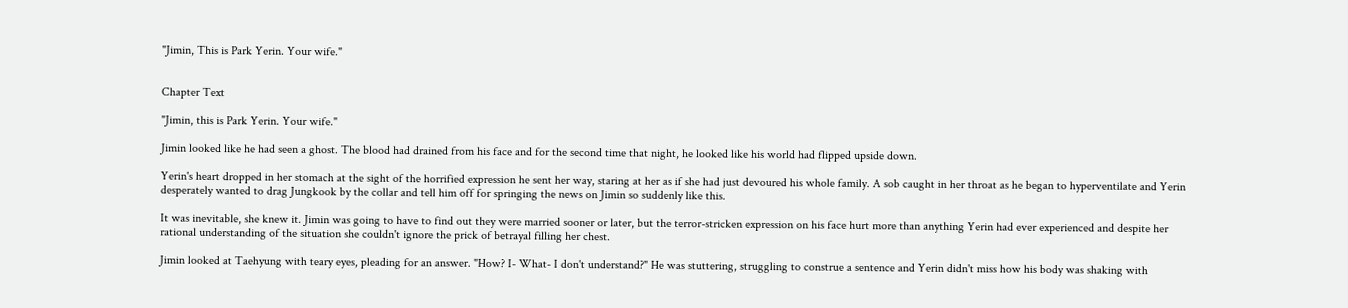"Jimin, This is Park Yerin. Your wife."


Chapter Text

"Jimin, this is Park Yerin. Your wife."

Jimin looked like he had seen a ghost. The blood had drained from his face and for the second time that night, he looked like his world had flipped upside down.

Yerin's heart dropped in her stomach at the sight of the horrified expression he sent her way, staring at her as if she had just devoured his whole family. A sob caught in her throat as he began to hyperventilate and Yerin desperately wanted to drag Jungkook by the collar and tell him off for springing the news on Jimin so suddenly like this.

It was inevitable, she knew it. Jimin was going to have to find out they were married sooner or later, but the terror-stricken expression on his face hurt more than anything Yerin had ever experienced and despite her rational understanding of the situation she couldn't ignore the prick of betrayal filling her chest.

Jimin looked at Taehyung with teary eyes, pleading for an answer. "How? I- What- I don't understand?" He was stuttering, struggling to construe a sentence and Yerin didn't miss how his body was shaking with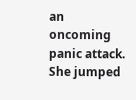an oncoming panic attack. She jumped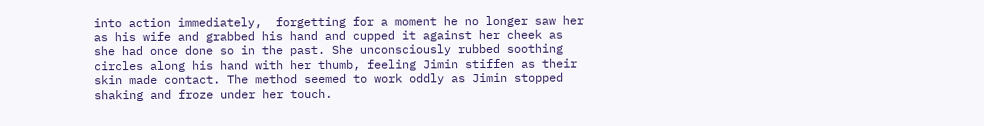into action immediately,  forgetting for a moment he no longer saw her as his wife and grabbed his hand and cupped it against her cheek as she had once done so in the past. She unconsciously rubbed soothing circles along his hand with her thumb, feeling Jimin stiffen as their skin made contact. The method seemed to work oddly as Jimin stopped shaking and froze under her touch.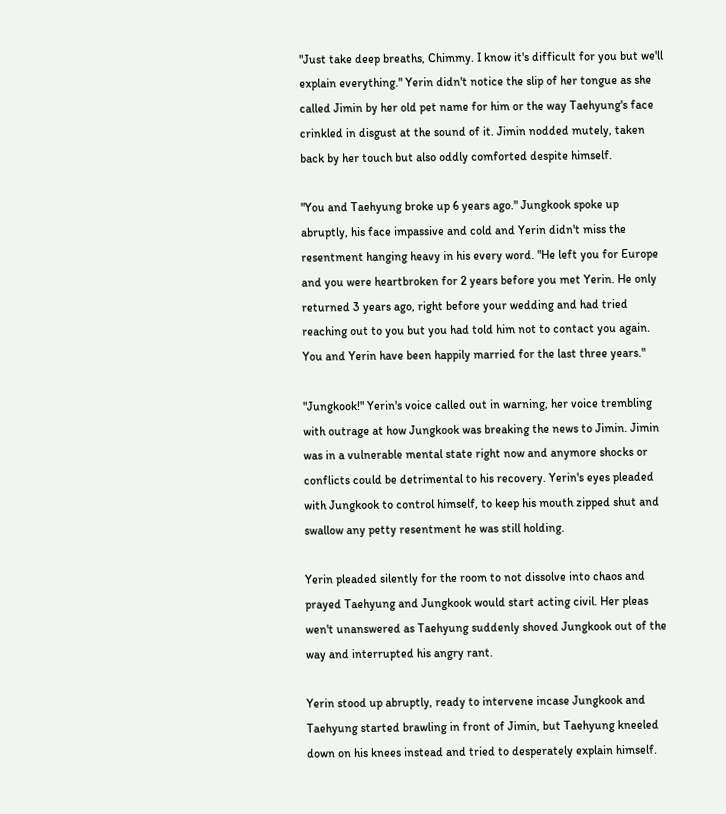"Just take deep breaths, Chimmy. I know it's difficult for you but we'll explain everything." Yerin didn't notice the slip of her tongue as she called Jimin by her old pet name for him or the way Taehyung's face crinkled in disgust at the sound of it. Jimin nodded mutely, taken back by her touch but also oddly comforted despite himself.

"You and Taehyung broke up 6 years ago." Jungkook spoke up abruptly, his face impassive and cold and Yerin didn't miss the resentment hanging heavy in his every word. "He left you for Europe and you were heartbroken for 2 years before you met Yerin. He only returned 3 years ago, right before your wedding and had tried reaching out to you but you had told him not to contact you again. You and Yerin have been happily married for the last three years."

"Jungkook!" Yerin's voice called out in warning, her voice trembling with outrage at how Jungkook was breaking the news to Jimin. Jimin was in a vulnerable mental state right now and anymore shocks or conflicts could be detrimental to his recovery. Yerin's eyes pleaded with Jungkook to control himself, to keep his mouth zipped shut and swallow any petty resentment he was still holding.

Yerin pleaded silently for the room to not dissolve into chaos and prayed Taehyung and Jungkook would start acting civil. Her pleas wen't unanswered as Taehyung suddenly shoved Jungkook out of the way and interrupted his angry rant.

Yerin stood up abruptly, ready to intervene incase Jungkook and Taehyung started brawling in front of Jimin, but Taehyung kneeled down on his knees instead and tried to desperately explain himself.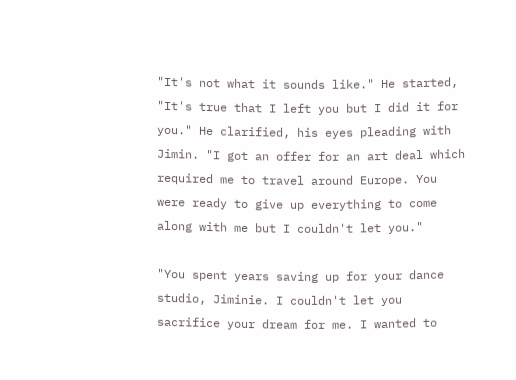"It's not what it sounds like." He started, "It's true that I left you but I did it for you." He clarified, his eyes pleading with Jimin. "I got an offer for an art deal which required me to travel around Europe. You were ready to give up everything to come along with me but I couldn't let you."

"You spent years saving up for your dance studio, Jiminie. I couldn't let you sacrifice your dream for me. I wanted to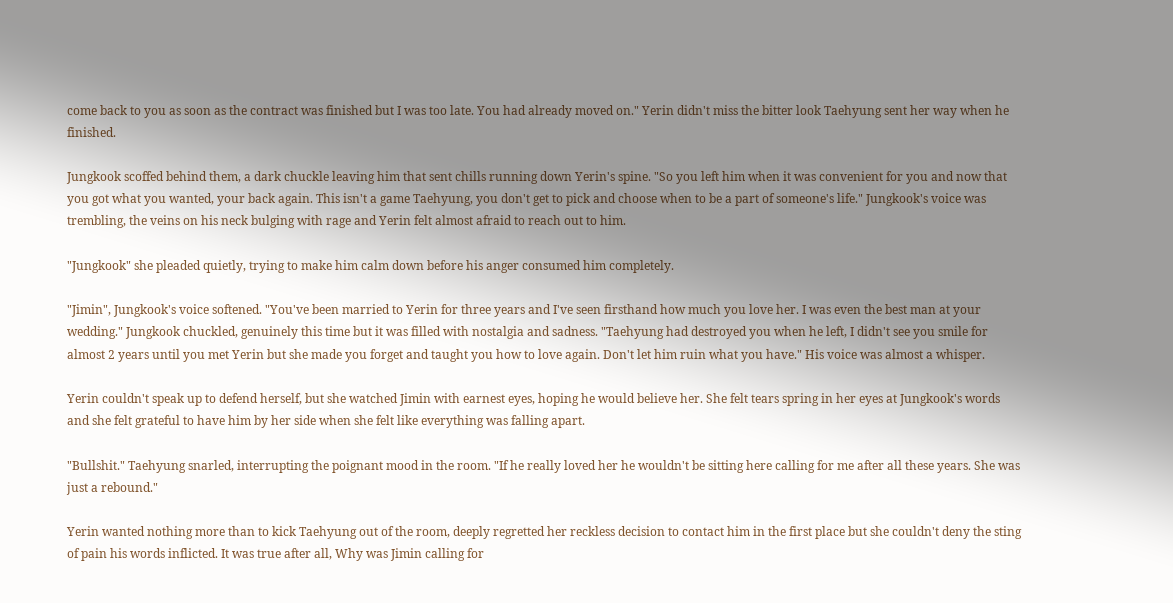come back to you as soon as the contract was finished but I was too late. You had already moved on." Yerin didn't miss the bitter look Taehyung sent her way when he finished.

Jungkook scoffed behind them, a dark chuckle leaving him that sent chills running down Yerin's spine. "So you left him when it was convenient for you and now that you got what you wanted, your back again. This isn't a game Taehyung, you don't get to pick and choose when to be a part of someone's life." Jungkook's voice was trembling, the veins on his neck bulging with rage and Yerin felt almost afraid to reach out to him.

"Jungkook" she pleaded quietly, trying to make him calm down before his anger consumed him completely.

"Jimin", Jungkook's voice softened. "You've been married to Yerin for three years and I've seen firsthand how much you love her. I was even the best man at your wedding." Jungkook chuckled, genuinely this time but it was filled with nostalgia and sadness. "Taehyung had destroyed you when he left, I didn't see you smile for almost 2 years until you met Yerin but she made you forget and taught you how to love again. Don't let him ruin what you have." His voice was almost a whisper.

Yerin couldn't speak up to defend herself, but she watched Jimin with earnest eyes, hoping he would believe her. She felt tears spring in her eyes at Jungkook's words and she felt grateful to have him by her side when she felt like everything was falling apart.

"Bullshit." Taehyung snarled, interrupting the poignant mood in the room. "If he really loved her he wouldn't be sitting here calling for me after all these years. She was just a rebound."

Yerin wanted nothing more than to kick Taehyung out of the room, deeply regretted her reckless decision to contact him in the first place but she couldn't deny the sting of pain his words inflicted. It was true after all, Why was Jimin calling for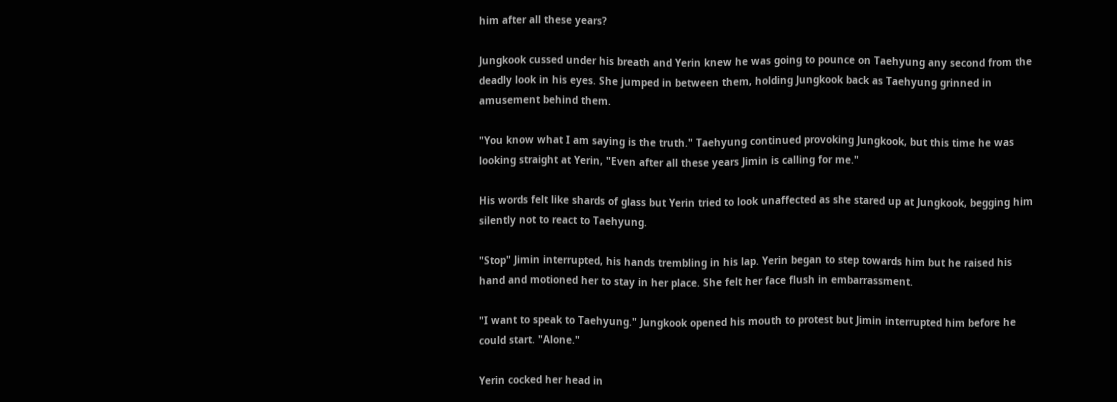him after all these years?

Jungkook cussed under his breath and Yerin knew he was going to pounce on Taehyung any second from the deadly look in his eyes. She jumped in between them, holding Jungkook back as Taehyung grinned in amusement behind them.

"You know what I am saying is the truth." Taehyung continued provoking Jungkook, but this time he was looking straight at Yerin, "Even after all these years Jimin is calling for me."

His words felt like shards of glass but Yerin tried to look unaffected as she stared up at Jungkook, begging him silently not to react to Taehyung.

"Stop" Jimin interrupted, his hands trembling in his lap. Yerin began to step towards him but he raised his hand and motioned her to stay in her place. She felt her face flush in embarrassment.

"I want to speak to Taehyung." Jungkook opened his mouth to protest but Jimin interrupted him before he could start. "Alone."

Yerin cocked her head in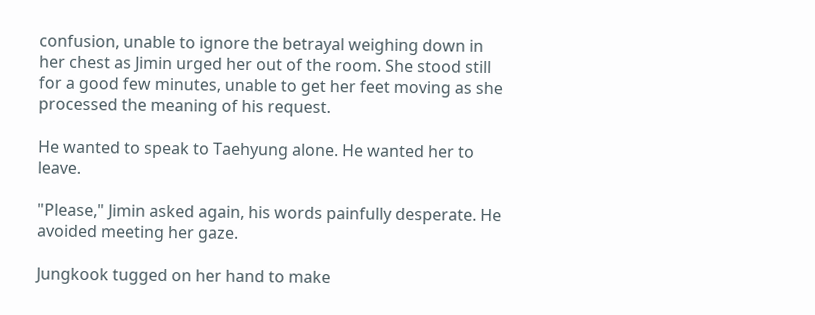confusion, unable to ignore the betrayal weighing down in her chest as Jimin urged her out of the room. She stood still for a good few minutes, unable to get her feet moving as she processed the meaning of his request.

He wanted to speak to Taehyung alone. He wanted her to leave.

"Please," Jimin asked again, his words painfully desperate. He avoided meeting her gaze.

Jungkook tugged on her hand to make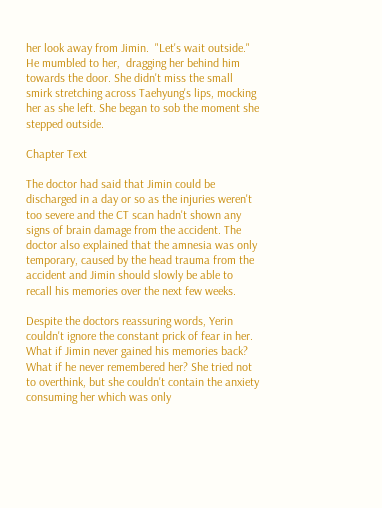her look away from Jimin.  "Let's wait outside." He mumbled to her,  dragging her behind him towards the door. She didn't miss the small smirk stretching across Taehyung's lips, mocking her as she left. She began to sob the moment she stepped outside.

Chapter Text

The doctor had said that Jimin could be discharged in a day or so as the injuries weren't too severe and the CT scan hadn't shown any signs of brain damage from the accident. The doctor also explained that the amnesia was only temporary, caused by the head trauma from the accident and Jimin should slowly be able to recall his memories over the next few weeks.

Despite the doctors reassuring words, Yerin couldn't ignore the constant prick of fear in her. What if Jimin never gained his memories back? What if he never remembered her? She tried not to overthink, but she couldn't contain the anxiety consuming her which was only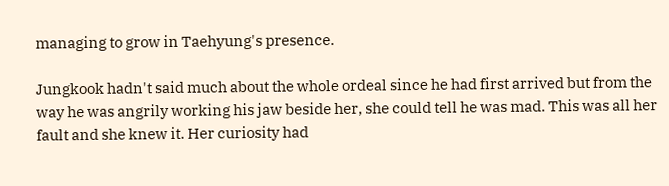managing to grow in Taehyung's presence.

Jungkook hadn't said much about the whole ordeal since he had first arrived but from the way he was angrily working his jaw beside her, she could tell he was mad. This was all her fault and she knew it. Her curiosity had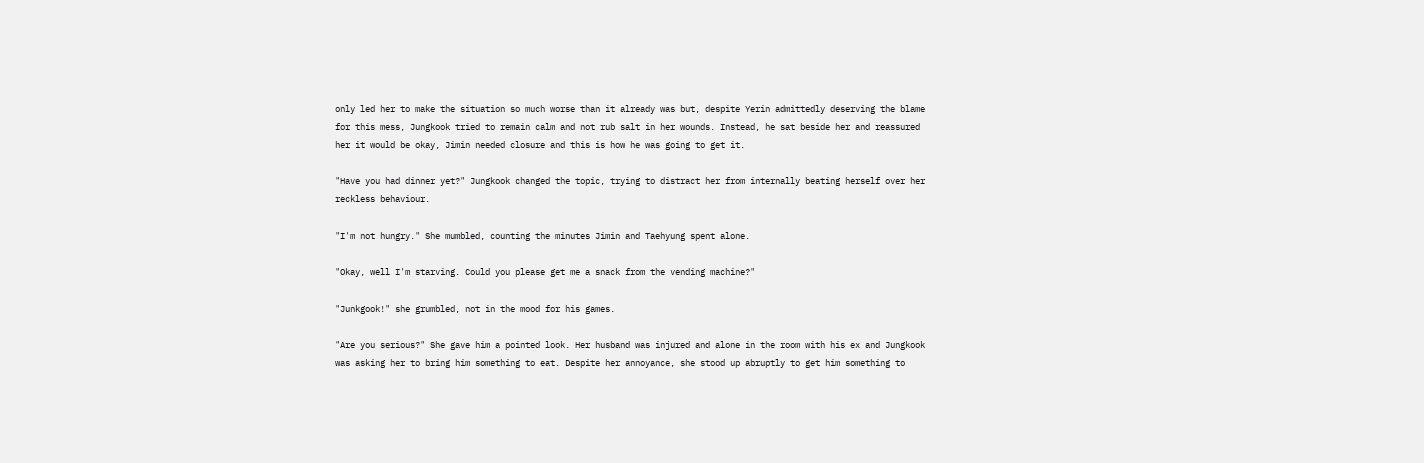only led her to make the situation so much worse than it already was but, despite Yerin admittedly deserving the blame for this mess, Jungkook tried to remain calm and not rub salt in her wounds. Instead, he sat beside her and reassured her it would be okay, Jimin needed closure and this is how he was going to get it.

"Have you had dinner yet?" Jungkook changed the topic, trying to distract her from internally beating herself over her reckless behaviour.

"I'm not hungry." She mumbled, counting the minutes Jimin and Taehyung spent alone.

"Okay, well I'm starving. Could you please get me a snack from the vending machine?"

"Junkgook!" she grumbled, not in the mood for his games.

"Are you serious?" She gave him a pointed look. Her husband was injured and alone in the room with his ex and Jungkook was asking her to bring him something to eat. Despite her annoyance, she stood up abruptly to get him something to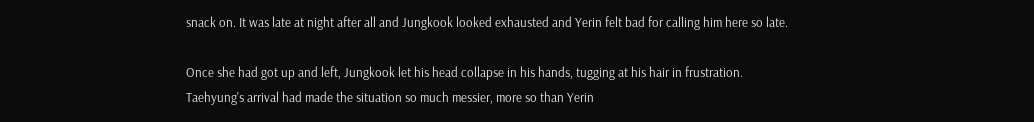snack on. It was late at night after all and Jungkook looked exhausted and Yerin felt bad for calling him here so late.

Once she had got up and left, Jungkook let his head collapse in his hands, tugging at his hair in frustration. Taehyung's arrival had made the situation so much messier, more so than Yerin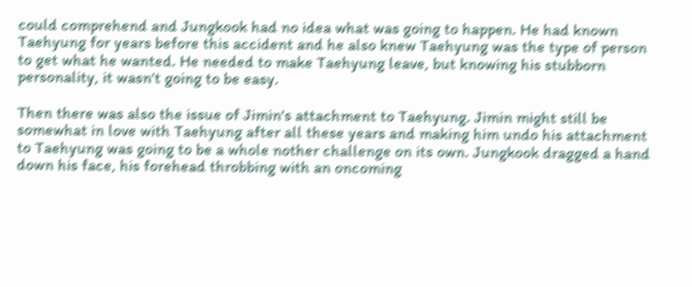could comprehend and Jungkook had no idea what was going to happen. He had known Taehyung for years before this accident and he also knew Taehyung was the type of person to get what he wanted. He needed to make Taehyung leave, but knowing his stubborn personality, it wasn't going to be easy.

Then there was also the issue of Jimin's attachment to Taehyung. Jimin might still be somewhat in love with Taehyung after all these years and making him undo his attachment to Taehyung was going to be a whole nother challenge on its own. Jungkook dragged a hand down his face, his forehead throbbing with an oncoming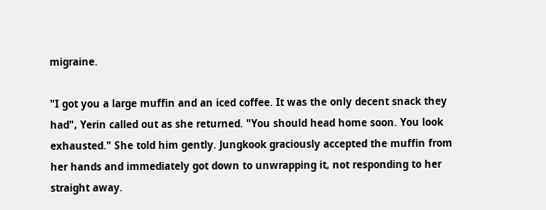migraine.

"I got you a large muffin and an iced coffee. It was the only decent snack they had", Yerin called out as she returned. "You should head home soon. You look exhausted." She told him gently. Jungkook graciously accepted the muffin from her hands and immediately got down to unwrapping it, not responding to her straight away.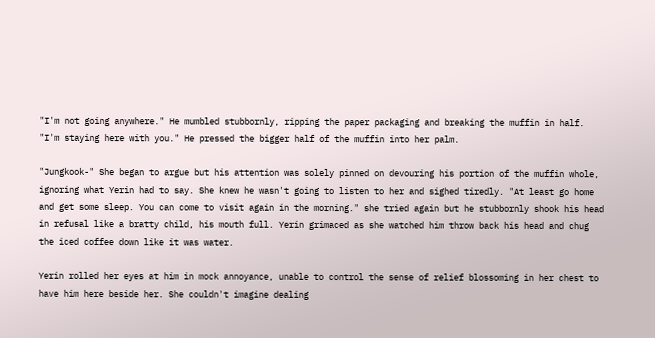"I'm not going anywhere." He mumbled stubbornly, ripping the paper packaging and breaking the muffin in half. "I'm staying here with you." He pressed the bigger half of the muffin into her palm.

"Jungkook-" She began to argue but his attention was solely pinned on devouring his portion of the muffin whole, ignoring what Yerin had to say. She knew he wasn't going to listen to her and sighed tiredly. "At least go home and get some sleep. You can come to visit again in the morning." she tried again but he stubbornly shook his head in refusal like a bratty child, his mouth full. Yerin grimaced as she watched him throw back his head and chug the iced coffee down like it was water.

Yerin rolled her eyes at him in mock annoyance, unable to control the sense of relief blossoming in her chest to have him here beside her. She couldn't imagine dealing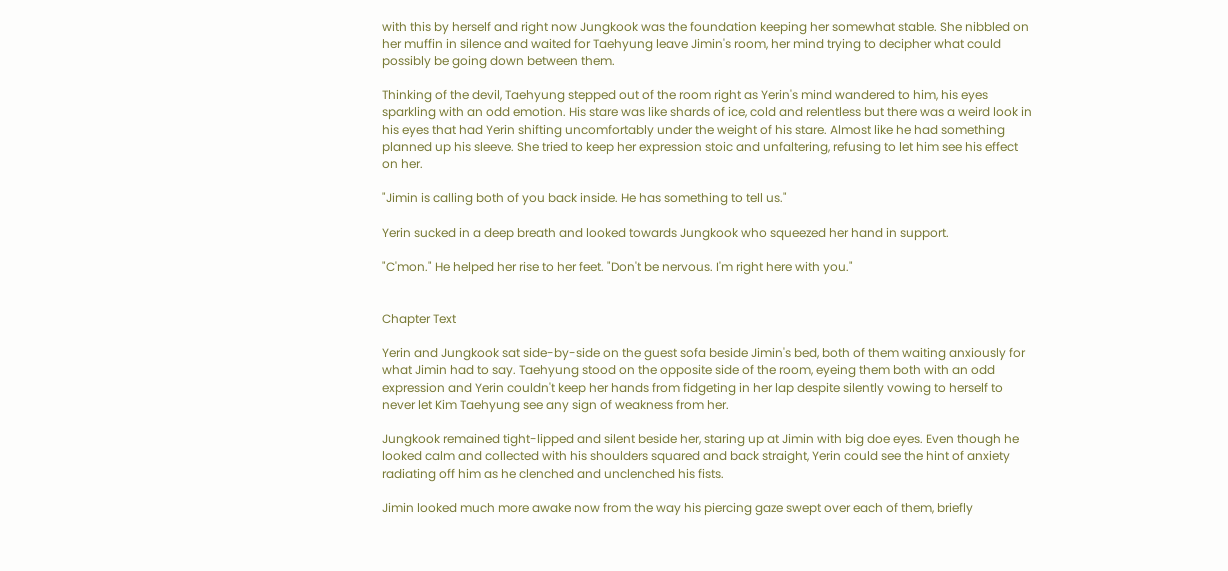with this by herself and right now Jungkook was the foundation keeping her somewhat stable. She nibbled on her muffin in silence and waited for Taehyung leave Jimin's room, her mind trying to decipher what could possibly be going down between them.

Thinking of the devil, Taehyung stepped out of the room right as Yerin's mind wandered to him, his eyes sparkling with an odd emotion. His stare was like shards of ice, cold and relentless but there was a weird look in his eyes that had Yerin shifting uncomfortably under the weight of his stare. Almost like he had something planned up his sleeve. She tried to keep her expression stoic and unfaltering, refusing to let him see his effect on her.

"Jimin is calling both of you back inside. He has something to tell us."

Yerin sucked in a deep breath and looked towards Jungkook who squeezed her hand in support.

"C'mon." He helped her rise to her feet. "Don't be nervous. I'm right here with you."


Chapter Text

Yerin and Jungkook sat side-by-side on the guest sofa beside Jimin's bed, both of them waiting anxiously for what Jimin had to say. Taehyung stood on the opposite side of the room, eyeing them both with an odd expression and Yerin couldn't keep her hands from fidgeting in her lap despite silently vowing to herself to never let Kim Taehyung see any sign of weakness from her.

Jungkook remained tight-lipped and silent beside her, staring up at Jimin with big doe eyes. Even though he looked calm and collected with his shoulders squared and back straight, Yerin could see the hint of anxiety radiating off him as he clenched and unclenched his fists.

Jimin looked much more awake now from the way his piercing gaze swept over each of them, briefly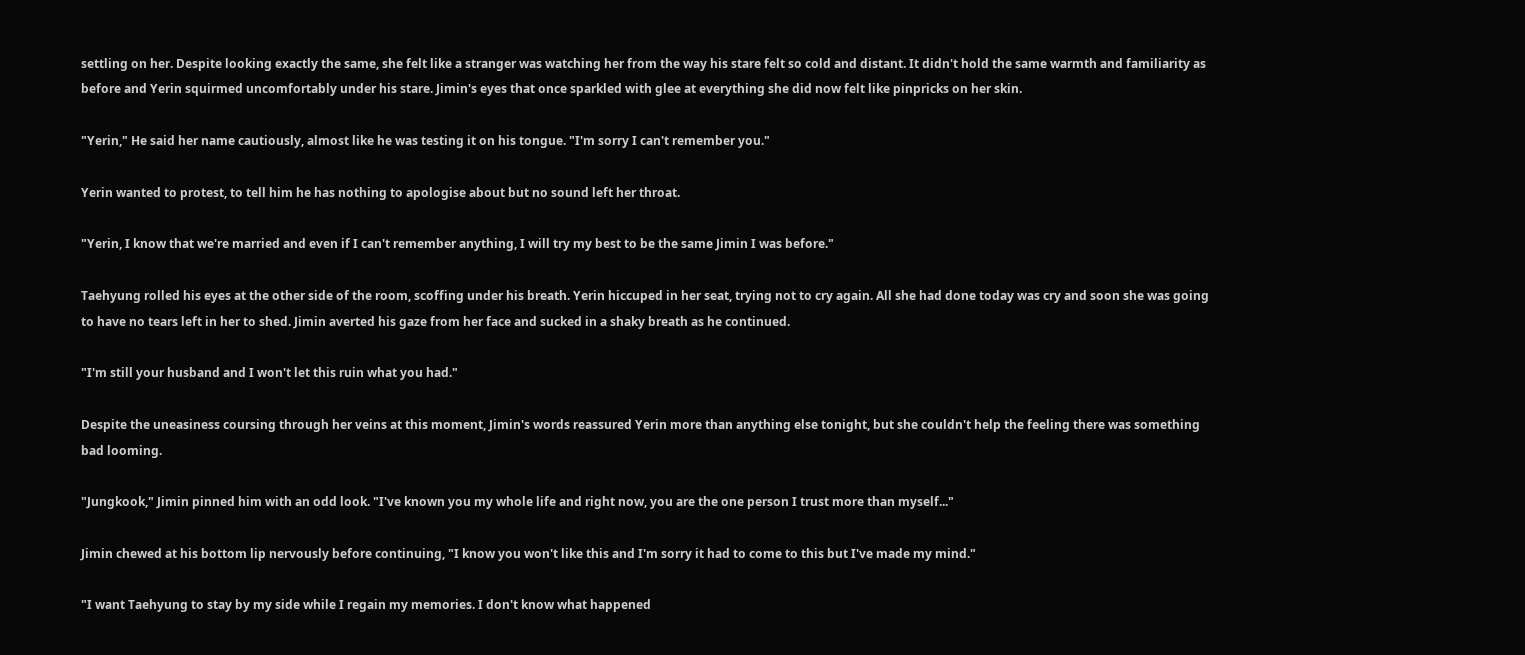settling on her. Despite looking exactly the same, she felt like a stranger was watching her from the way his stare felt so cold and distant. It didn't hold the same warmth and familiarity as before and Yerin squirmed uncomfortably under his stare. Jimin's eyes that once sparkled with glee at everything she did now felt like pinpricks on her skin.

"Yerin," He said her name cautiously, almost like he was testing it on his tongue. "I'm sorry I can't remember you."

Yerin wanted to protest, to tell him he has nothing to apologise about but no sound left her throat.

"Yerin, I know that we're married and even if I can't remember anything, I will try my best to be the same Jimin I was before."

Taehyung rolled his eyes at the other side of the room, scoffing under his breath. Yerin hiccuped in her seat, trying not to cry again. All she had done today was cry and soon she was going to have no tears left in her to shed. Jimin averted his gaze from her face and sucked in a shaky breath as he continued.

"I'm still your husband and I won't let this ruin what you had."

Despite the uneasiness coursing through her veins at this moment, Jimin's words reassured Yerin more than anything else tonight, but she couldn't help the feeling there was something bad looming.

"Jungkook," Jimin pinned him with an odd look. "I've known you my whole life and right now, you are the one person I trust more than myself..."

Jimin chewed at his bottom lip nervously before continuing, "I know you won't like this and I'm sorry it had to come to this but I've made my mind."

"I want Taehyung to stay by my side while I regain my memories. I don't know what happened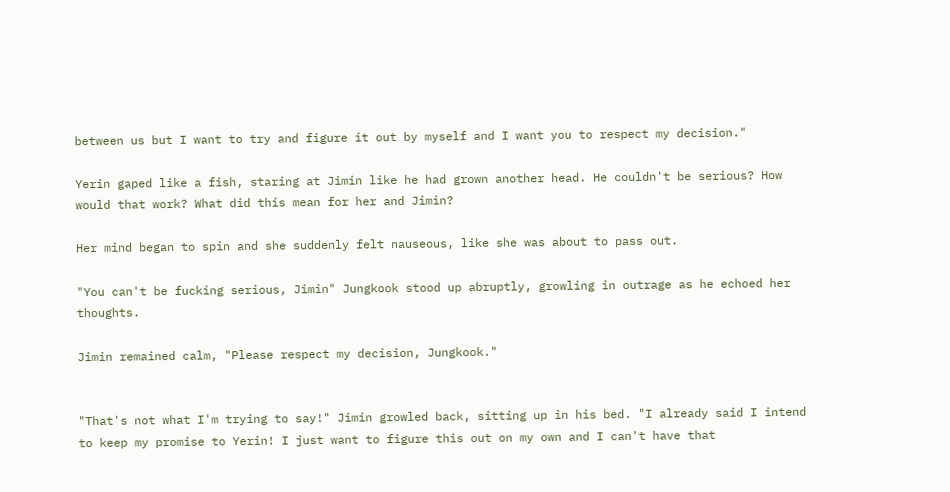between us but I want to try and figure it out by myself and I want you to respect my decision."

Yerin gaped like a fish, staring at Jimin like he had grown another head. He couldn't be serious? How would that work? What did this mean for her and Jimin?

Her mind began to spin and she suddenly felt nauseous, like she was about to pass out.

"You can't be fucking serious, Jimin" Jungkook stood up abruptly, growling in outrage as he echoed her thoughts.

Jimin remained calm, "Please respect my decision, Jungkook."


"That's not what I'm trying to say!" Jimin growled back, sitting up in his bed. "I already said I intend to keep my promise to Yerin! I just want to figure this out on my own and I can't have that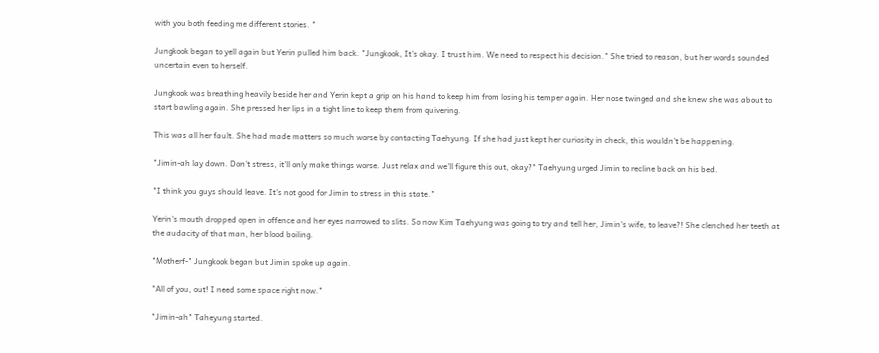with you both feeding me different stories. "

Jungkook began to yell again but Yerin pulled him back. "Jungkook, It's okay. I trust him. We need to respect his decision." She tried to reason, but her words sounded uncertain even to herself.

Jungkook was breathing heavily beside her and Yerin kept a grip on his hand to keep him from losing his temper again. Her nose twinged and she knew she was about to start bawling again. She pressed her lips in a tight line to keep them from quivering.

This was all her fault. She had made matters so much worse by contacting Taehyung. If she had just kept her curiosity in check, this wouldn't be happening.

"Jimin-ah lay down. Don't stress, it'll only make things worse. Just relax and we'll figure this out, okay?" Taehyung urged Jimin to recline back on his bed.

"I think you guys should leave. It's not good for Jimin to stress in this state."

Yerin's mouth dropped open in offence and her eyes narrowed to slits. So now Kim Taehyung was going to try and tell her, Jimin's wife, to leave?! She clenched her teeth at the audacity of that man, her blood boiling.

"Motherf-" Jungkook began but Jimin spoke up again.

"All of you, out! I need some space right now."

"Jimin-ah" Taheyung started.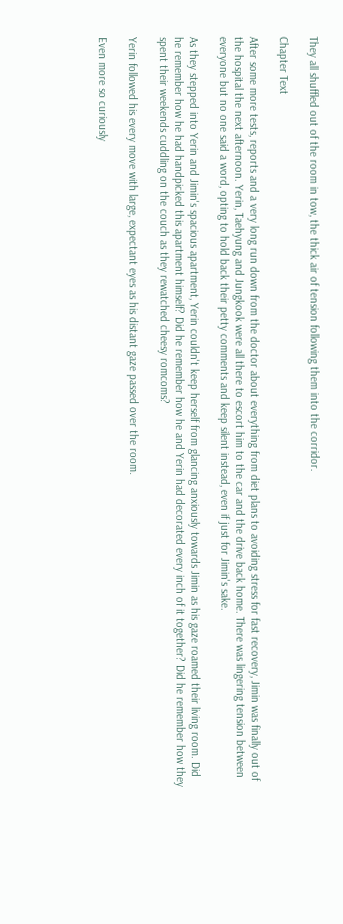They all shuffled out of the room in tow, the thick air of tension following them into the corridor.

Chapter Text

After some more tests, reports and a very long run down from the doctor about everything from diet plans to avoiding stress for fast recovery, Jimin was finally out of the hospital the next afternoon. Yerin, Taehyung and Jungkook were all there to escort him to the car and the drive back home. There was lingering tension between everyone but no one said a word, opting to hold back their petty comments and keep silent instead, even if just for Jimin's sake.

As they stepped into Yerin and Jimin's spacious apartment, Yerin couldn't keep herself from glancing anxiously towards Jimin as his gaze roamed their living room. Did he remember how he had handpicked this apartment himself? Did he remember how he and Yerin had decorated every inch of it together? Did he remember how they spent their weekends cuddling on the couch as they rewatched cheesy romcoms?

Yerin followed his every move with large, expectant eyes as his distant gaze passed over the room.

Even more so curiously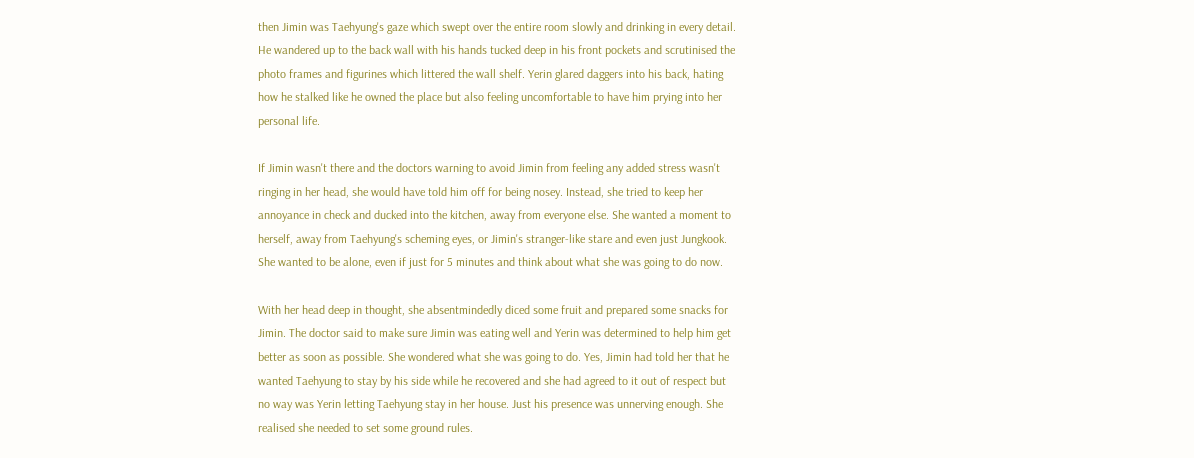then Jimin was Taehyung's gaze which swept over the entire room slowly and drinking in every detail. He wandered up to the back wall with his hands tucked deep in his front pockets and scrutinised the photo frames and figurines which littered the wall shelf. Yerin glared daggers into his back, hating how he stalked like he owned the place but also feeling uncomfortable to have him prying into her personal life.

If Jimin wasn't there and the doctors warning to avoid Jimin from feeling any added stress wasn't ringing in her head, she would have told him off for being nosey. Instead, she tried to keep her annoyance in check and ducked into the kitchen, away from everyone else. She wanted a moment to herself, away from Taehyung's scheming eyes, or Jimin's stranger-like stare and even just Jungkook. She wanted to be alone, even if just for 5 minutes and think about what she was going to do now.

With her head deep in thought, she absentmindedly diced some fruit and prepared some snacks for Jimin. The doctor said to make sure Jimin was eating well and Yerin was determined to help him get better as soon as possible. She wondered what she was going to do. Yes, Jimin had told her that he wanted Taehyung to stay by his side while he recovered and she had agreed to it out of respect but no way was Yerin letting Taehyung stay in her house. Just his presence was unnerving enough. She realised she needed to set some ground rules.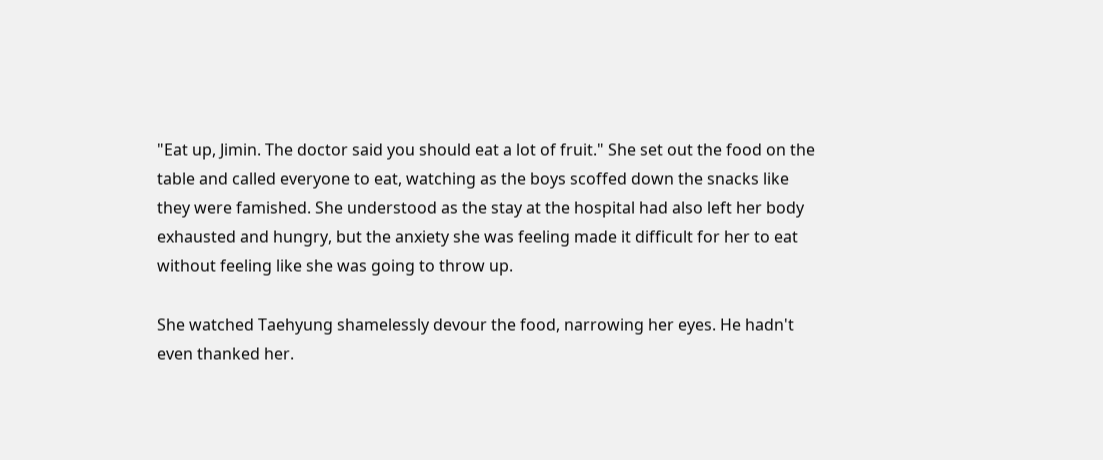"Eat up, Jimin. The doctor said you should eat a lot of fruit." She set out the food on the table and called everyone to eat, watching as the boys scoffed down the snacks like they were famished. She understood as the stay at the hospital had also left her body exhausted and hungry, but the anxiety she was feeling made it difficult for her to eat without feeling like she was going to throw up.

She watched Taehyung shamelessly devour the food, narrowing her eyes. He hadn't even thanked her.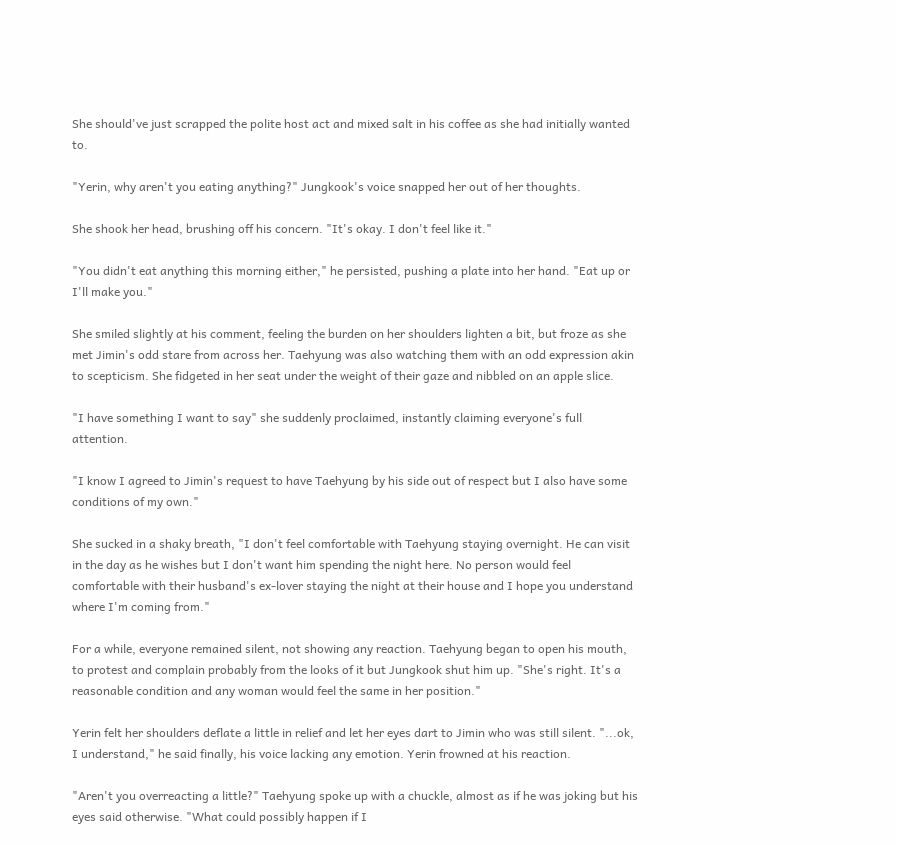She should've just scrapped the polite host act and mixed salt in his coffee as she had initially wanted to.

"Yerin, why aren't you eating anything?" Jungkook's voice snapped her out of her thoughts.

She shook her head, brushing off his concern. "It's okay. I don't feel like it."

"You didn't eat anything this morning either," he persisted, pushing a plate into her hand. "Eat up or I'll make you."

She smiled slightly at his comment, feeling the burden on her shoulders lighten a bit, but froze as she met Jimin's odd stare from across her. Taehyung was also watching them with an odd expression akin to scepticism. She fidgeted in her seat under the weight of their gaze and nibbled on an apple slice.

"I have something I want to say" she suddenly proclaimed, instantly claiming everyone's full attention.

"I know I agreed to Jimin's request to have Taehyung by his side out of respect but I also have some conditions of my own."

She sucked in a shaky breath, "I don't feel comfortable with Taehyung staying overnight. He can visit in the day as he wishes but I don't want him spending the night here. No person would feel comfortable with their husband's ex-lover staying the night at their house and I hope you understand where I'm coming from."

For a while, everyone remained silent, not showing any reaction. Taehyung began to open his mouth, to protest and complain probably from the looks of it but Jungkook shut him up. "She's right. It's a reasonable condition and any woman would feel the same in her position."

Yerin felt her shoulders deflate a little in relief and let her eyes dart to Jimin who was still silent. "...ok, I understand," he said finally, his voice lacking any emotion. Yerin frowned at his reaction.

"Aren't you overreacting a little?" Taehyung spoke up with a chuckle, almost as if he was joking but his eyes said otherwise. "What could possibly happen if I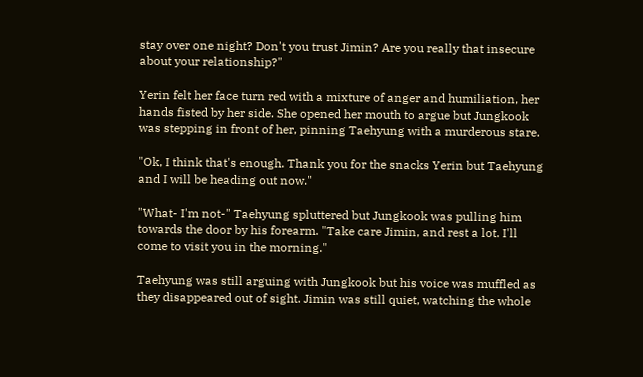stay over one night? Don't you trust Jimin? Are you really that insecure about your relationship?"

Yerin felt her face turn red with a mixture of anger and humiliation, her hands fisted by her side. She opened her mouth to argue but Jungkook was stepping in front of her, pinning Taehyung with a murderous stare.

"Ok, I think that's enough. Thank you for the snacks Yerin but Taehyung and I will be heading out now."

"What- I'm not-" Taehyung spluttered but Jungkook was pulling him towards the door by his forearm. "Take care Jimin, and rest a lot. I'll come to visit you in the morning."

Taehyung was still arguing with Jungkook but his voice was muffled as they disappeared out of sight. Jimin was still quiet, watching the whole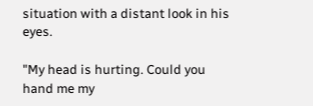situation with a distant look in his eyes.

"My head is hurting. Could you hand me my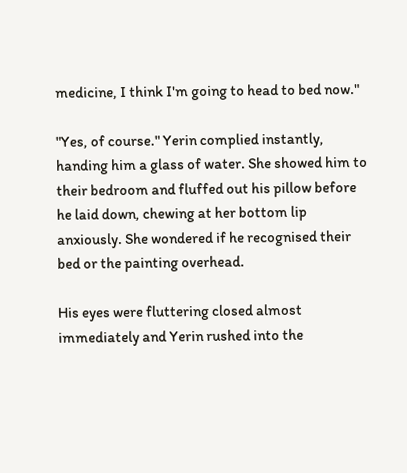medicine, I think I'm going to head to bed now."

"Yes, of course." Yerin complied instantly, handing him a glass of water. She showed him to their bedroom and fluffed out his pillow before he laid down, chewing at her bottom lip anxiously. She wondered if he recognised their bed or the painting overhead.

His eyes were fluttering closed almost immediately and Yerin rushed into the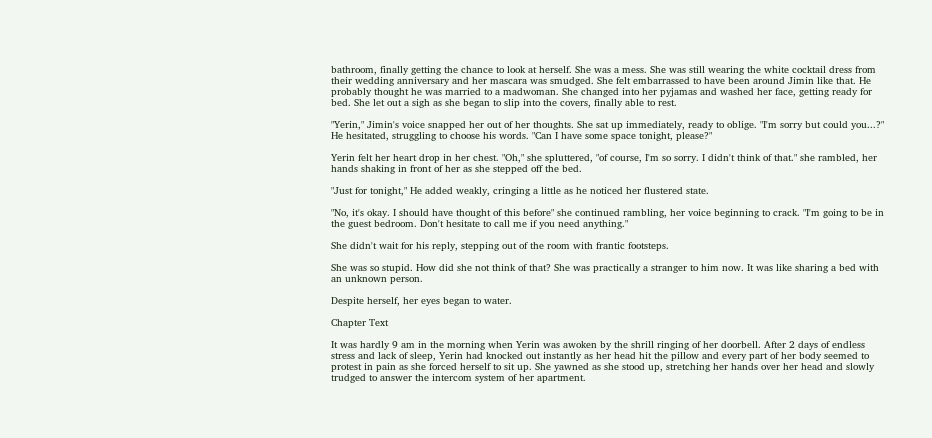bathroom, finally getting the chance to look at herself. She was a mess. She was still wearing the white cocktail dress from their wedding anniversary and her mascara was smudged. She felt embarrassed to have been around Jimin like that. He probably thought he was married to a madwoman. She changed into her pyjamas and washed her face, getting ready for bed. She let out a sigh as she began to slip into the covers, finally able to rest.

"Yerin," Jimin's voice snapped her out of her thoughts. She sat up immediately, ready to oblige. "I'm sorry but could you...?" He hesitated, struggling to choose his words. "Can I have some space tonight, please?"

Yerin felt her heart drop in her chest. "Oh," she spluttered, "of course, I'm so sorry. I didn't think of that." she rambled, her hands shaking in front of her as she stepped off the bed.

"Just for tonight," He added weakly, cringing a little as he noticed her flustered state.

"No, it's okay. I should have thought of this before" she continued rambling, her voice beginning to crack. "I'm going to be in the guest bedroom. Don't hesitate to call me if you need anything."

She didn't wait for his reply, stepping out of the room with frantic footsteps.

She was so stupid. How did she not think of that? She was practically a stranger to him now. It was like sharing a bed with an unknown person.

Despite herself, her eyes began to water.

Chapter Text

It was hardly 9 am in the morning when Yerin was awoken by the shrill ringing of her doorbell. After 2 days of endless stress and lack of sleep, Yerin had knocked out instantly as her head hit the pillow and every part of her body seemed to protest in pain as she forced herself to sit up. She yawned as she stood up, stretching her hands over her head and slowly trudged to answer the intercom system of her apartment.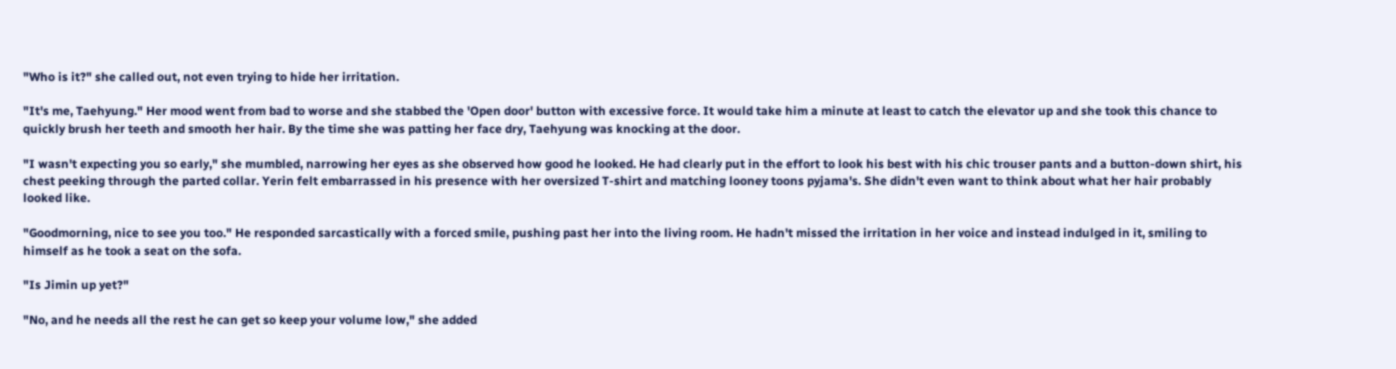"Who is it?" she called out, not even trying to hide her irritation.

"It's me, Taehyung." Her mood went from bad to worse and she stabbed the 'Open door' button with excessive force. It would take him a minute at least to catch the elevator up and she took this chance to quickly brush her teeth and smooth her hair. By the time she was patting her face dry, Taehyung was knocking at the door.

"I wasn't expecting you so early," she mumbled, narrowing her eyes as she observed how good he looked. He had clearly put in the effort to look his best with his chic trouser pants and a button-down shirt, his chest peeking through the parted collar. Yerin felt embarrassed in his presence with her oversized T-shirt and matching looney toons pyjama's. She didn't even want to think about what her hair probably looked like.

"Goodmorning, nice to see you too." He responded sarcastically with a forced smile, pushing past her into the living room. He hadn't missed the irritation in her voice and instead indulged in it, smiling to himself as he took a seat on the sofa.

"Is Jimin up yet?"

"No, and he needs all the rest he can get so keep your volume low," she added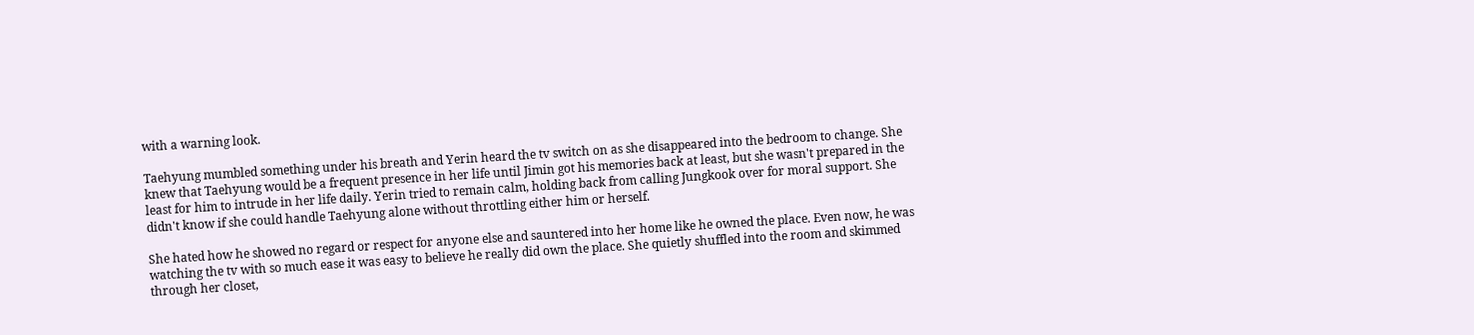with a warning look.

Taehyung mumbled something under his breath and Yerin heard the tv switch on as she disappeared into the bedroom to change. She knew that Taehyung would be a frequent presence in her life until Jimin got his memories back at least, but she wasn't prepared in the least for him to intrude in her life daily. Yerin tried to remain calm, holding back from calling Jungkook over for moral support. She didn't know if she could handle Taehyung alone without throttling either him or herself.

She hated how he showed no regard or respect for anyone else and sauntered into her home like he owned the place. Even now, he was watching the tv with so much ease it was easy to believe he really did own the place. She quietly shuffled into the room and skimmed through her closet,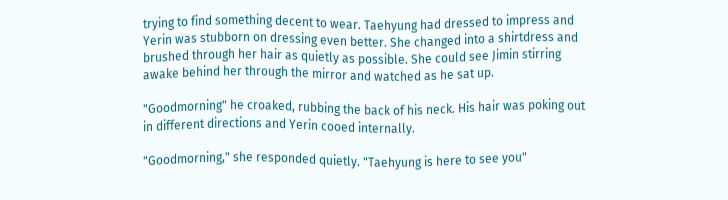trying to find something decent to wear. Taehyung had dressed to impress and Yerin was stubborn on dressing even better. She changed into a shirtdress and brushed through her hair as quietly as possible. She could see Jimin stirring awake behind her through the mirror and watched as he sat up.

"Goodmorning" he croaked, rubbing the back of his neck. His hair was poking out in different directions and Yerin cooed internally.

"Goodmorning," she responded quietly. "Taehyung is here to see you"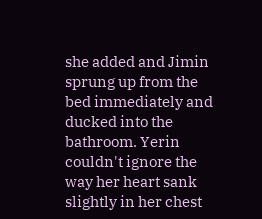she added and Jimin sprung up from the bed immediately and ducked into the bathroom. Yerin couldn't ignore the way her heart sank slightly in her chest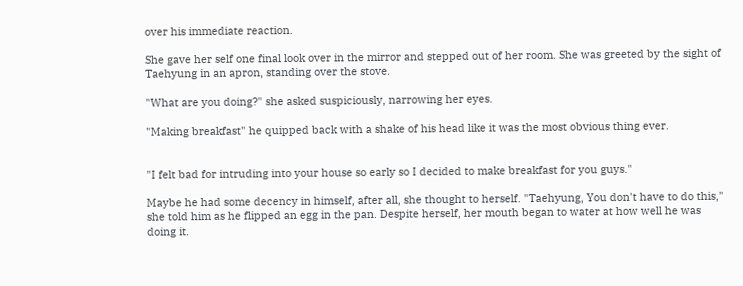over his immediate reaction.

She gave her self one final look over in the mirror and stepped out of her room. She was greeted by the sight of Taehyung in an apron, standing over the stove.

"What are you doing?" she asked suspiciously, narrowing her eyes.

"Making breakfast" he quipped back with a shake of his head like it was the most obvious thing ever.


"I felt bad for intruding into your house so early so I decided to make breakfast for you guys."

Maybe he had some decency in himself, after all, she thought to herself. "Taehyung, You don't have to do this," she told him as he flipped an egg in the pan. Despite herself, her mouth began to water at how well he was doing it.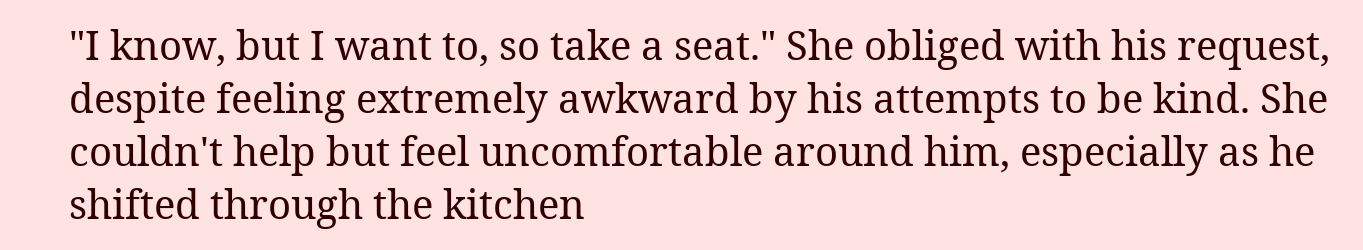"I know, but I want to, so take a seat." She obliged with his request, despite feeling extremely awkward by his attempts to be kind. She couldn't help but feel uncomfortable around him, especially as he shifted through the kitchen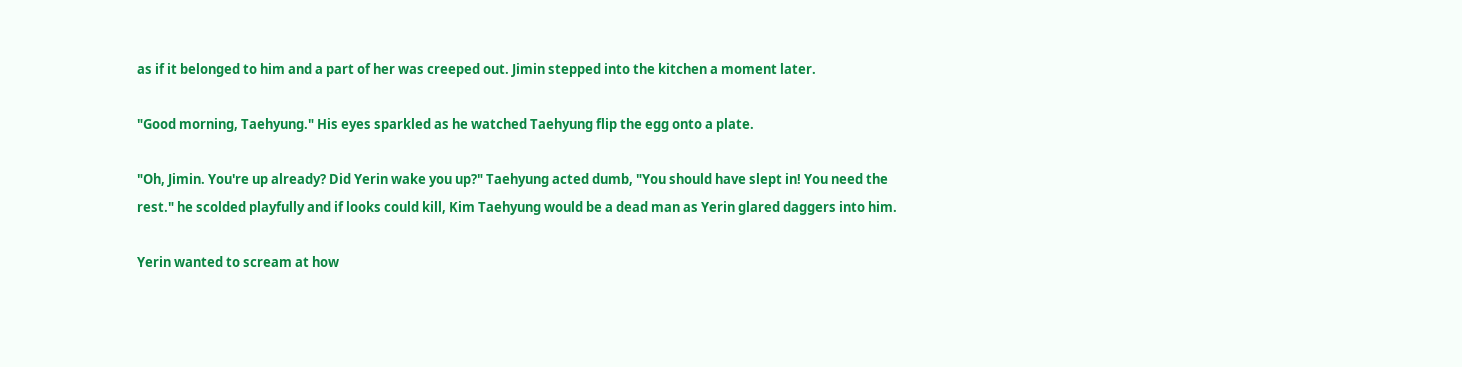as if it belonged to him and a part of her was creeped out. Jimin stepped into the kitchen a moment later.

"Good morning, Taehyung." His eyes sparkled as he watched Taehyung flip the egg onto a plate.

"Oh, Jimin. You're up already? Did Yerin wake you up?" Taehyung acted dumb, "You should have slept in! You need the rest." he scolded playfully and if looks could kill, Kim Taehyung would be a dead man as Yerin glared daggers into him.

Yerin wanted to scream at how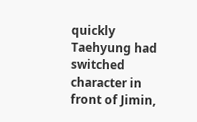quickly Taehyung had switched character in front of Jimin,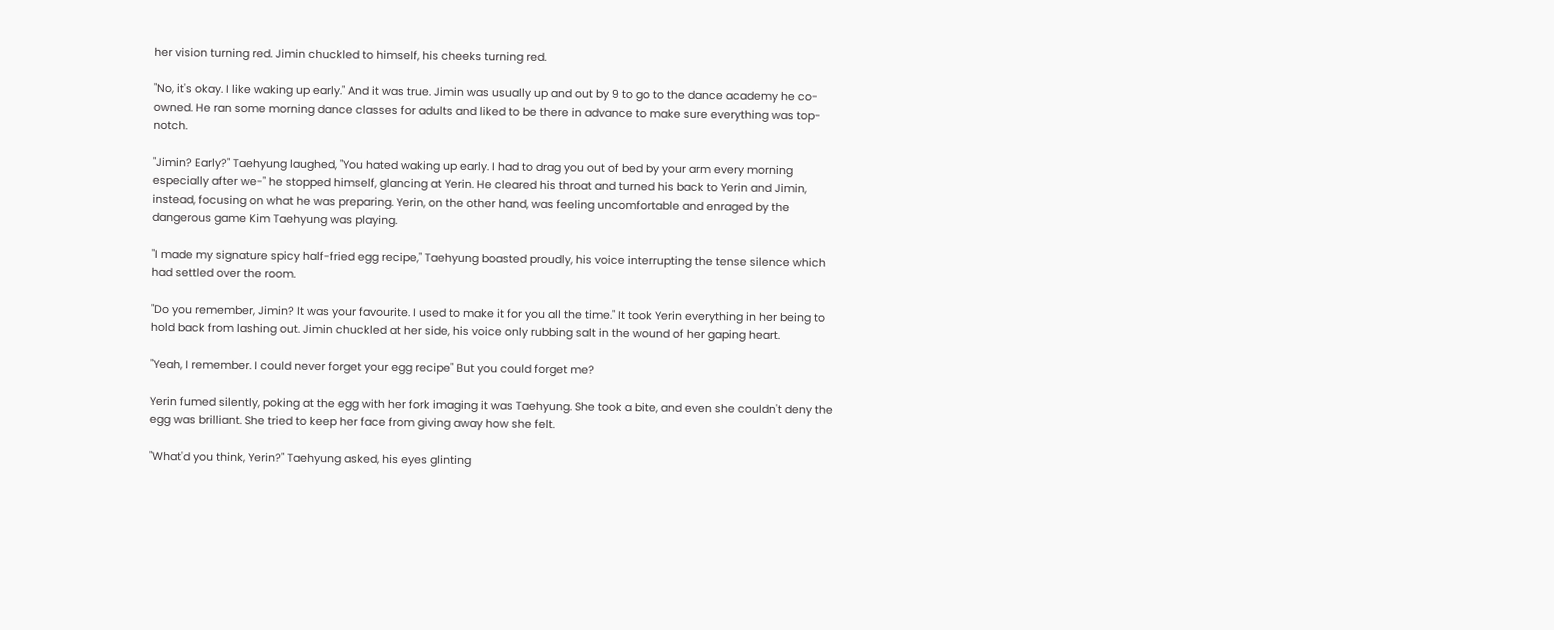her vision turning red. Jimin chuckled to himself, his cheeks turning red.

"No, it's okay. I like waking up early." And it was true. Jimin was usually up and out by 9 to go to the dance academy he co-owned. He ran some morning dance classes for adults and liked to be there in advance to make sure everything was top-notch.

"Jimin? Early?" Taehyung laughed, "You hated waking up early. I had to drag you out of bed by your arm every morning especially after we-" he stopped himself, glancing at Yerin. He cleared his throat and turned his back to Yerin and Jimin, instead, focusing on what he was preparing. Yerin, on the other hand, was feeling uncomfortable and enraged by the dangerous game Kim Taehyung was playing.

"I made my signature spicy half-fried egg recipe," Taehyung boasted proudly, his voice interrupting the tense silence which had settled over the room.

"Do you remember, Jimin? It was your favourite. I used to make it for you all the time." It took Yerin everything in her being to hold back from lashing out. Jimin chuckled at her side, his voice only rubbing salt in the wound of her gaping heart.

"Yeah, I remember. I could never forget your egg recipe" But you could forget me?

Yerin fumed silently, poking at the egg with her fork imaging it was Taehyung. She took a bite, and even she couldn't deny the egg was brilliant. She tried to keep her face from giving away how she felt.

"What'd you think, Yerin?" Taehyung asked, his eyes glinting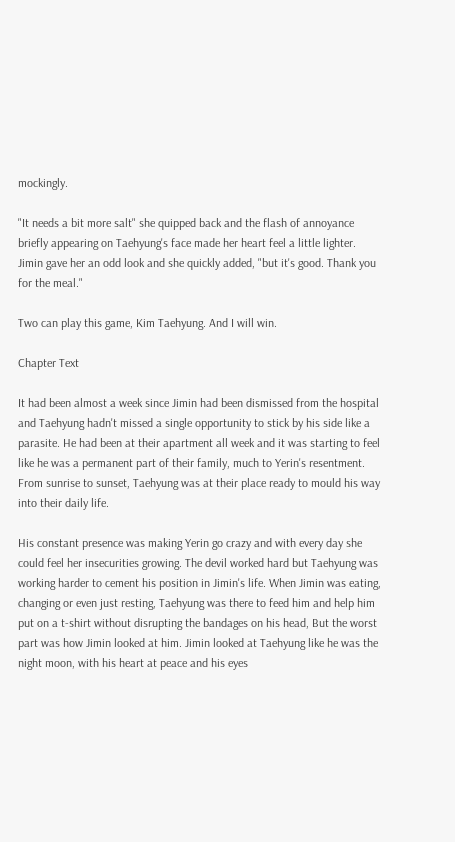mockingly.

"It needs a bit more salt" she quipped back and the flash of annoyance briefly appearing on Taehyung's face made her heart feel a little lighter. Jimin gave her an odd look and she quickly added, "but it's good. Thank you for the meal."

Two can play this game, Kim Taehyung. And I will win.

Chapter Text

It had been almost a week since Jimin had been dismissed from the hospital and Taehyung hadn't missed a single opportunity to stick by his side like a parasite. He had been at their apartment all week and it was starting to feel like he was a permanent part of their family, much to Yerin's resentment. From sunrise to sunset, Taehyung was at their place ready to mould his way into their daily life.

His constant presence was making Yerin go crazy and with every day she could feel her insecurities growing. The devil worked hard but Taehyung was working harder to cement his position in Jimin's life. When Jimin was eating, changing or even just resting, Taehyung was there to feed him and help him put on a t-shirt without disrupting the bandages on his head, But the worst part was how Jimin looked at him. Jimin looked at Taehyung like he was the night moon, with his heart at peace and his eyes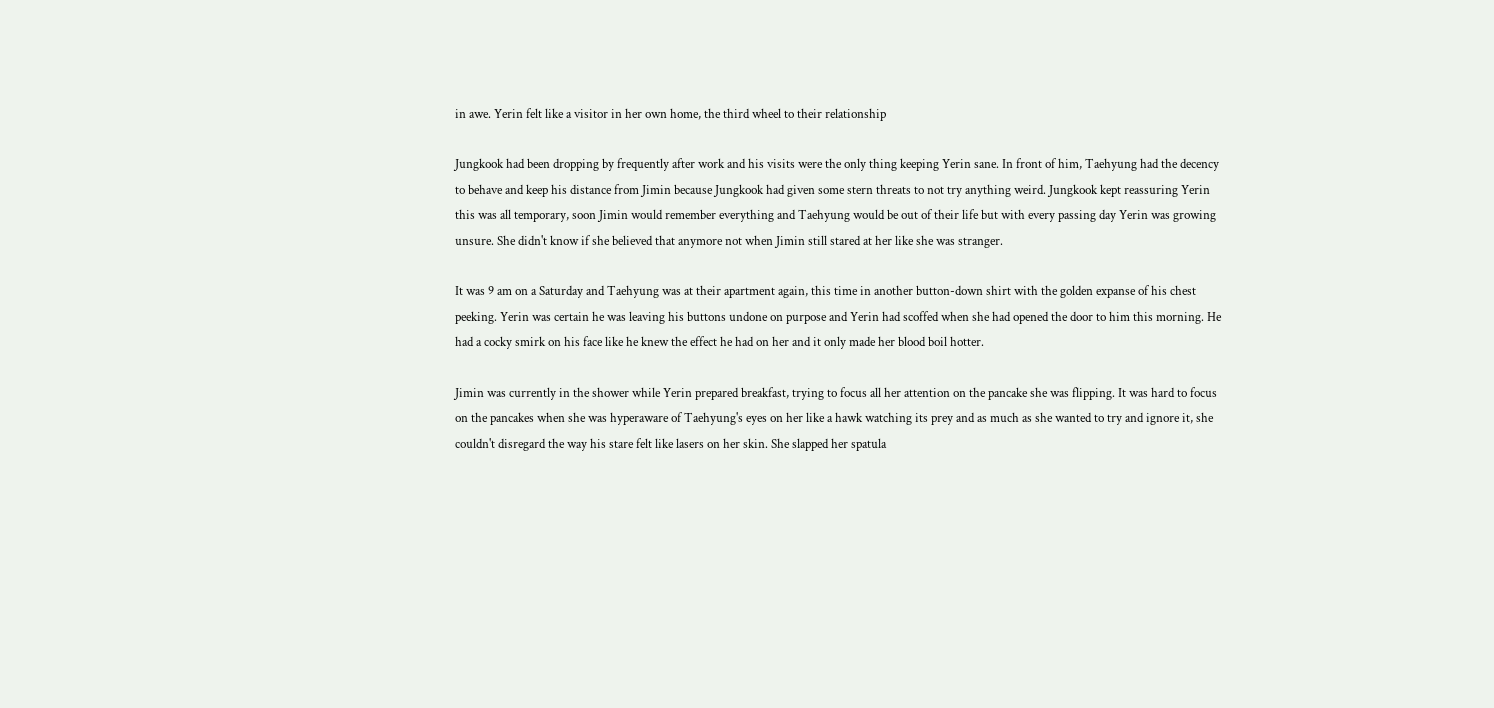in awe. Yerin felt like a visitor in her own home, the third wheel to their relationship

Jungkook had been dropping by frequently after work and his visits were the only thing keeping Yerin sane. In front of him, Taehyung had the decency to behave and keep his distance from Jimin because Jungkook had given some stern threats to not try anything weird. Jungkook kept reassuring Yerin this was all temporary, soon Jimin would remember everything and Taehyung would be out of their life but with every passing day Yerin was growing unsure. She didn't know if she believed that anymore not when Jimin still stared at her like she was stranger.

It was 9 am on a Saturday and Taehyung was at their apartment again, this time in another button-down shirt with the golden expanse of his chest peeking. Yerin was certain he was leaving his buttons undone on purpose and Yerin had scoffed when she had opened the door to him this morning. He had a cocky smirk on his face like he knew the effect he had on her and it only made her blood boil hotter.

Jimin was currently in the shower while Yerin prepared breakfast, trying to focus all her attention on the pancake she was flipping. It was hard to focus on the pancakes when she was hyperaware of Taehyung's eyes on her like a hawk watching its prey and as much as she wanted to try and ignore it, she couldn't disregard the way his stare felt like lasers on her skin. She slapped her spatula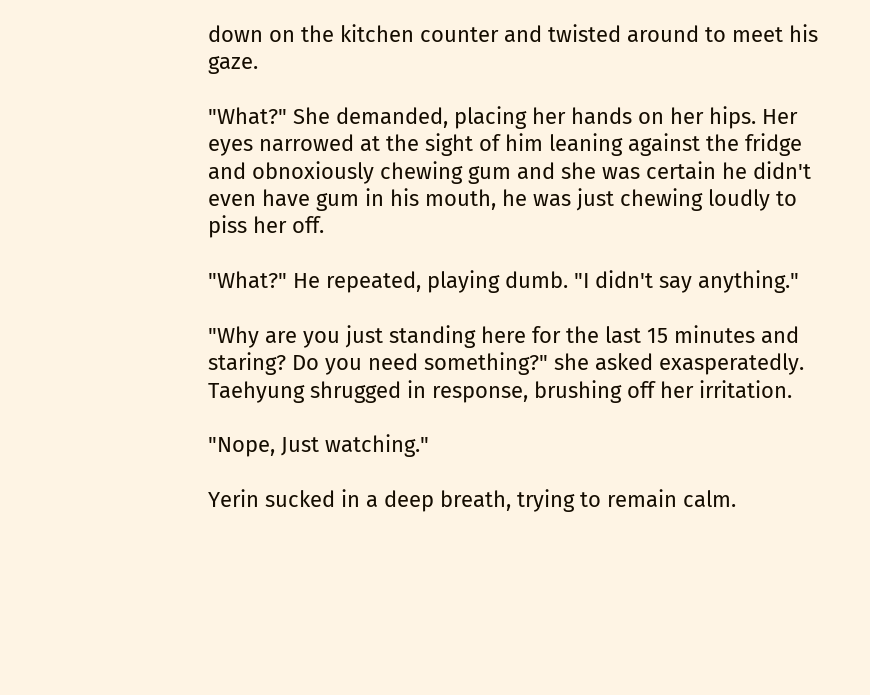down on the kitchen counter and twisted around to meet his gaze.

"What?" She demanded, placing her hands on her hips. Her eyes narrowed at the sight of him leaning against the fridge and obnoxiously chewing gum and she was certain he didn't even have gum in his mouth, he was just chewing loudly to piss her off.

"What?" He repeated, playing dumb. "I didn't say anything."

"Why are you just standing here for the last 15 minutes and staring? Do you need something?" she asked exasperatedly.  Taehyung shrugged in response, brushing off her irritation.

"Nope, Just watching."

Yerin sucked in a deep breath, trying to remain calm.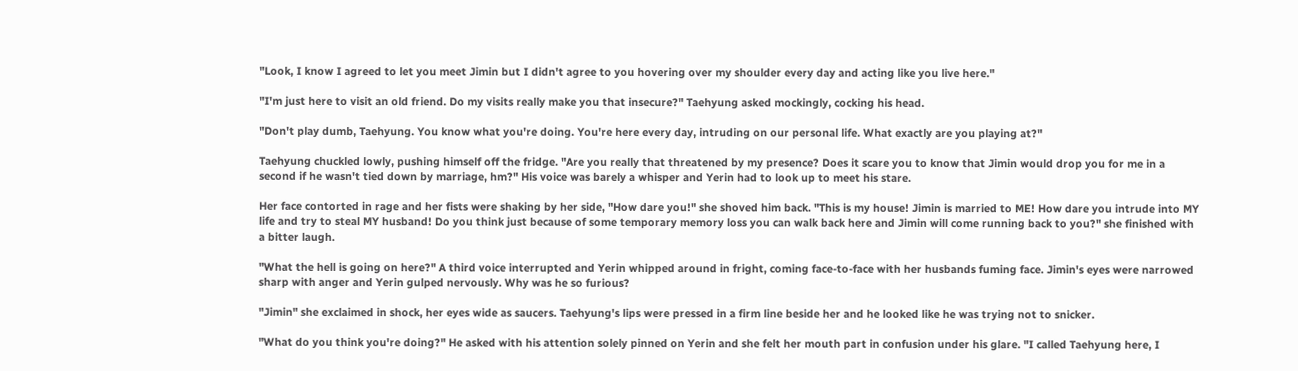"Look, I know I agreed to let you meet Jimin but I didn't agree to you hovering over my shoulder every day and acting like you live here."

"I'm just here to visit an old friend. Do my visits really make you that insecure?" Taehyung asked mockingly, cocking his head.

"Don't play dumb, Taehyung. You know what you're doing. You're here every day, intruding on our personal life. What exactly are you playing at?"

Taehyung chuckled lowly, pushing himself off the fridge. "Are you really that threatened by my presence? Does it scare you to know that Jimin would drop you for me in a second if he wasn't tied down by marriage, hm?" His voice was barely a whisper and Yerin had to look up to meet his stare.

Her face contorted in rage and her fists were shaking by her side, "How dare you!" she shoved him back. "This is my house! Jimin is married to ME! How dare you intrude into MY life and try to steal MY husband! Do you think just because of some temporary memory loss you can walk back here and Jimin will come running back to you?" she finished with a bitter laugh.

"What the hell is going on here?" A third voice interrupted and Yerin whipped around in fright, coming face-to-face with her husbands fuming face. Jimin's eyes were narrowed sharp with anger and Yerin gulped nervously. Why was he so furious?

"Jimin" she exclaimed in shock, her eyes wide as saucers. Taehyung's lips were pressed in a firm line beside her and he looked like he was trying not to snicker.

"What do you think you're doing?" He asked with his attention solely pinned on Yerin and she felt her mouth part in confusion under his glare. "I called Taehyung here, I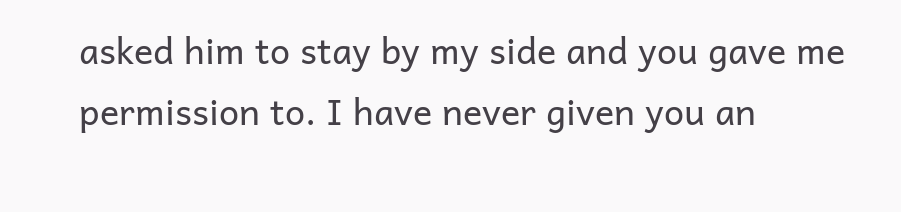asked him to stay by my side and you gave me permission to. I have never given you an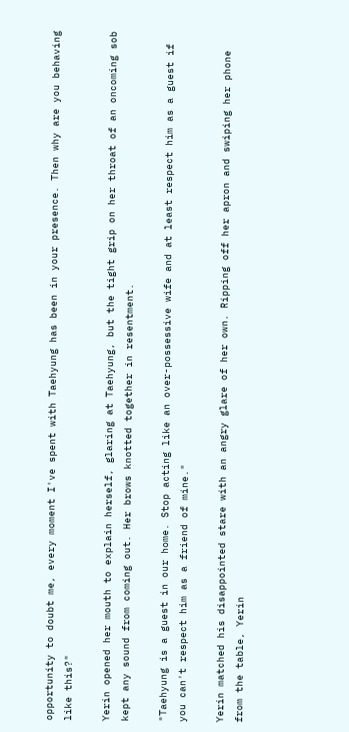opportunity to doubt me, every moment I've spent with Taehyung has been in your presence. Then why are you behaving like this?"

Yerin opened her mouth to explain herself, glaring at Taehyung, but the tight grip on her throat of an oncoming sob kept any sound from coming out. Her brows knotted together in resentment.

"Taehyung is a guest in our home. Stop acting like an over-possessive wife and at least respect him as a guest if you can't respect him as a friend of mine."

Yerin matched his disappointed stare with an angry glare of her own. Ripping off her apron and swiping her phone from the table, Yerin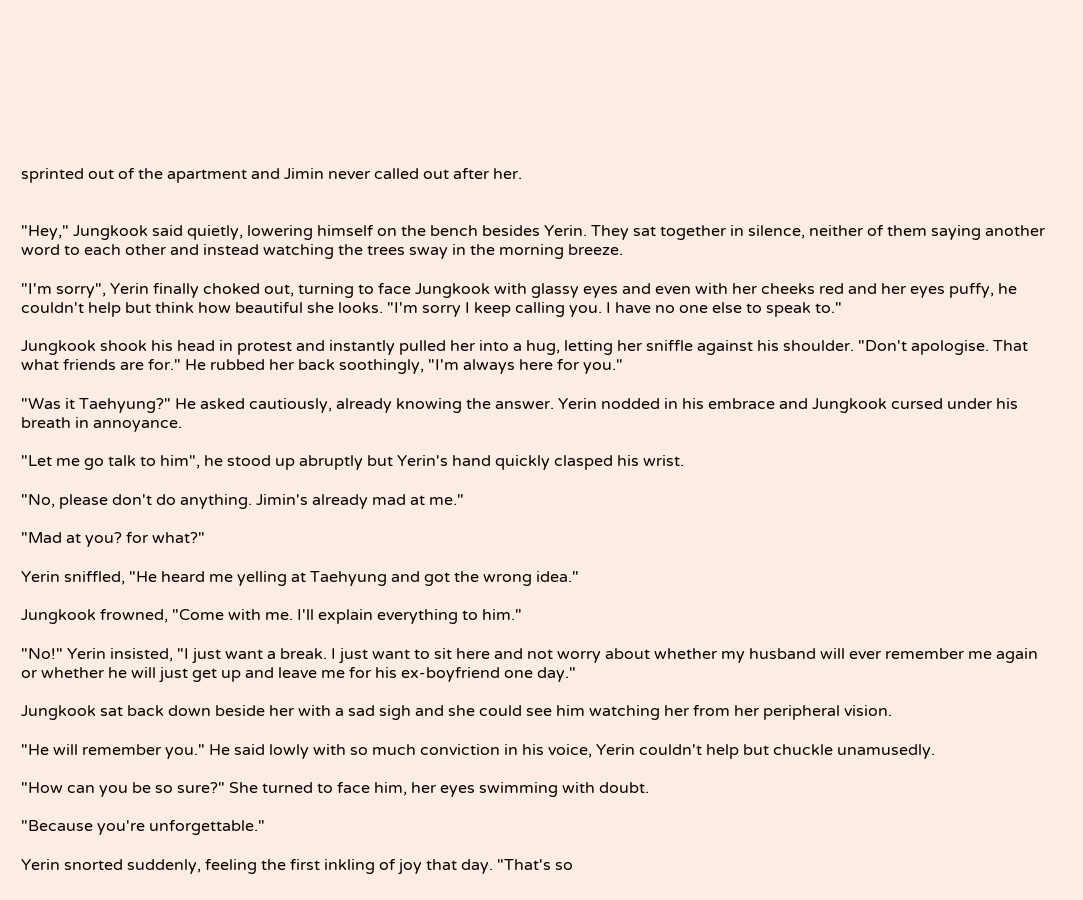sprinted out of the apartment and Jimin never called out after her.


"Hey," Jungkook said quietly, lowering himself on the bench besides Yerin. They sat together in silence, neither of them saying another word to each other and instead watching the trees sway in the morning breeze.

"I'm sorry", Yerin finally choked out, turning to face Jungkook with glassy eyes and even with her cheeks red and her eyes puffy, he couldn't help but think how beautiful she looks. "I'm sorry I keep calling you. I have no one else to speak to."

Jungkook shook his head in protest and instantly pulled her into a hug, letting her sniffle against his shoulder. "Don't apologise. That what friends are for." He rubbed her back soothingly, "I'm always here for you."

"Was it Taehyung?" He asked cautiously, already knowing the answer. Yerin nodded in his embrace and Jungkook cursed under his breath in annoyance.

"Let me go talk to him", he stood up abruptly but Yerin's hand quickly clasped his wrist.

"No, please don't do anything. Jimin's already mad at me."

"Mad at you? for what?"

Yerin sniffled, "He heard me yelling at Taehyung and got the wrong idea."

Jungkook frowned, "Come with me. I'll explain everything to him."

"No!" Yerin insisted, "I just want a break. I just want to sit here and not worry about whether my husband will ever remember me again or whether he will just get up and leave me for his ex-boyfriend one day."

Jungkook sat back down beside her with a sad sigh and she could see him watching her from her peripheral vision.

"He will remember you." He said lowly with so much conviction in his voice, Yerin couldn't help but chuckle unamusedly.

"How can you be so sure?" She turned to face him, her eyes swimming with doubt.

"Because you're unforgettable."

Yerin snorted suddenly, feeling the first inkling of joy that day. "That's so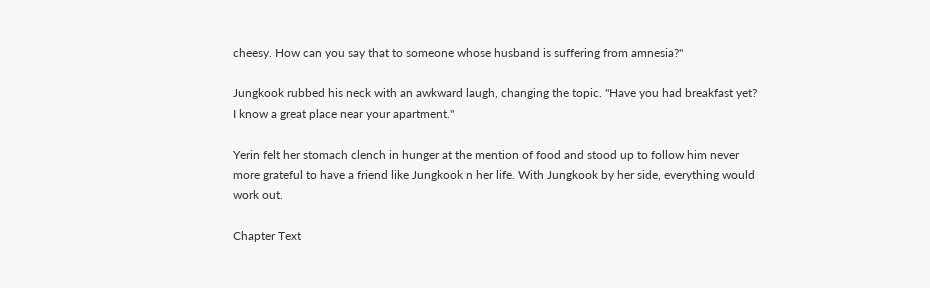cheesy. How can you say that to someone whose husband is suffering from amnesia?"

Jungkook rubbed his neck with an awkward laugh, changing the topic. "Have you had breakfast yet? I know a great place near your apartment."

Yerin felt her stomach clench in hunger at the mention of food and stood up to follow him never more grateful to have a friend like Jungkook n her life. With Jungkook by her side, everything would work out.

Chapter Text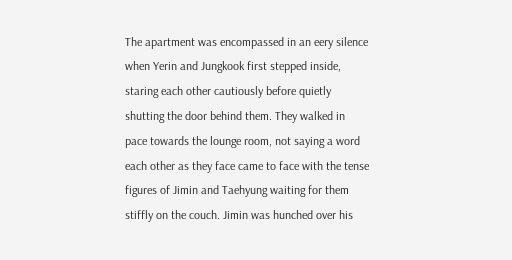The apartment was encompassed in an eery silence when Yerin and Jungkook first stepped inside, staring each other cautiously before quietly shutting the door behind them. They walked in pace towards the lounge room, not saying a word each other as they face came to face with the tense figures of Jimin and Taehyung waiting for them stiffly on the couch. Jimin was hunched over his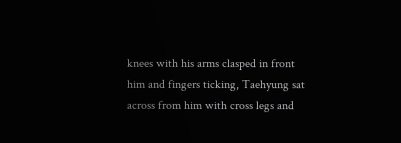knees with his arms clasped in front him and fingers ticking, Taehyung sat across from him with cross legs and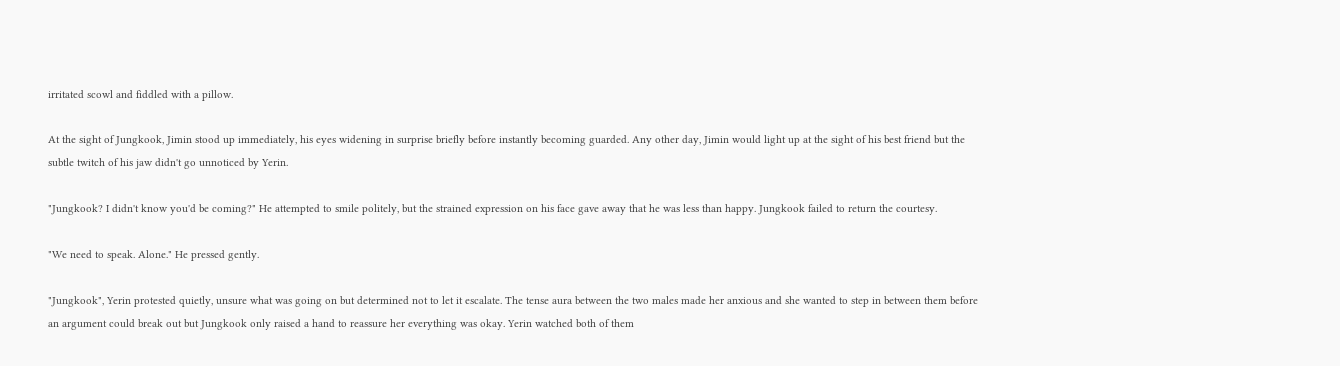irritated scowl and fiddled with a pillow.

At the sight of Jungkook, Jimin stood up immediately, his eyes widening in surprise briefly before instantly becoming guarded. Any other day, Jimin would light up at the sight of his best friend but the subtle twitch of his jaw didn't go unnoticed by Yerin.

"Jungkook? I didn't know you'd be coming?" He attempted to smile politely, but the strained expression on his face gave away that he was less than happy. Jungkook failed to return the courtesy.

"We need to speak. Alone." He pressed gently.

"Jungkook", Yerin protested quietly, unsure what was going on but determined not to let it escalate. The tense aura between the two males made her anxious and she wanted to step in between them before an argument could break out but Jungkook only raised a hand to reassure her everything was okay. Yerin watched both of them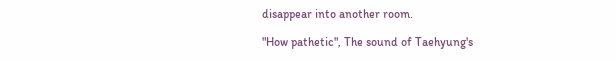disappear into another room.

"How pathetic", The sound of Taehyung's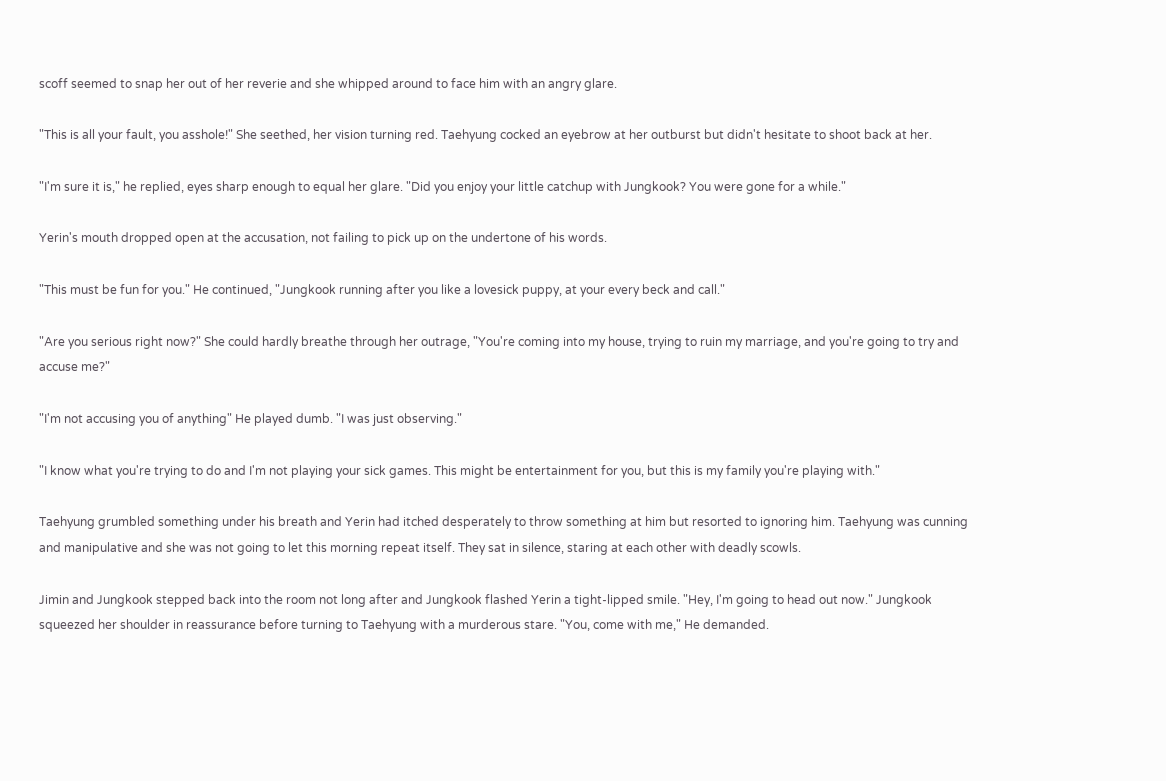scoff seemed to snap her out of her reverie and she whipped around to face him with an angry glare.

"This is all your fault, you asshole!" She seethed, her vision turning red. Taehyung cocked an eyebrow at her outburst but didn't hesitate to shoot back at her.

"I'm sure it is," he replied, eyes sharp enough to equal her glare. "Did you enjoy your little catchup with Jungkook? You were gone for a while."

Yerin's mouth dropped open at the accusation, not failing to pick up on the undertone of his words.

"This must be fun for you." He continued, "Jungkook running after you like a lovesick puppy, at your every beck and call."

"Are you serious right now?" She could hardly breathe through her outrage, "You're coming into my house, trying to ruin my marriage, and you're going to try and accuse me?"

"I'm not accusing you of anything" He played dumb. "I was just observing."

"I know what you're trying to do and I'm not playing your sick games. This might be entertainment for you, but this is my family you're playing with."

Taehyung grumbled something under his breath and Yerin had itched desperately to throw something at him but resorted to ignoring him. Taehyung was cunning and manipulative and she was not going to let this morning repeat itself. They sat in silence, staring at each other with deadly scowls.

Jimin and Jungkook stepped back into the room not long after and Jungkook flashed Yerin a tight-lipped smile. "Hey, I'm going to head out now." Jungkook squeezed her shoulder in reassurance before turning to Taehyung with a murderous stare. "You, come with me," He demanded.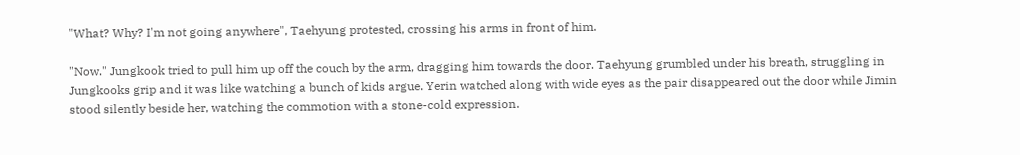"What? Why? I'm not going anywhere", Taehyung protested, crossing his arms in front of him.

"Now." Jungkook tried to pull him up off the couch by the arm, dragging him towards the door. Taehyung grumbled under his breath, struggling in Jungkooks grip and it was like watching a bunch of kids argue. Yerin watched along with wide eyes as the pair disappeared out the door while Jimin stood silently beside her, watching the commotion with a stone-cold expression.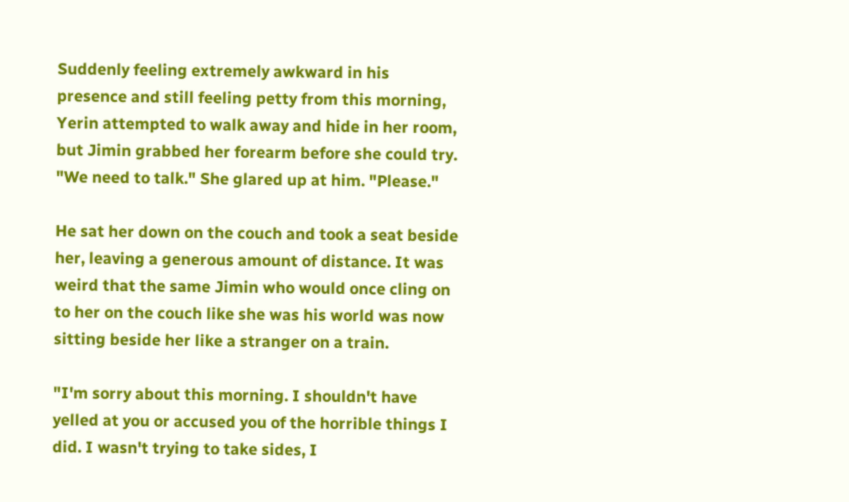Suddenly feeling extremely awkward in his presence and still feeling petty from this morning, Yerin attempted to walk away and hide in her room, but Jimin grabbed her forearm before she could try. "We need to talk." She glared up at him. "Please."

He sat her down on the couch and took a seat beside her, leaving a generous amount of distance. It was weird that the same Jimin who would once cling on to her on the couch like she was his world was now sitting beside her like a stranger on a train.

"I'm sorry about this morning. I shouldn't have yelled at you or accused you of the horrible things I did. I wasn't trying to take sides, I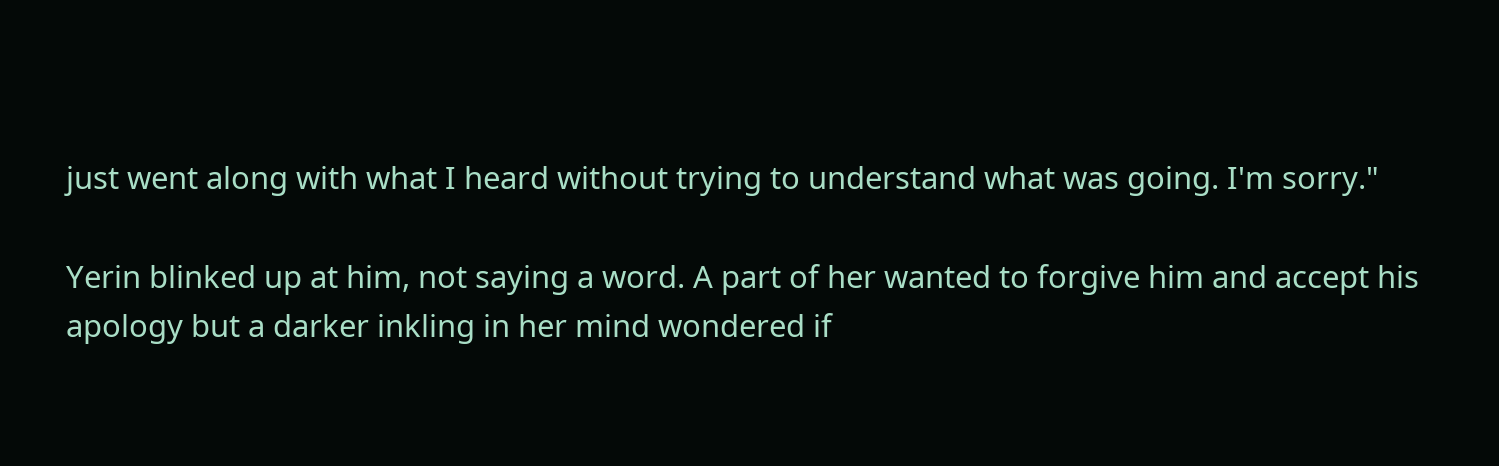just went along with what I heard without trying to understand what was going. I'm sorry."

Yerin blinked up at him, not saying a word. A part of her wanted to forgive him and accept his apology but a darker inkling in her mind wondered if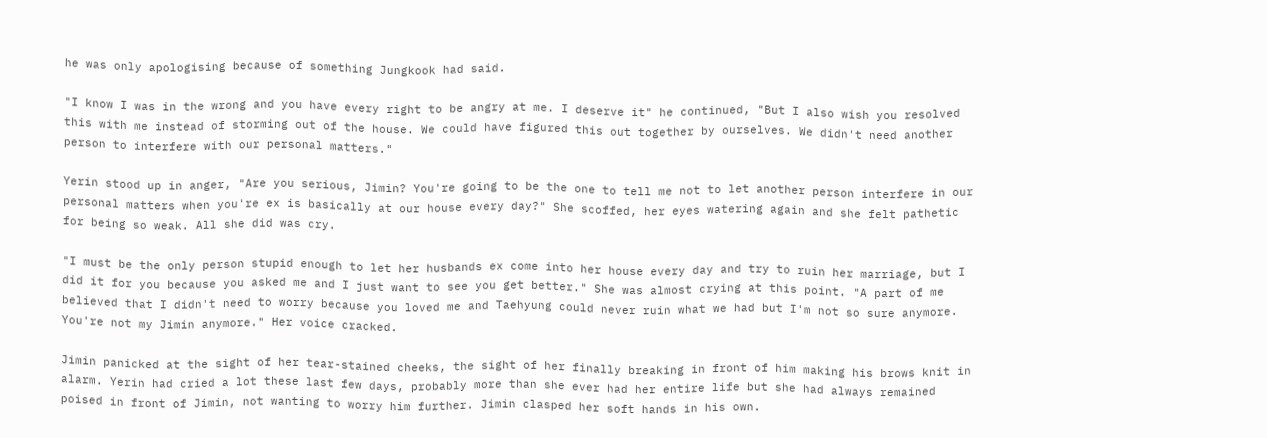he was only apologising because of something Jungkook had said.

"I know I was in the wrong and you have every right to be angry at me. I deserve it" he continued, "But I also wish you resolved this with me instead of storming out of the house. We could have figured this out together by ourselves. We didn't need another person to interfere with our personal matters."

Yerin stood up in anger, "Are you serious, Jimin? You're going to be the one to tell me not to let another person interfere in our personal matters when you're ex is basically at our house every day?" She scoffed, her eyes watering again and she felt pathetic for being so weak. All she did was cry.

"I must be the only person stupid enough to let her husbands ex come into her house every day and try to ruin her marriage, but I did it for you because you asked me and I just want to see you get better." She was almost crying at this point. "A part of me believed that I didn't need to worry because you loved me and Taehyung could never ruin what we had but I'm not so sure anymore. You're not my Jimin anymore." Her voice cracked.

Jimin panicked at the sight of her tear-stained cheeks, the sight of her finally breaking in front of him making his brows knit in alarm. Yerin had cried a lot these last few days, probably more than she ever had her entire life but she had always remained poised in front of Jimin, not wanting to worry him further. Jimin clasped her soft hands in his own.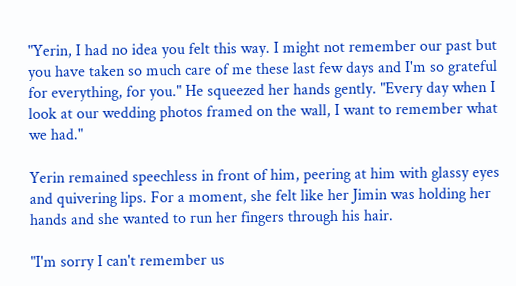"Yerin, I had no idea you felt this way. I might not remember our past but you have taken so much care of me these last few days and I'm so grateful for everything, for you." He squeezed her hands gently. "Every day when I look at our wedding photos framed on the wall, I want to remember what we had."

Yerin remained speechless in front of him, peering at him with glassy eyes and quivering lips. For a moment, she felt like her Jimin was holding her hands and she wanted to run her fingers through his hair.

"I'm sorry I can't remember us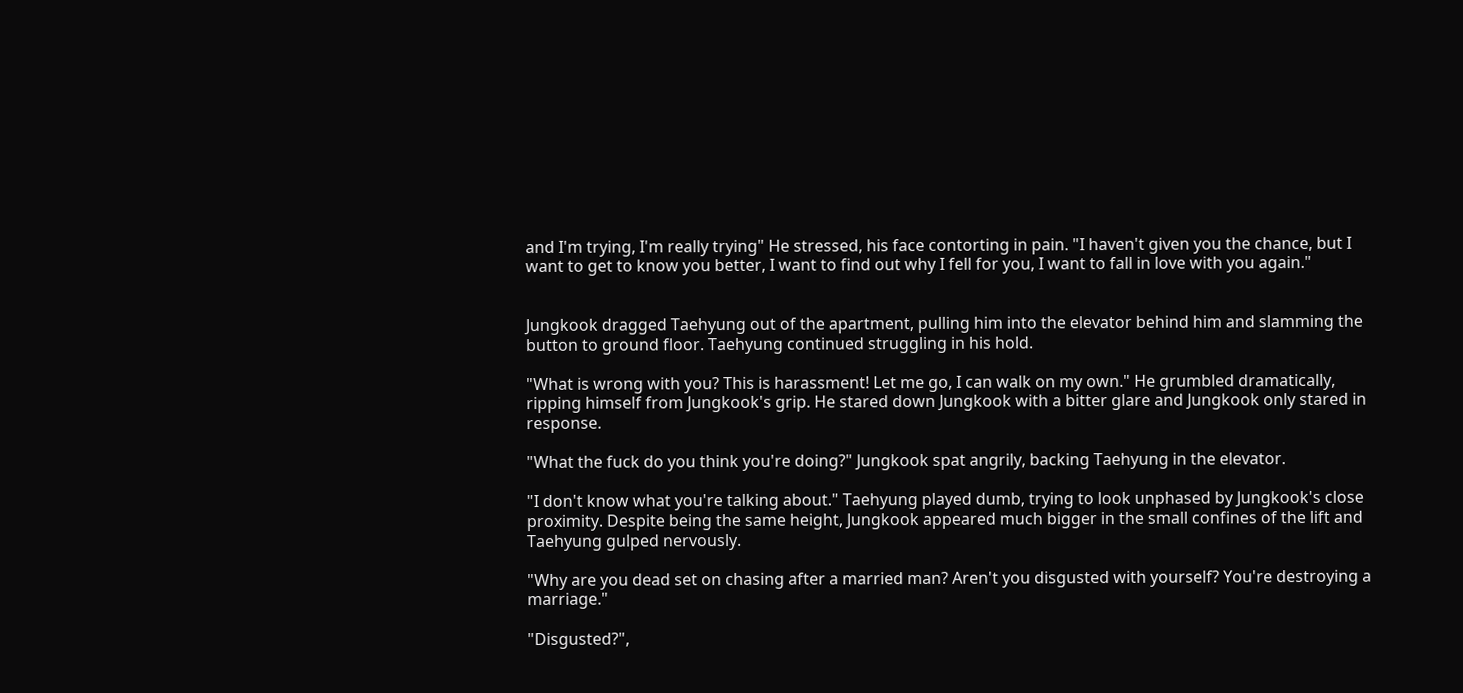and I'm trying, I'm really trying" He stressed, his face contorting in pain. "I haven't given you the chance, but I want to get to know you better, I want to find out why I fell for you, I want to fall in love with you again."


Jungkook dragged Taehyung out of the apartment, pulling him into the elevator behind him and slamming the button to ground floor. Taehyung continued struggling in his hold.

"What is wrong with you? This is harassment! Let me go, I can walk on my own." He grumbled dramatically, ripping himself from Jungkook's grip. He stared down Jungkook with a bitter glare and Jungkook only stared in response.

"What the fuck do you think you're doing?" Jungkook spat angrily, backing Taehyung in the elevator.

"I don't know what you're talking about." Taehyung played dumb, trying to look unphased by Jungkook's close proximity. Despite being the same height, Jungkook appeared much bigger in the small confines of the lift and Taehyung gulped nervously.

"Why are you dead set on chasing after a married man? Aren't you disgusted with yourself? You're destroying a marriage."

"Disgusted?",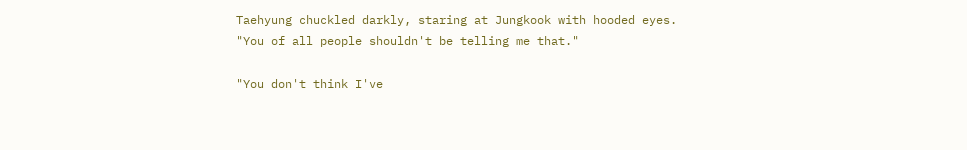Taehyung chuckled darkly, staring at Jungkook with hooded eyes. "You of all people shouldn't be telling me that."

"You don't think I've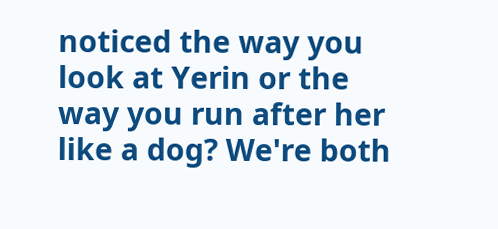noticed the way you look at Yerin or the way you run after her like a dog? We're both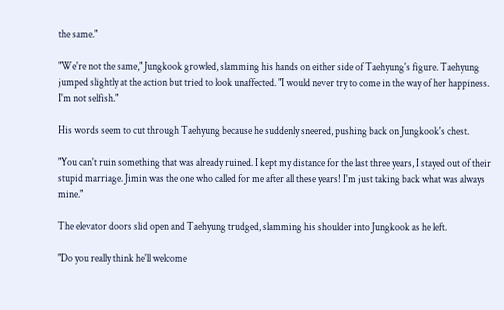the same."

"We're not the same," Jungkook growled, slamming his hands on either side of Taehyung's figure. Taehyung jumped slightly at the action but tried to look unaffected. "I would never try to come in the way of her happiness. I'm not selfish."

His words seem to cut through Taehyung because he suddenly sneered, pushing back on Jungkook's chest.

"You can't ruin something that was already ruined. I kept my distance for the last three years, I stayed out of their stupid marriage. Jimin was the one who called for me after all these years! I'm just taking back what was always mine."

The elevator doors slid open and Taehyung trudged, slamming his shoulder into Jungkook as he left.

"Do you really think he'll welcome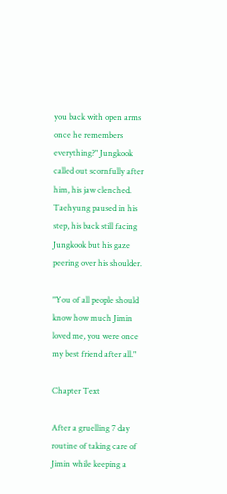you back with open arms once he remembers everything?" Jungkook called out scornfully after him, his jaw clenched. Taehyung paused in his step, his back still facing Jungkook but his gaze peering over his shoulder.

"You of all people should know how much Jimin loved me, you were once my best friend after all."

Chapter Text

After a gruelling 7 day routine of taking care of Jimin while keeping a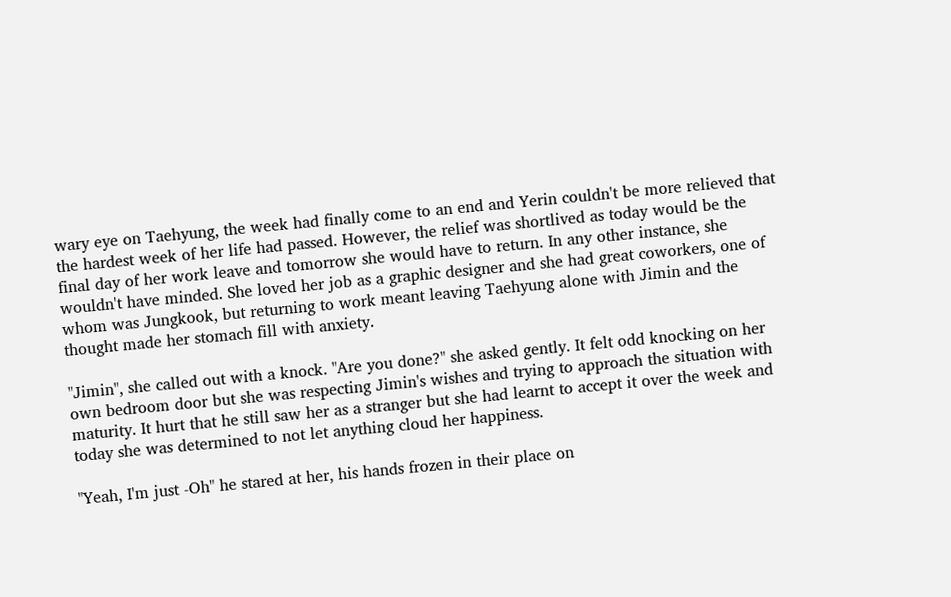wary eye on Taehyung, the week had finally come to an end and Yerin couldn't be more relieved that the hardest week of her life had passed. However, the relief was shortlived as today would be the final day of her work leave and tomorrow she would have to return. In any other instance, she wouldn't have minded. She loved her job as a graphic designer and she had great coworkers, one of whom was Jungkook, but returning to work meant leaving Taehyung alone with Jimin and the thought made her stomach fill with anxiety.

"Jimin", she called out with a knock. "Are you done?" she asked gently. It felt odd knocking on her own bedroom door but she was respecting Jimin's wishes and trying to approach the situation with maturity. It hurt that he still saw her as a stranger but she had learnt to accept it over the week and today she was determined to not let anything cloud her happiness.

"Yeah, I'm just -Oh" he stared at her, his hands frozen in their place on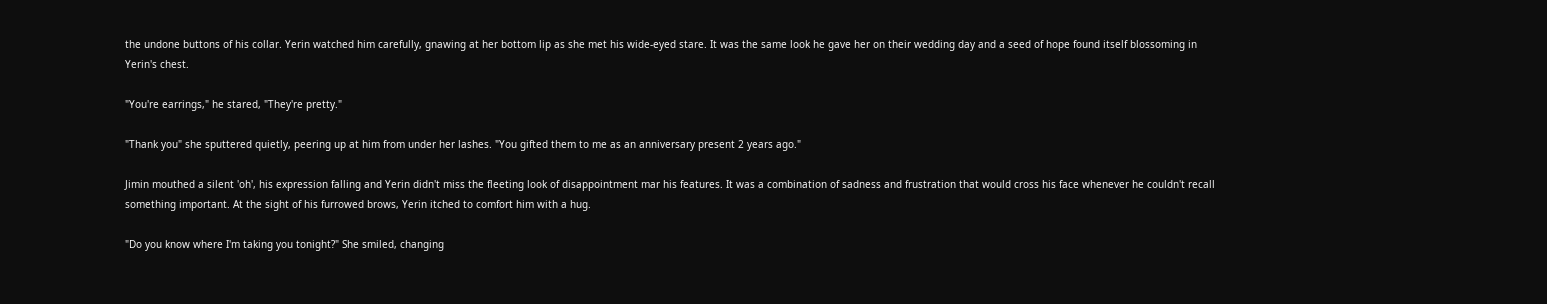the undone buttons of his collar. Yerin watched him carefully, gnawing at her bottom lip as she met his wide-eyed stare. It was the same look he gave her on their wedding day and a seed of hope found itself blossoming in Yerin's chest.

"You're earrings," he stared, "They're pretty."

"Thank you" she sputtered quietly, peering up at him from under her lashes. "You gifted them to me as an anniversary present 2 years ago."

Jimin mouthed a silent 'oh', his expression falling and Yerin didn't miss the fleeting look of disappointment mar his features. It was a combination of sadness and frustration that would cross his face whenever he couldn't recall something important. At the sight of his furrowed brows, Yerin itched to comfort him with a hug.

"Do you know where I'm taking you tonight?" She smiled, changing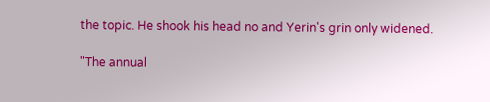the topic. He shook his head no and Yerin's grin only widened.

"The annual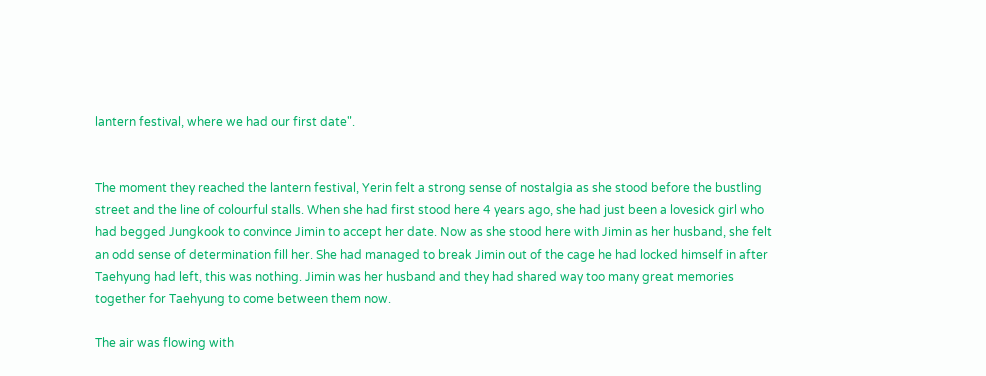lantern festival, where we had our first date".


The moment they reached the lantern festival, Yerin felt a strong sense of nostalgia as she stood before the bustling street and the line of colourful stalls. When she had first stood here 4 years ago, she had just been a lovesick girl who had begged Jungkook to convince Jimin to accept her date. Now as she stood here with Jimin as her husband, she felt an odd sense of determination fill her. She had managed to break Jimin out of the cage he had locked himself in after Taehyung had left, this was nothing. Jimin was her husband and they had shared way too many great memories together for Taehyung to come between them now.

The air was flowing with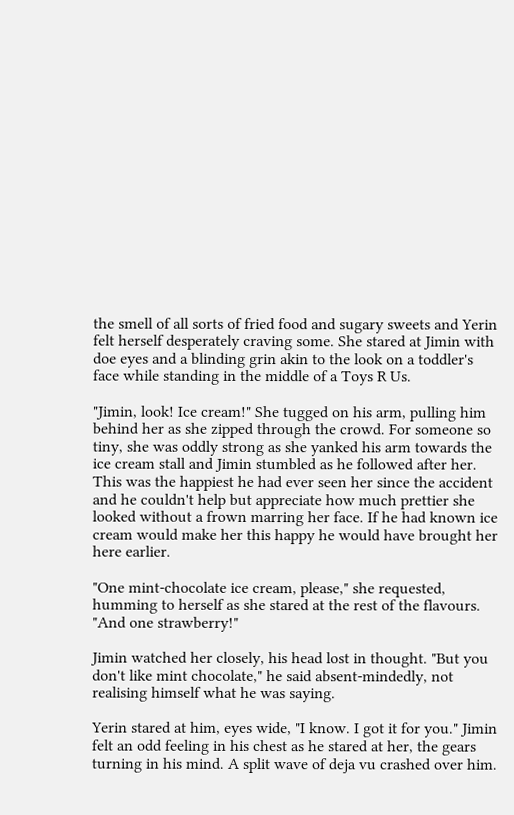the smell of all sorts of fried food and sugary sweets and Yerin felt herself desperately craving some. She stared at Jimin with doe eyes and a blinding grin akin to the look on a toddler's face while standing in the middle of a Toys R Us.

"Jimin, look! Ice cream!" She tugged on his arm, pulling him behind her as she zipped through the crowd. For someone so tiny, she was oddly strong as she yanked his arm towards the ice cream stall and Jimin stumbled as he followed after her. This was the happiest he had ever seen her since the accident and he couldn't help but appreciate how much prettier she looked without a frown marring her face. If he had known ice cream would make her this happy he would have brought her here earlier.

"One mint-chocolate ice cream, please," she requested, humming to herself as she stared at the rest of the flavours. "And one strawberry!"

Jimin watched her closely, his head lost in thought. "But you don't like mint chocolate," he said absent-mindedly, not realising himself what he was saying.

Yerin stared at him, eyes wide, "I know. I got it for you." Jimin felt an odd feeling in his chest as he stared at her, the gears turning in his mind. A split wave of deja vu crashed over him.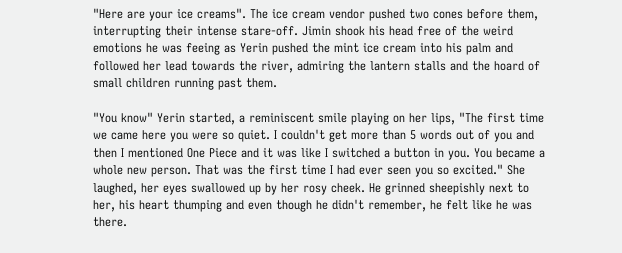"Here are your ice creams". The ice cream vendor pushed two cones before them, interrupting their intense stare-off. Jimin shook his head free of the weird emotions he was feeing as Yerin pushed the mint ice cream into his palm and followed her lead towards the river, admiring the lantern stalls and the hoard of small children running past them.

"You know" Yerin started, a reminiscent smile playing on her lips, "The first time we came here you were so quiet. I couldn't get more than 5 words out of you and then I mentioned One Piece and it was like I switched a button in you. You became a whole new person. That was the first time I had ever seen you so excited." She laughed, her eyes swallowed up by her rosy cheek. He grinned sheepishly next to her, his heart thumping and even though he didn't remember, he felt like he was there.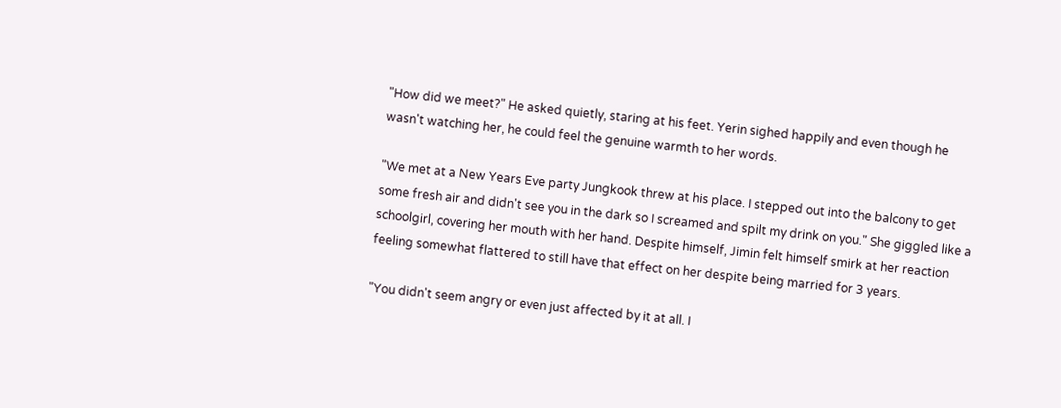"How did we meet?" He asked quietly, staring at his feet. Yerin sighed happily and even though he wasn't watching her, he could feel the genuine warmth to her words.

"We met at a New Years Eve party Jungkook threw at his place. I stepped out into the balcony to get some fresh air and didn't see you in the dark so I screamed and spilt my drink on you." She giggled like a schoolgirl, covering her mouth with her hand. Despite himself, Jimin felt himself smirk at her reaction feeling somewhat flattered to still have that effect on her despite being married for 3 years.

"You didn't seem angry or even just affected by it at all. I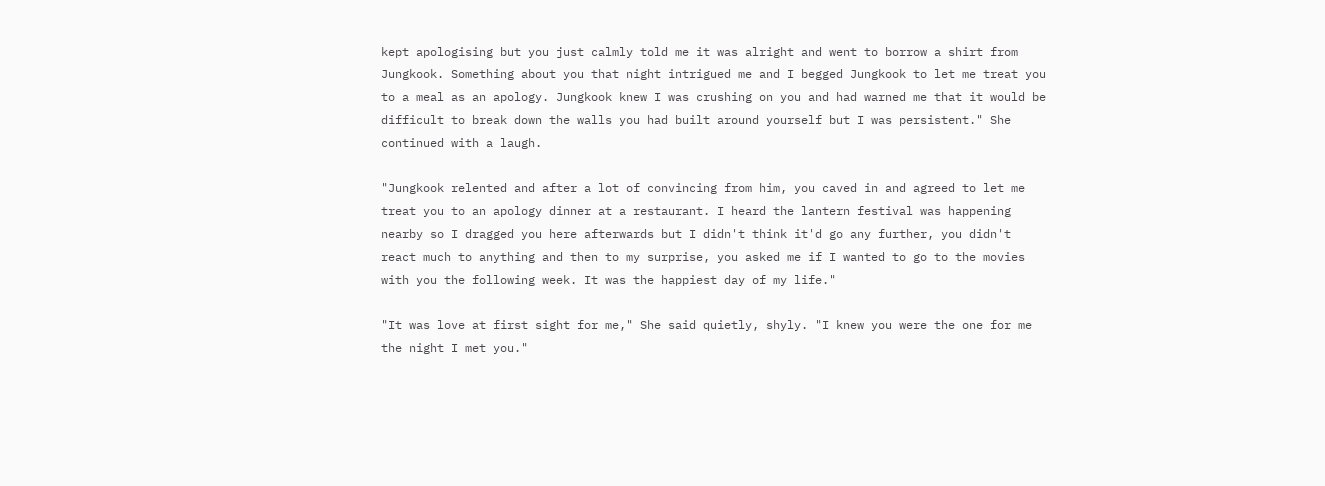kept apologising but you just calmly told me it was alright and went to borrow a shirt from Jungkook. Something about you that night intrigued me and I begged Jungkook to let me treat you to a meal as an apology. Jungkook knew I was crushing on you and had warned me that it would be difficult to break down the walls you had built around yourself but I was persistent." She continued with a laugh.

"Jungkook relented and after a lot of convincing from him, you caved in and agreed to let me treat you to an apology dinner at a restaurant. I heard the lantern festival was happening nearby so I dragged you here afterwards but I didn't think it'd go any further, you didn't react much to anything and then to my surprise, you asked me if I wanted to go to the movies with you the following week. It was the happiest day of my life."

"It was love at first sight for me," She said quietly, shyly. "I knew you were the one for me the night I met you."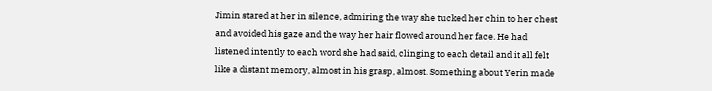Jimin stared at her in silence, admiring the way she tucked her chin to her chest and avoided his gaze and the way her hair flowed around her face. He had listened intently to each word she had said, clinging to each detail and it all felt like a distant memory, almost in his grasp, almost. Something about Yerin made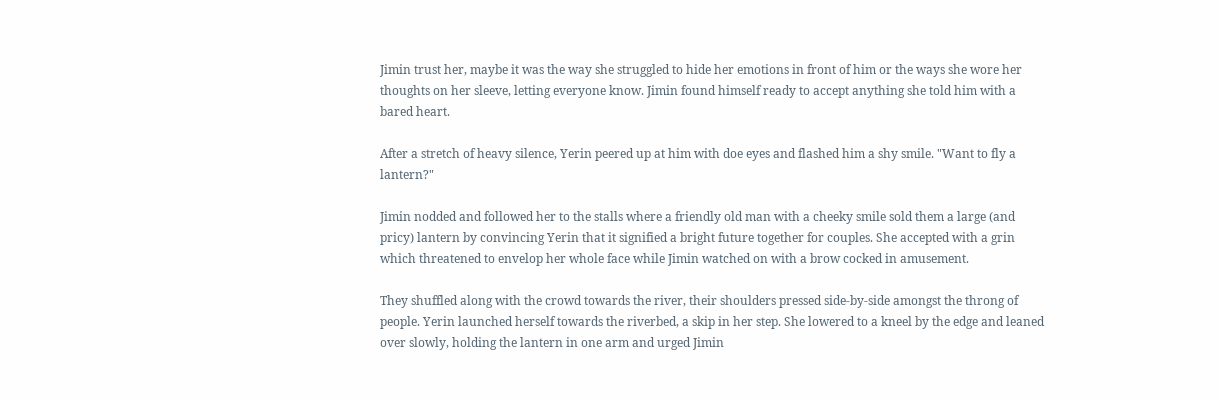Jimin trust her, maybe it was the way she struggled to hide her emotions in front of him or the ways she wore her thoughts on her sleeve, letting everyone know. Jimin found himself ready to accept anything she told him with a bared heart.

After a stretch of heavy silence, Yerin peered up at him with doe eyes and flashed him a shy smile. "Want to fly a lantern?"

Jimin nodded and followed her to the stalls where a friendly old man with a cheeky smile sold them a large (and pricy) lantern by convincing Yerin that it signified a bright future together for couples. She accepted with a grin which threatened to envelop her whole face while Jimin watched on with a brow cocked in amusement.

They shuffled along with the crowd towards the river, their shoulders pressed side-by-side amongst the throng of people. Yerin launched herself towards the riverbed, a skip in her step. She lowered to a kneel by the edge and leaned over slowly, holding the lantern in one arm and urged Jimin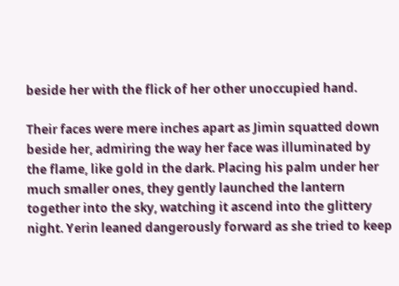beside her with the flick of her other unoccupied hand.

Their faces were mere inches apart as Jimin squatted down beside her, admiring the way her face was illuminated by the flame, like gold in the dark. Placing his palm under her much smaller ones, they gently launched the lantern together into the sky, watching it ascend into the glittery night. Yerin leaned dangerously forward as she tried to keep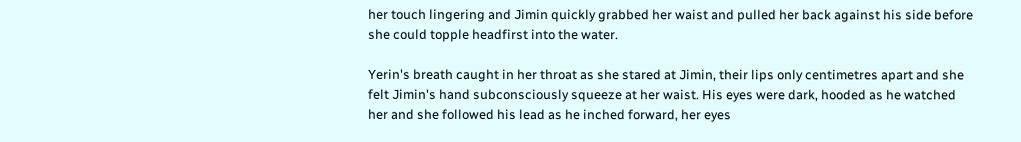her touch lingering and Jimin quickly grabbed her waist and pulled her back against his side before she could topple headfirst into the water.

Yerin's breath caught in her throat as she stared at Jimin, their lips only centimetres apart and she felt Jimin's hand subconsciously squeeze at her waist. His eyes were dark, hooded as he watched her and she followed his lead as he inched forward, her eyes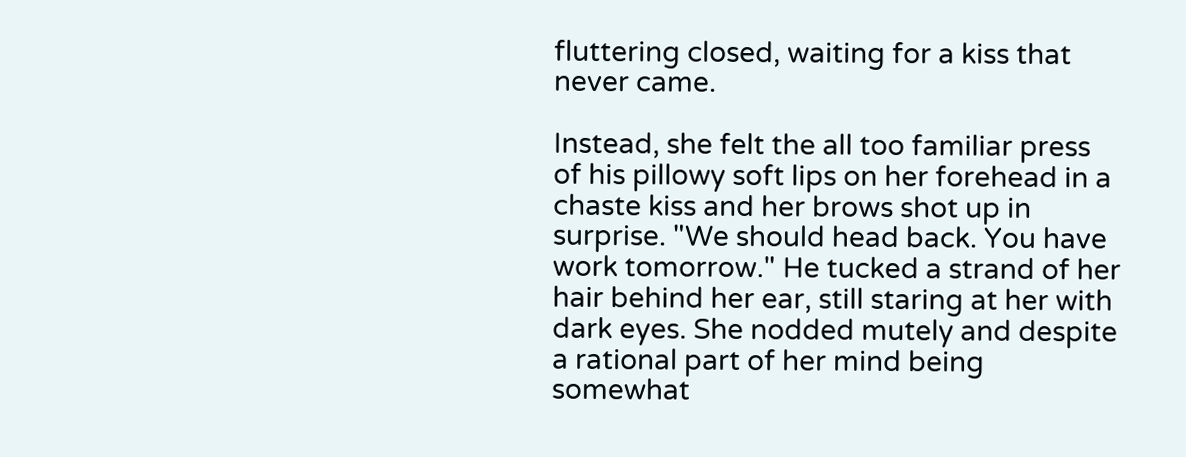fluttering closed, waiting for a kiss that never came.

Instead, she felt the all too familiar press of his pillowy soft lips on her forehead in a chaste kiss and her brows shot up in surprise. "We should head back. You have work tomorrow." He tucked a strand of her hair behind her ear, still staring at her with dark eyes. She nodded mutely and despite a rational part of her mind being somewhat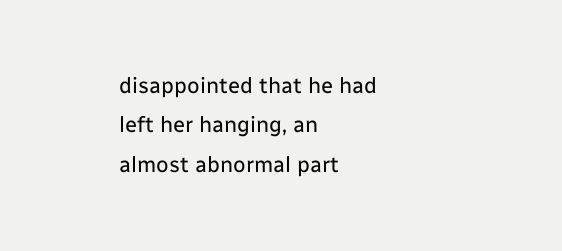disappointed that he had left her hanging, an almost abnormal part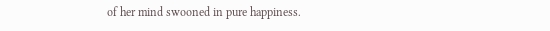of her mind swooned in pure happiness.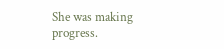She was making progress.